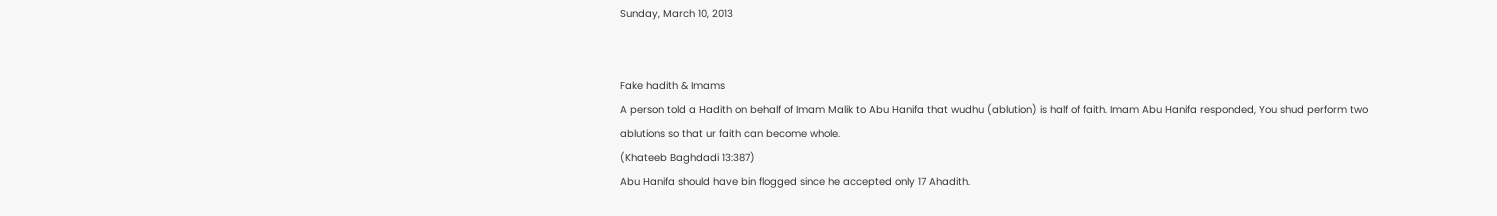Sunday, March 10, 2013


Fake hadith & Imams
A person told a Hadith on behalf of Imam Malik to Abu Hanifa that wudhu (ablution) is half of faith. Imam Abu Hanifa responded, You shud perform two ablutions so that ur faith can become whole.
(Khateeb Baghdadi 13:387)
Abu Hanifa should have bin flogged since he accepted only 17 Ahadith.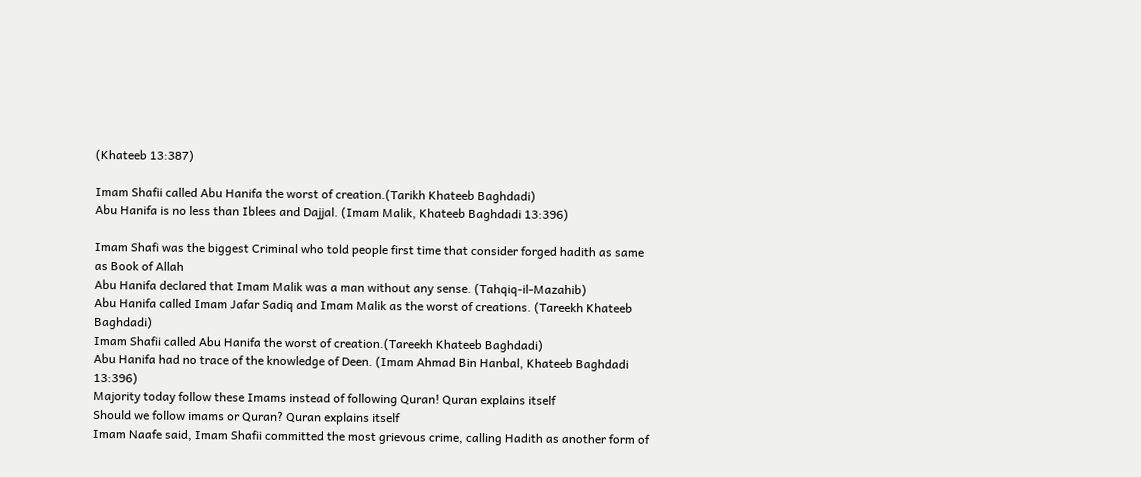(Khateeb 13:387)

Imam Shafii called Abu Hanifa the worst of creation.(Tarikh Khateeb Baghdadi)
Abu Hanifa is no less than Iblees and Dajjal. (Imam Malik, Khateeb Baghdadi 13:396)

Imam Shafi was the biggest Criminal who told people first time that consider forged hadith as same as Book of Allah
Abu Hanifa declared that Imam Malik was a man without any sense. (Tahqiq-il-Mazahib)
Abu Hanifa called Imam Jafar Sadiq and Imam Malik as the worst of creations. (Tareekh Khateeb Baghdadi)
Imam Shafii called Abu Hanifa the worst of creation.(Tareekh Khateeb Baghdadi)
Abu Hanifa had no trace of the knowledge of Deen. (Imam Ahmad Bin Hanbal, Khateeb Baghdadi 13:396)
Majority today follow these Imams instead of following Quran! Quran explains itself
Should we follow imams or Quran? Quran explains itself
Imam Naafe said, Imam Shafii committed the most grievous crime, calling Hadith as another form of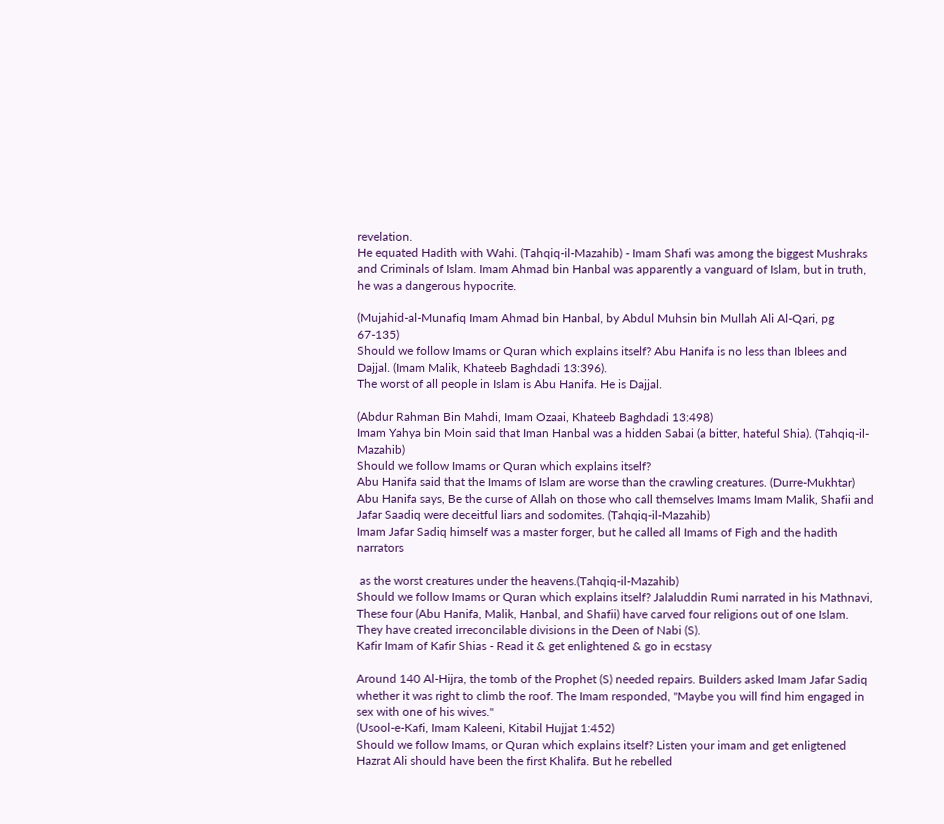revelation.
He equated Hadith with Wahi. (Tahqiq-il-Mazahib) - Imam Shafi was among the biggest Mushraks and Criminals of Islam. Imam Ahmad bin Hanbal was apparently a vanguard of Islam, but in truth, he was a dangerous hypocrite.

(Mujahid-al-Munafiq Imam Ahmad bin Hanbal, by Abdul Muhsin bin Mullah Ali Al-Qari, pg 67-135)
Should we follow Imams or Quran which explains itself? Abu Hanifa is no less than Iblees and Dajjal. (Imam Malik, Khateeb Baghdadi 13:396).
The worst of all people in Islam is Abu Hanifa. He is Dajjal.

(Abdur Rahman Bin Mahdi, Imam Ozaai, Khateeb Baghdadi 13:498)
Imam Yahya bin Moin said that Iman Hanbal was a hidden Sabai (a bitter, hateful Shia). (Tahqiq-il-Mazahib)
Should we follow Imams or Quran which explains itself?
Abu Hanifa said that the Imams of Islam are worse than the crawling creatures. (Durre-Mukhtar)
Abu Hanifa says, Be the curse of Allah on those who call themselves Imams Imam Malik, Shafii and
Jafar Saadiq were deceitful liars and sodomites. (Tahqiq-il-Mazahib)
Imam Jafar Sadiq himself was a master forger, but he called all Imams of Figh and the hadith narrators

 as the worst creatures under the heavens.(Tahqiq-il-Mazahib)
Should we follow Imams or Quran which explains itself? Jalaluddin Rumi narrated in his Mathnavi, These four (Abu Hanifa, Malik, Hanbal, and Shafii) have carved four religions out of one Islam. They have created irreconcilable divisions in the Deen of Nabi (S).
Kafir Imam of Kafir Shias - Read it & get enlightened & go in ecstasy

Around 140 Al-Hijra, the tomb of the Prophet (S) needed repairs. Builders asked Imam Jafar Sadiq whether it was right to climb the roof. The Imam responded, "Maybe you will find him engaged in sex with one of his wives."
(Usool-e-Kafi, Imam Kaleeni, Kitabil Hujjat 1:452)
Should we follow Imams, or Quran which explains itself? Listen your imam and get enligtened
Hazrat Ali should have been the first Khalifa. But he rebelled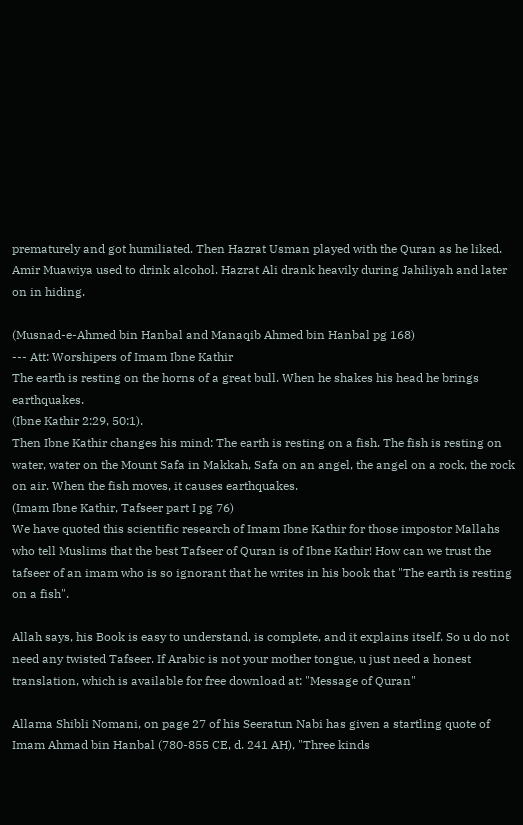prematurely and got humiliated. Then Hazrat Usman played with the Quran as he liked. Amir Muawiya used to drink alcohol. Hazrat Ali drank heavily during Jahiliyah and later on in hiding.

(Musnad-e-Ahmed bin Hanbal and Manaqib Ahmed bin Hanbal pg 168)
--- Att: Worshipers of Imam Ibne Kathir
The earth is resting on the horns of a great bull. When he shakes his head he brings earthquakes.
(Ibne Kathir 2:29, 50:1).
Then Ibne Kathir changes his mind: The earth is resting on a fish. The fish is resting on water, water on the Mount Safa in Makkah, Safa on an angel, the angel on a rock, the rock on air. When the fish moves, it causes earthquakes.
(Imam Ibne Kathir, Tafseer part I pg 76)
We have quoted this scientific research of Imam Ibne Kathir for those impostor Mallahs who tell Muslims that the best Tafseer of Quran is of Ibne Kathir! How can we trust the tafseer of an imam who is so ignorant that he writes in his book that "The earth is resting on a fish".

Allah says, his Book is easy to understand, is complete, and it explains itself. So u do not need any twisted Tafseer. If Arabic is not your mother tongue, u just need a honest translation, which is available for free download at: "Message of Quran"

Allama Shibli Nomani, on page 27 of his Seeratun Nabi has given a startling quote of Imam Ahmad bin Hanbal (780-855 CE, d. 241 AH), "Three kinds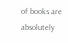of books are absolutely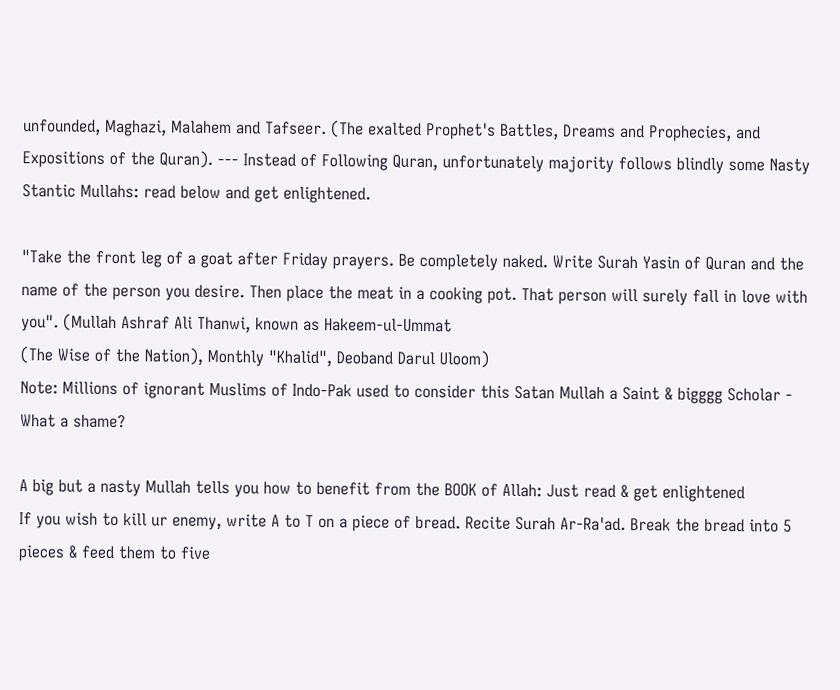unfounded, Maghazi, Malahem and Tafseer. (The exalted Prophet's Battles, Dreams and Prophecies, and Expositions of the Quran). --- Instead of Following Quran, unfortunately majority follows blindly some Nasty Stantic Mullahs: read below and get enlightened.

"Take the front leg of a goat after Friday prayers. Be completely naked. Write Surah Yasin of Quran and the name of the person you desire. Then place the meat in a cooking pot. That person will surely fall in love with you". (Mullah Ashraf Ali Thanwi, known as Hakeem-ul-Ummat
(The Wise of the Nation), Monthly "Khalid", Deoband Darul Uloom)
Note: Millions of ignorant Muslims of Indo-Pak used to consider this Satan Mullah a Saint & bigggg Scholar - What a shame?

A big but a nasty Mullah tells you how to benefit from the BOOK of Allah: Just read & get enlightened
If you wish to kill ur enemy, write A to T on a piece of bread. Recite Surah Ar-Ra'ad. Break the bread into 5 pieces & feed them to five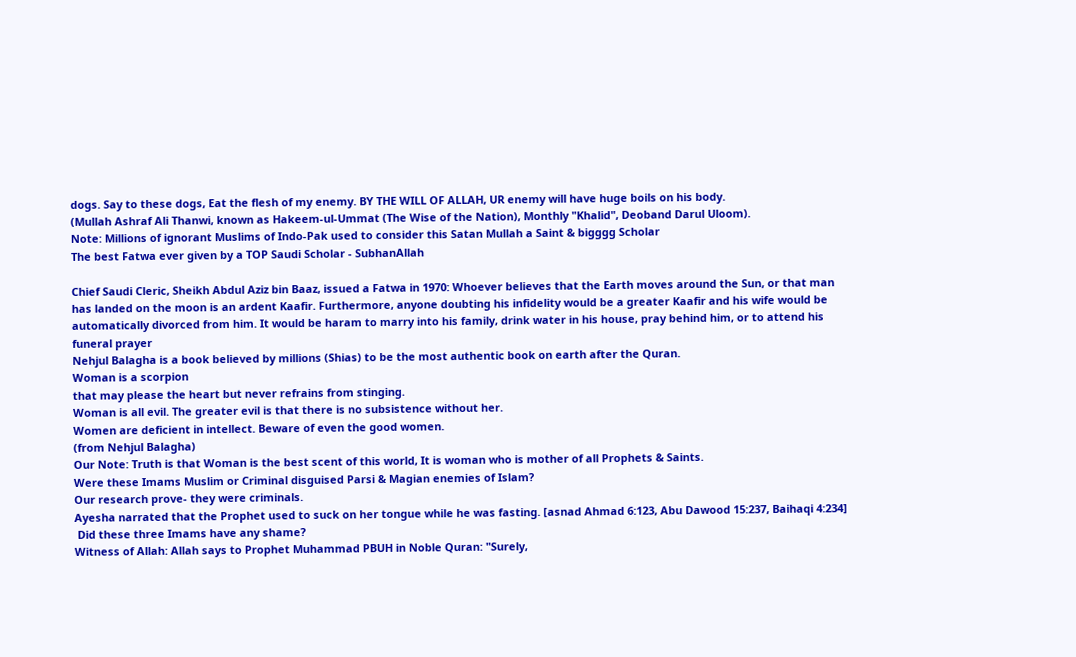dogs. Say to these dogs, Eat the flesh of my enemy. BY THE WILL OF ALLAH, UR enemy will have huge boils on his body.
(Mullah Ashraf Ali Thanwi, known as Hakeem-ul-Ummat (The Wise of the Nation), Monthly "Khalid", Deoband Darul Uloom).
Note: Millions of ignorant Muslims of Indo-Pak used to consider this Satan Mullah a Saint & bigggg Scholar
The best Fatwa ever given by a TOP Saudi Scholar - SubhanAllah

Chief Saudi Cleric, Sheikh Abdul Aziz bin Baaz, issued a Fatwa in 1970: Whoever believes that the Earth moves around the Sun, or that man has landed on the moon is an ardent Kaafir. Furthermore, anyone doubting his infidelity would be a greater Kaafir and his wife would be automatically divorced from him. It would be haram to marry into his family, drink water in his house, pray behind him, or to attend his funeral prayer
Nehjul Balagha is a book believed by millions (Shias) to be the most authentic book on earth after the Quran.
Woman is a scorpion
that may please the heart but never refrains from stinging.
Woman is all evil. The greater evil is that there is no subsistence without her.
Women are deficient in intellect. Beware of even the good women.
(from Nehjul Balagha)
Our Note: Truth is that Woman is the best scent of this world, It is woman who is mother of all Prophets & Saints.
Were these Imams Muslim or Criminal disguised Parsi & Magian enemies of Islam?
Our research prove- they were criminals.
Ayesha narrated that the Prophet used to suck on her tongue while he was fasting. [asnad Ahmad 6:123, Abu Dawood 15:237, Baihaqi 4:234]
 Did these three Imams have any shame?
Witness of Allah: Allah says to Prophet Muhammad PBUH in Noble Quran: "Surely,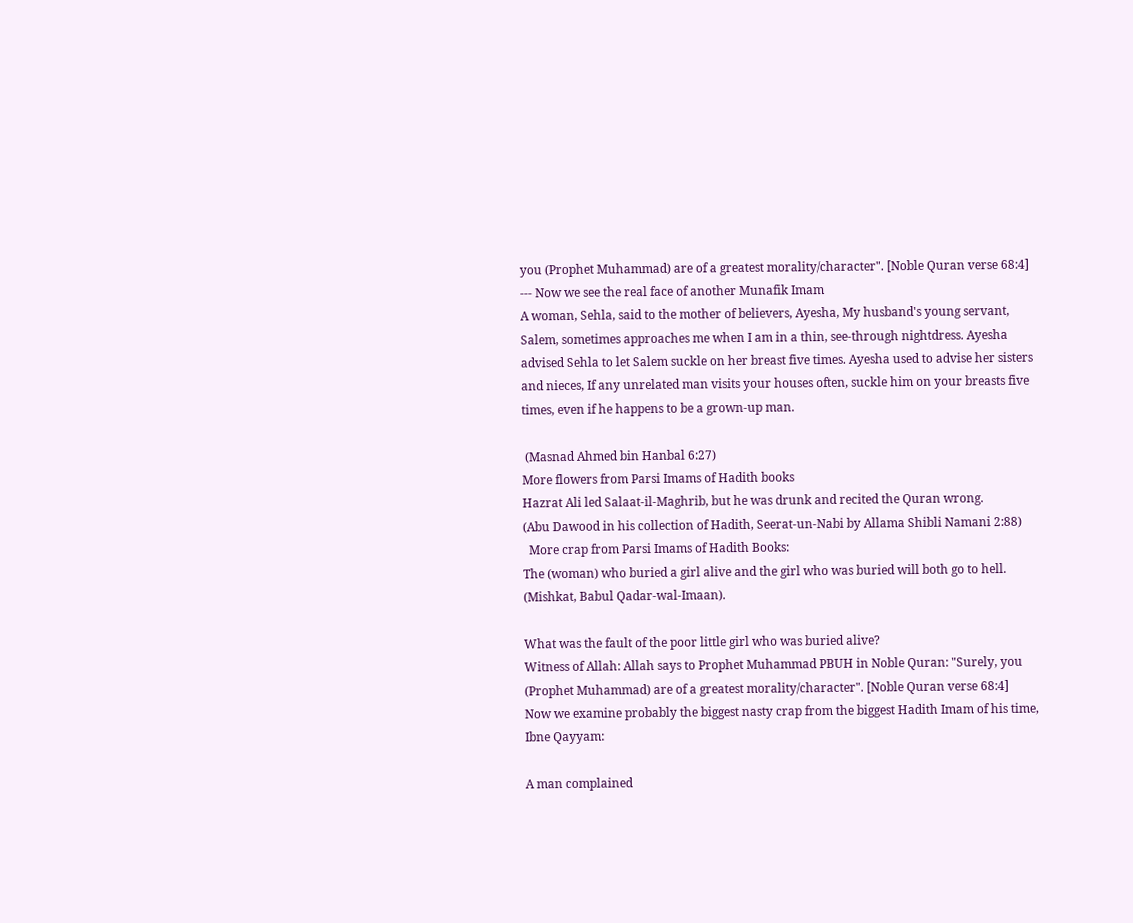you (Prophet Muhammad) are of a greatest morality/character". [Noble Quran verse 68:4] --- Now we see the real face of another Munafik Imam
A woman, Sehla, said to the mother of believers, Ayesha, My husband's young servant, Salem, sometimes approaches me when I am in a thin, see-through nightdress. Ayesha advised Sehla to let Salem suckle on her breast five times. Ayesha used to advise her sisters and nieces, If any unrelated man visits your houses often, suckle him on your breasts five times, even if he happens to be a grown-up man.

 (Masnad Ahmed bin Hanbal 6:27)
More flowers from Parsi Imams of Hadith books
Hazrat Ali led Salaat-il-Maghrib, but he was drunk and recited the Quran wrong.
(Abu Dawood in his collection of Hadith, Seerat-un-Nabi by Allama Shibli Namani 2:88)
  More crap from Parsi Imams of Hadith Books:
The (woman) who buried a girl alive and the girl who was buried will both go to hell.
(Mishkat, Babul Qadar-wal-Imaan).

What was the fault of the poor little girl who was buried alive?
Witness of Allah: Allah says to Prophet Muhammad PBUH in Noble Quran: "Surely, you (Prophet Muhammad) are of a greatest morality/character". [Noble Quran verse 68:4]
Now we examine probably the biggest nasty crap from the biggest Hadith Imam of his time, Ibne Qayyam:

A man complained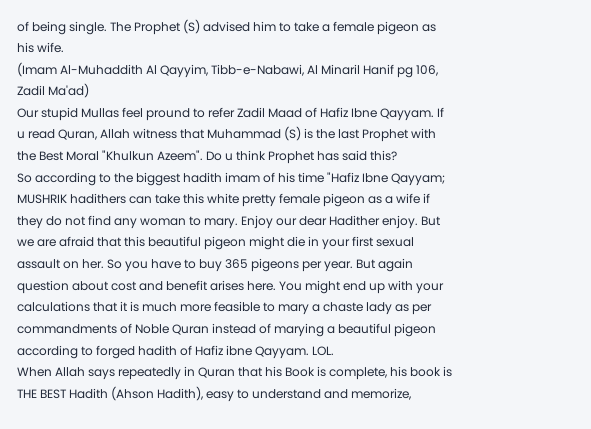of being single. The Prophet (S) advised him to take a female pigeon as his wife.
(Imam Al-Muhaddith Al Qayyim, Tibb-e-Nabawi, Al Minaril Hanif pg 106, Zadil Ma'ad)
Our stupid Mullas feel pround to refer Zadil Maad of Hafiz Ibne Qayyam. If u read Quran, Allah witness that Muhammad (S) is the last Prophet with the Best Moral "Khulkun Azeem". Do u think Prophet has said this?
So according to the biggest hadith imam of his time "Hafiz Ibne Qayyam; MUSHRIK hadithers can take this white pretty female pigeon as a wife if they do not find any woman to mary. Enjoy our dear Hadither enjoy. But we are afraid that this beautiful pigeon might die in your first sexual assault on her. So you have to buy 365 pigeons per year. But again question about cost and benefit arises here. You might end up with your calculations that it is much more feasible to mary a chaste lady as per commandments of Noble Quran instead of marying a beautiful pigeon according to forged hadith of Hafiz ibne Qayyam. LOL.
When Allah says repeatedly in Quran that his Book is complete, his book is THE BEST Hadith (Ahson Hadith), easy to understand and memorize,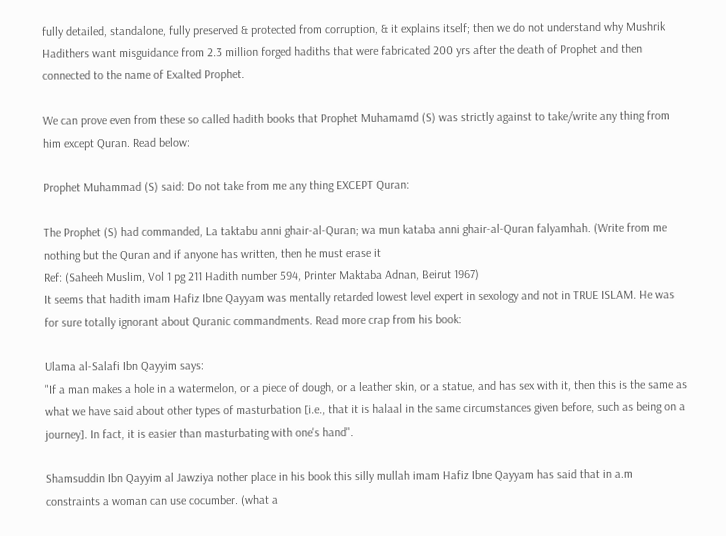fully detailed, standalone, fully preserved & protected from corruption, & it explains itself; then we do not understand why Mushrik Hadithers want misguidance from 2.3 million forged hadiths that were fabricated 200 yrs after the death of Prophet and then connected to the name of Exalted Prophet.

We can prove even from these so called hadith books that Prophet Muhamamd (S) was strictly against to take/write any thing from him except Quran. Read below:

Prophet Muhammad (S) said: Do not take from me any thing EXCEPT Quran:

The Prophet (S) had commanded, La taktabu anni ghair-al-Quran; wa mun kataba anni ghair-al-Quran falyamhah. (Write from me nothing but the Quran and if anyone has written, then he must erase it
Ref: (Saheeh Muslim, Vol 1 pg 211 Hadith number 594, Printer Maktaba Adnan, Beirut 1967)
It seems that hadith imam Hafiz Ibne Qayyam was mentally retarded lowest level expert in sexology and not in TRUE ISLAM. He was for sure totally ignorant about Quranic commandments. Read more crap from his book:

Ulama al-Salafi Ibn Qayyim says:
"If a man makes a hole in a watermelon, or a piece of dough, or a leather skin, or a statue, and has sex with it, then this is the same as what we have said about other types of masturbation [i.e., that it is halaal in the same circumstances given before, such as being on a journey]. In fact, it is easier than masturbating with one's hand".

Shamsuddin Ibn Qayyim al Jawziya nother place in his book this silly mullah imam Hafiz Ibne Qayyam has said that in a.m constraints a woman can use cocumber. (what a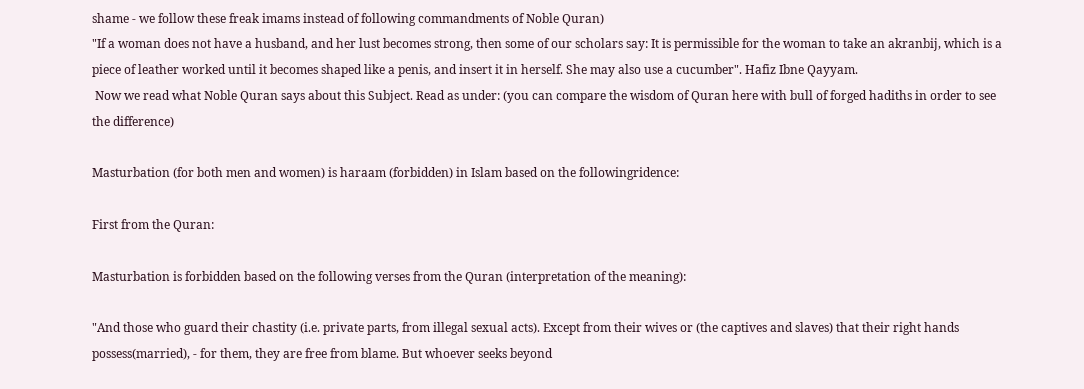shame - we follow these freak imams instead of following commandments of Noble Quran)
"If a woman does not have a husband, and her lust becomes strong, then some of our scholars say: It is permissible for the woman to take an akranbij, which is a piece of leather worked until it becomes shaped like a penis, and insert it in herself. She may also use a cucumber". Hafiz Ibne Qayyam.
 Now we read what Noble Quran says about this Subject. Read as under: (you can compare the wisdom of Quran here with bull of forged hadiths in order to see the difference)

Masturbation (for both men and women) is haraam (forbidden) in Islam based on the followingridence:

First from the Quran:

Masturbation is forbidden based on the following verses from the Quran (interpretation of the meaning):

"And those who guard their chastity (i.e. private parts, from illegal sexual acts). Except from their wives or (the captives and slaves) that their right hands possess(married), - for them, they are free from blame. But whoever seeks beyond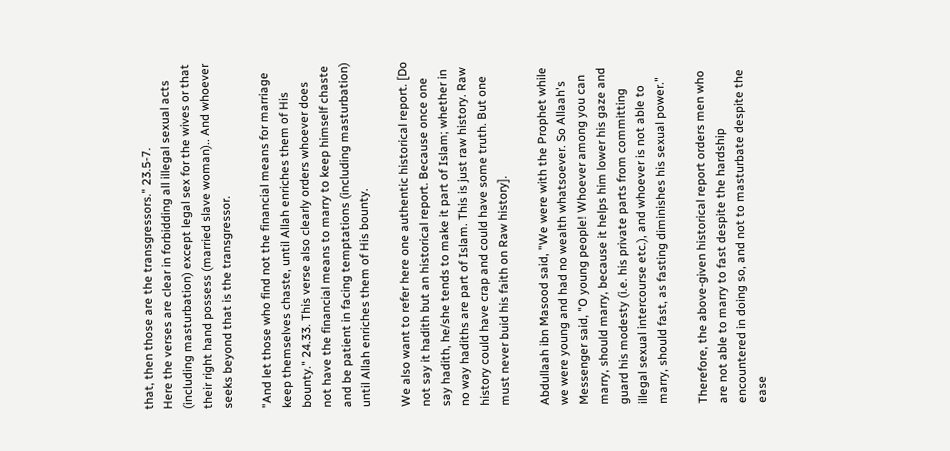that, then those are the transgressors." 23.5-7.
Here the verses are clear in forbidding all illegal sexual acts (including masturbation) except legal sex for the wives or that their right hand possess (married slave woman).. And whoever seeks beyond that is the transgressor.

"And let those who find not the financial means for marriage keep themselves chaste, until Allah enriches them of His bounty." 24.33. This verse also clearly orders whoever does not have the financial means to marry to keep himself chaste and be patient in facing temptations (including masturbation) until Allah enriches them of His bounty.

We also want to refer here one authentic historical report. [Do not say it hadith but an historical report. Because once one say hadith, he/she tends to make it part of Islam; whether in no way hadiths are part of Islam. This is just raw history. Raw history could have crap and could have some truth. But one must never buid his faith on Raw history].

Abdullaah ibn Masood said, "We were with the Prophet while we were young and had no wealth whatsoever. So Allaah's Messenger said, "O young people! Whoever among you can marry, should marry, because it helps him lower his gaze and guard his modesty (i.e. his private parts from committing illegal sexual intercourse etc.), and whoever is not able to marry, should fast, as fasting diminishes his sexual power."

Therefore, the above-given historical report orders men who are not able to marry to fast despite the hardship encountered in doing so, and not to masturbate despite the ease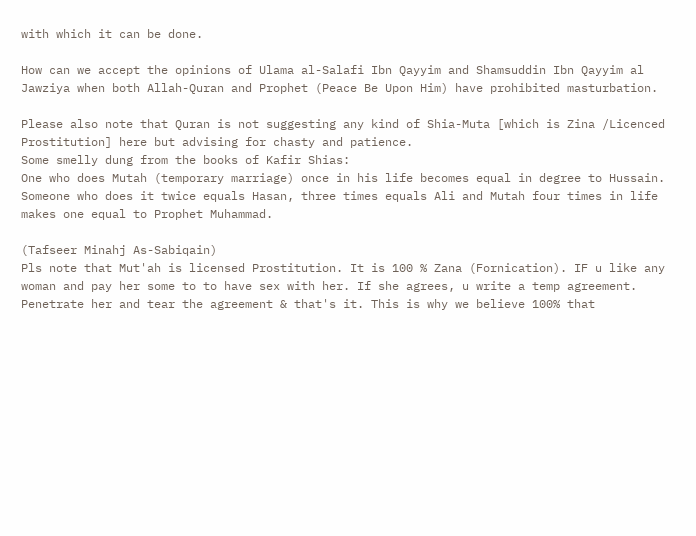with which it can be done.

How can we accept the opinions of Ulama al-Salafi Ibn Qayyim and Shamsuddin Ibn Qayyim al Jawziya when both Allah-Quran and Prophet (Peace Be Upon Him) have prohibited masturbation.

Please also note that Quran is not suggesting any kind of Shia-Muta [which is Zina /Licenced Prostitution] here but advising for chasty and patience.
Some smelly dung from the books of Kafir Shias:
One who does Mutah (temporary marriage) once in his life becomes equal in degree to Hussain. Someone who does it twice equals Hasan, three times equals Ali and Mutah four times in life makes one equal to Prophet Muhammad.

(Tafseer Minahj As-Sabiqain)
Pls note that Mut'ah is licensed Prostitution. It is 100 % Zana (Fornication). IF u like any woman and pay her some to to have sex with her. If she agrees, u write a temp agreement. Penetrate her and tear the agreement & that's it. This is why we believe 100% that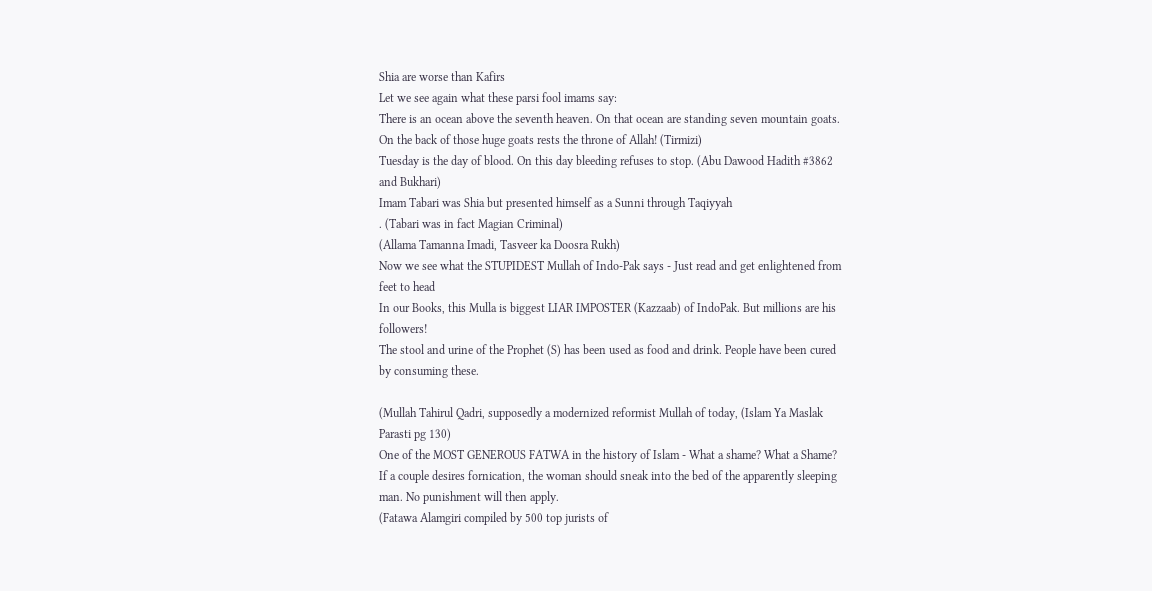Shia are worse than Kafirs
Let we see again what these parsi fool imams say:
There is an ocean above the seventh heaven. On that ocean are standing seven mountain goats. On the back of those huge goats rests the throne of Allah! (Tirmizi)
Tuesday is the day of blood. On this day bleeding refuses to stop. (Abu Dawood Hadith #3862 and Bukhari)
Imam Tabari was Shia but presented himself as a Sunni through Taqiyyah
. (Tabari was in fact Magian Criminal)
(Allama Tamanna Imadi, Tasveer ka Doosra Rukh)
Now we see what the STUPIDEST Mullah of Indo-Pak says - Just read and get enlightened from feet to head
In our Books, this Mulla is biggest LIAR IMPOSTER (Kazzaab) of IndoPak. But millions are his followers!
The stool and urine of the Prophet (S) has been used as food and drink. People have been cured by consuming these.

(Mullah Tahirul Qadri, supposedly a modernized reformist Mullah of today, (Islam Ya Maslak Parasti pg 130)
One of the MOST GENEROUS FATWA in the history of Islam - What a shame? What a Shame?
If a couple desires fornication, the woman should sneak into the bed of the apparently sleeping man. No punishment will then apply.
(Fatawa Alamgiri compiled by 500 top jurists of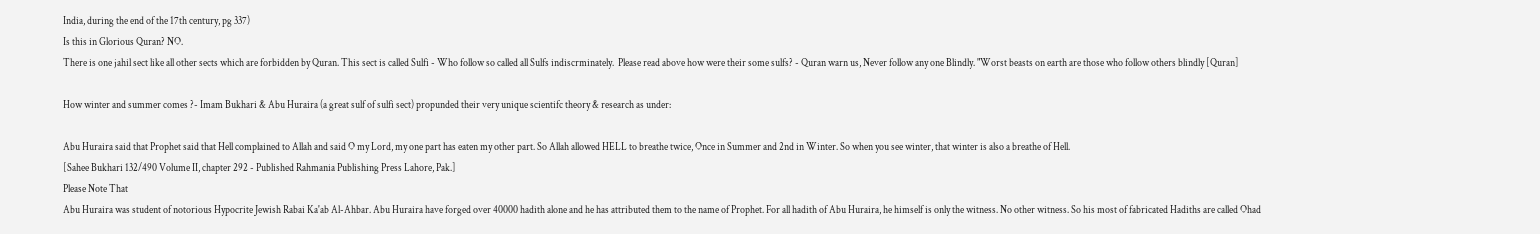India, during the end of the 17th century, pg 337)
Is this in Glorious Quran? NO.
There is one jahil sect like all other sects which are forbidden by Quran. This sect is called Sulfi - Who follow so called all Sulfs indiscrminately.  Please read above how were their some sulfs? - Quran warn us, Never follow any one Blindly. "Worst beasts on earth are those who follow others blindly [Quran]

How winter and summer comes ?- Imam Bukhari & Abu Huraira (a great sulf of sulfi sect) propunded their very unique scientifc theory & research as under:

Abu Huraira said that Prophet said that Hell complained to Allah and said O my Lord, my one part has eaten my other part. So Allah allowed HELL to breathe twice, Once in Summer and 2nd in Winter. So when you see winter, that winter is also a breathe of Hell.
[Sahee Bukhari 132/490 Volume II, chapter 292 - Published Rahmania Publishing Press Lahore, Pak.]
Please Note That
Abu Huraira was student of notorious Hypocrite Jewish Rabai Ka'ab Al-Ahbar. Abu Huraira have forged over 40000 hadith alone and he has attributed them to the name of Prophet. For all hadith of Abu Huraira, he himself is only the witness. No other witness. So his most of fabricated Hadiths are called Ohad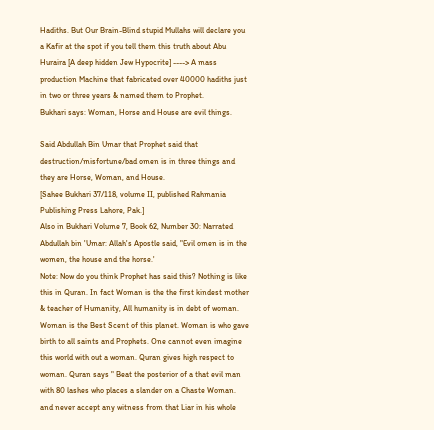Hadiths. But Our Brain-Blind stupid Mullahs will declare you a Kafir at the spot if you tell them this truth about Abu Huraira [A deep hidden Jew Hypocrite] ----> A mass production Machine that fabricated over 40000 hadiths just in two or three years & named them to Prophet.
Bukhari says: Woman, Horse and House are evil things.

Said Abdullah Bin Umar that Prophet said that destruction/misfortune/bad omen is in three things and they are Horse, Woman, and House.
[Sahee Bukhari 37/118, volume II, published Rahmania Publishing Press Lahore, Pak.]
Also in Bukhari Volume 7, Book 62, Number 30: Narrated Abdullah bin 'Umar: Allah's Apostle said, "Evil omen is in the women, the house and the horse.'
Note: Now do you think Prophet has said this? Nothing is like this in Quran. In fact Woman is the the first kindest mother & teacher of Humanity, All humanity is in debt of woman. Woman is the Best Scent of this planet. Woman is who gave birth to all saints and Prophets. One cannot even imagine this world with out a woman. Quran gives high respect to woman. Quran says " Beat the posterior of a that evil man with 80 lashes who places a slander on a Chaste Woman. and never accept any witness from that Liar in his whole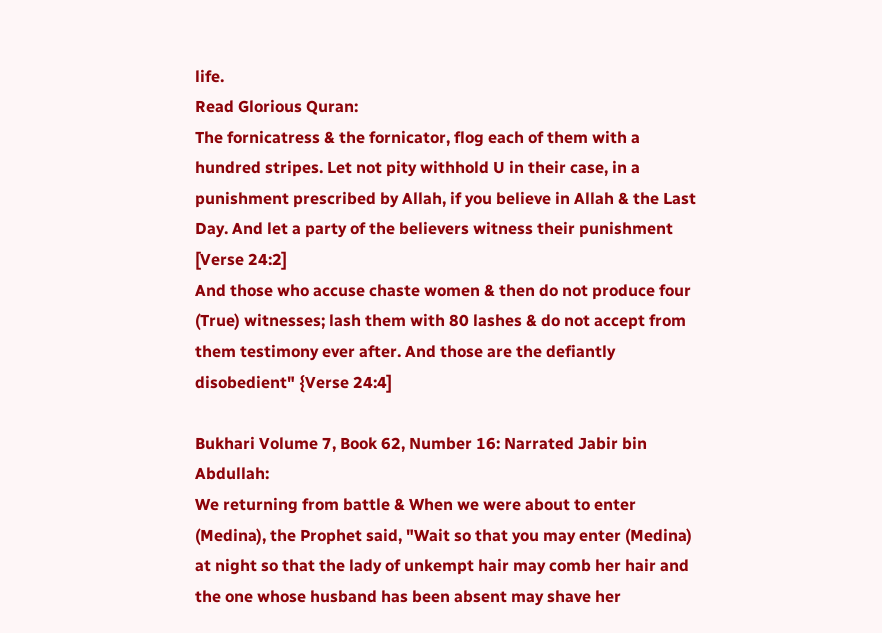life.
Read Glorious Quran:
The fornicatress & the fornicator, flog each of them with a hundred stripes. Let not pity withhold U in their case, in a punishment prescribed by Allah, if you believe in Allah & the Last Day. And let a party of the believers witness their punishment [Verse 24:2]
And those who accuse chaste women & then do not produce four (True) witnesses; lash them with 80 lashes & do not accept from them testimony ever after. And those are the defiantly disobedient" {Verse 24:4]

Bukhari Volume 7, Book 62, Number 16: Narrated Jabir bin Abdullah:
We returning from battle & When we were about to enter (Medina), the Prophet said, "Wait so that you may enter (Medina) at night so that the lady of unkempt hair may comb her hair and the one whose husband has been absent may shave her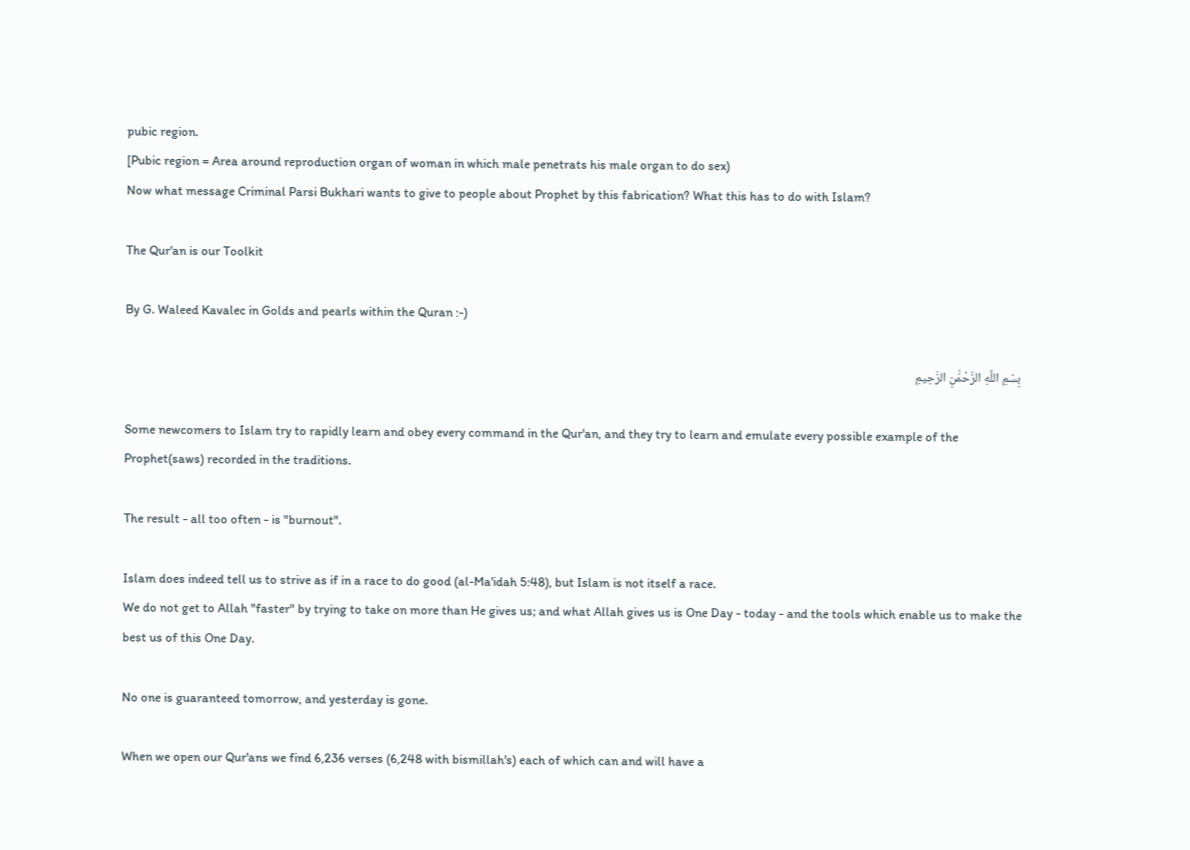pubic region.
[Pubic region = Area around reproduction organ of woman in which male penetrats his male organ to do sex)
Now what message Criminal Parsi Bukhari wants to give to people about Prophet by this fabrication? What this has to do with Islam?

The Qur'an is our Toolkit

By G. Waleed Kavalec in Golds and pearls within the Quran :-)

 بِسْمِ اللَّهِ الرَّحْمَٰنِ الرَّحِيمِ

Some newcomers to Islam try to rapidly learn and obey every command in the Qur'an, and they try to learn and emulate every possible example of the Prophet(saws) recorded in the traditions.

The result - all too often - is "burnout".

Islam does indeed tell us to strive as if in a race to do good (al-Ma'idah 5:48), but Islam is not itself a race.
We do not get to Allah "faster" by trying to take on more than He gives us; and what Allah gives us is One Day - today - and the tools which enable us to make the best us of this One Day.

No one is guaranteed tomorrow, and yesterday is gone.

When we open our Qur'ans we find 6,236 verses (6,248 with bismillah's) each of which can and will have a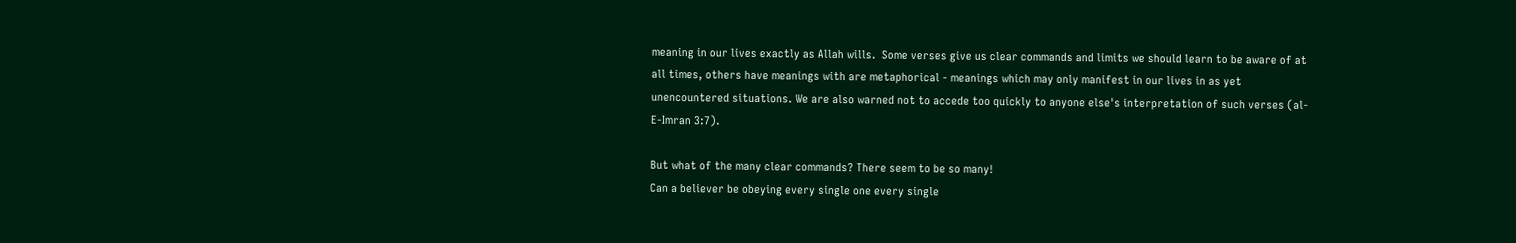meaning in our lives exactly as Allah wills.  Some verses give us clear commands and limits we should learn to be aware of at all times, others have meanings with are metaphorical - meanings which may only manifest in our lives in as yet unencountered situations. We are also warned not to accede too quickly to anyone else's interpretation of such verses (al-E-Imran 3:7).

But what of the many clear commands? There seem to be so many!
Can a believer be obeying every single one every single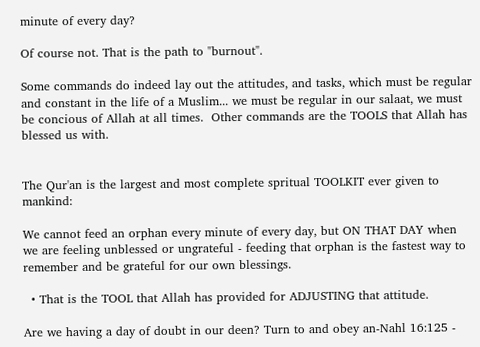minute of every day?

Of course not. That is the path to "burnout".

Some commands do indeed lay out the attitudes, and tasks, which must be regular and constant in the life of a Muslim... we must be regular in our salaat, we must be concious of Allah at all times.  Other commands are the TOOLS that Allah has blessed us with.


The Qur'an is the largest and most complete spritual TOOLKIT ever given to mankind:

We cannot feed an orphan every minute of every day, but ON THAT DAY when we are feeling unblessed or ungrateful - feeding that orphan is the fastest way to remember and be grateful for our own blessings.

  • That is the TOOL that Allah has provided for ADJUSTING that attitude.

Are we having a day of doubt in our deen? Turn to and obey an-Nahl 16:125 -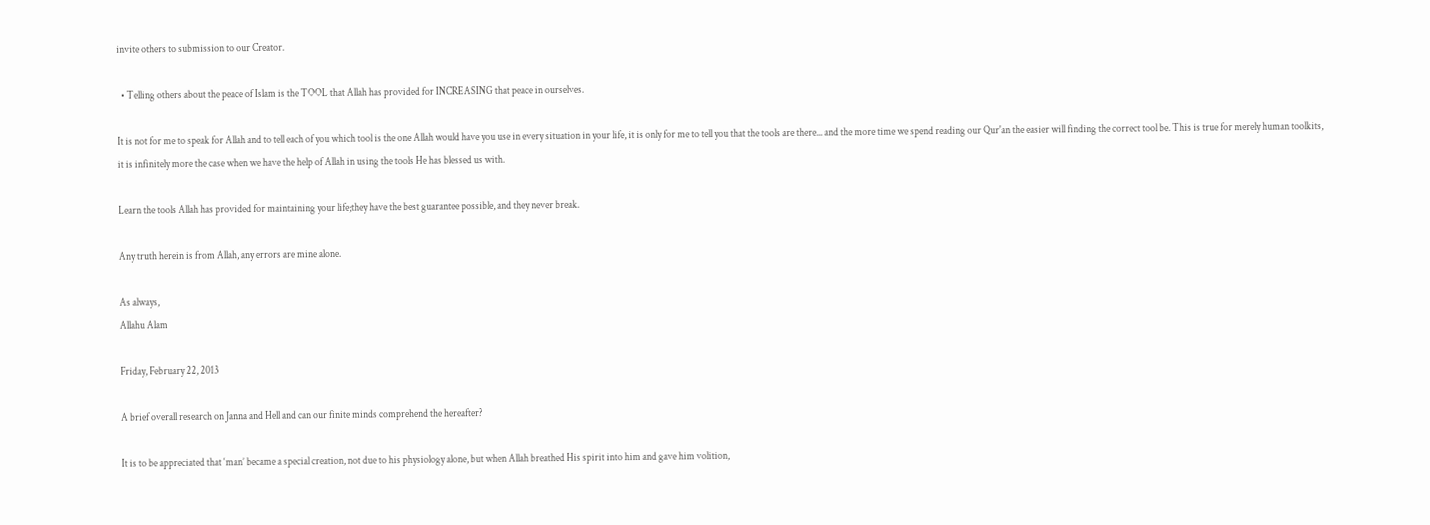invite others to submission to our Creator.

  • Telling others about the peace of Islam is the TOOL that Allah has provided for INCREASING that peace in ourselves.

It is not for me to speak for Allah and to tell each of you which tool is the one Allah would have you use in every situation in your life, it is only for me to tell you that the tools are there... and the more time we spend reading our Qur'an the easier will finding the correct tool be. This is true for merely human toolkits, it is infinitely more the case when we have the help of Allah in using the tools He has blessed us with.

Learn the tools Allah has provided for maintaining your life;they have the best guarantee possible, and they never break.

Any truth herein is from Allah, any errors are mine alone.

As always,
Allahu Alam

Friday, February 22, 2013

A brief overall research on Janna and Hell and can our finite minds comprehend the hereafter?

It is to be appreciated that ‘man’ became a special creation, not due to his physiology alone, but when Allah breathed His spirit into him and gave him volition,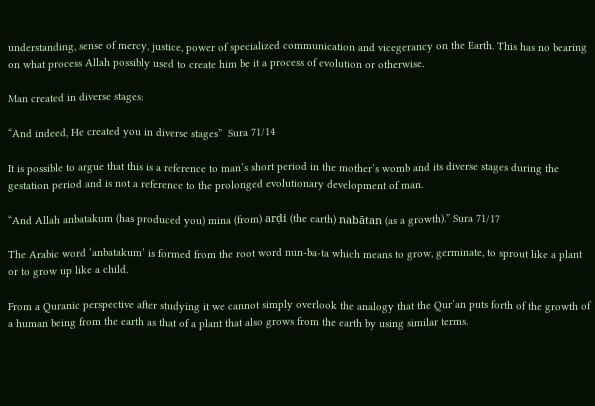understanding, sense of mercy, justice, power of specialized communication and vicegerancy on the Earth. This has no bearing on what process Allah possibly used to create him be it a process of evolution or otherwise.

Man created in diverse stages:

“And indeed, He created you in diverse stages”  Sura 71/14

It is possible to argue that this is a reference to man’s short period in the mother’s womb and its diverse stages during the gestation period and is not a reference to the prolonged evolutionary development of man.

“And Allah anbatakum (has produced you) mina (from) arḍi (the earth) nabātan (as a growth).” Sura 71/17

The Arabic word ‘anbatakum’ is formed from the root word nun-ba-ta which means to grow, germinate, to sprout like a plant or to grow up like a child.

From a Quranic perspective after studying it we cannot simply overlook the analogy that the Qur’an puts forth of the growth of a human being from the earth as that of a plant that also grows from the earth by using similar terms.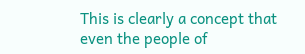This is clearly a concept that even the people of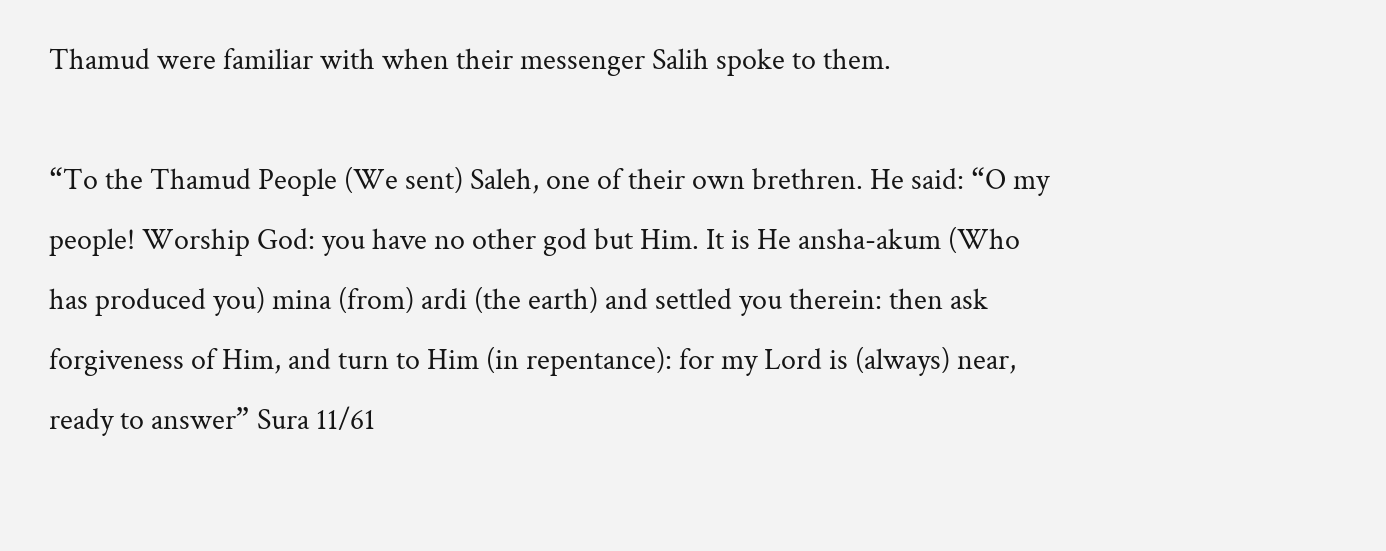Thamud were familiar with when their messenger Salih spoke to them.

“To the Thamud People (We sent) Saleh, one of their own brethren. He said: “O my people! Worship God: you have no other god but Him. It is He ansha-akum (Who has produced you) mina (from) ardi (the earth) and settled you therein: then ask forgiveness of Him, and turn to Him (in repentance): for my Lord is (always) near, ready to answer” Sura 11/61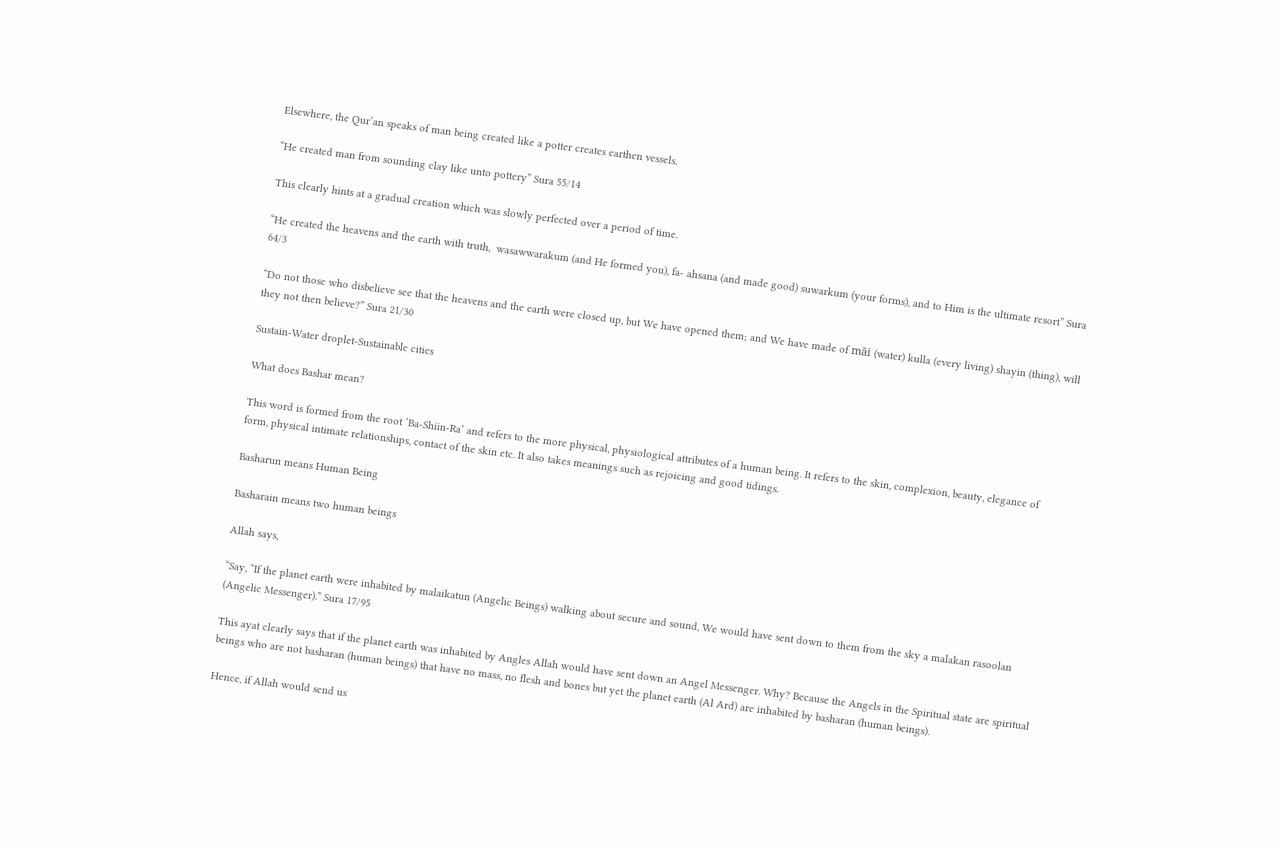Elsewhere, the Qur’an speaks of man being created like a potter creates earthen vessels.

“He created man from sounding clay like unto pottery” Sura 55/14

This clearly hints at a gradual creation which was slowly perfected over a period of time.

“He created the heavens and the earth with truth,  wasawwarakum (and He formed you), fa- ahsana (and made good) suwarkum (your forms), and to Him is the ultimate resort” Sura 64/3

“Do not those who disbelieve see that the heavens and the earth were closed up, but We have opened them; and We have made of māi (water) kulla (every living) shayin (thing), will they not then believe?” Sura 21/30

Sustain-Water droplet-Sustainable cities

What does Bashar mean?

This word is formed from the root ‘Ba-Shiin-Ra’ and refers to the more physical, physiological attributes of a human being. It refers to the skin, complexion, beauty, elegance of form, physical intimate relationships, contact of the skin etc. It also takes meanings such as rejoicing and good tidings.

Basharun means Human Being

Basharain means two human beings

Allah says,

“Say, “If the planet earth were inhabited by malaikatun (Angelic Beings) walking about secure and sound, We would have sent down to them from the sky a malakan rasoolan (Angelic Messenger).” Sura 17/95

This ayat clearly says that if the planet earth was inhabited by Angles Allah would have sent down an Angel Messenger. Why? Because the Angels in the Spiritual state are spiritual beings who are not basharan (human beings) that have no mass, no flesh and bones but yet the planet earth (Al Ard) are inhabited by basharan (human beings).

Hence, if Allah would send us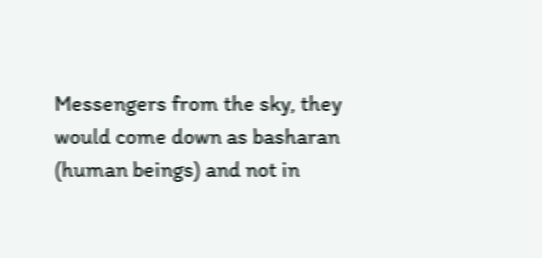Messengers from the sky, they would come down as basharan (human beings) and not in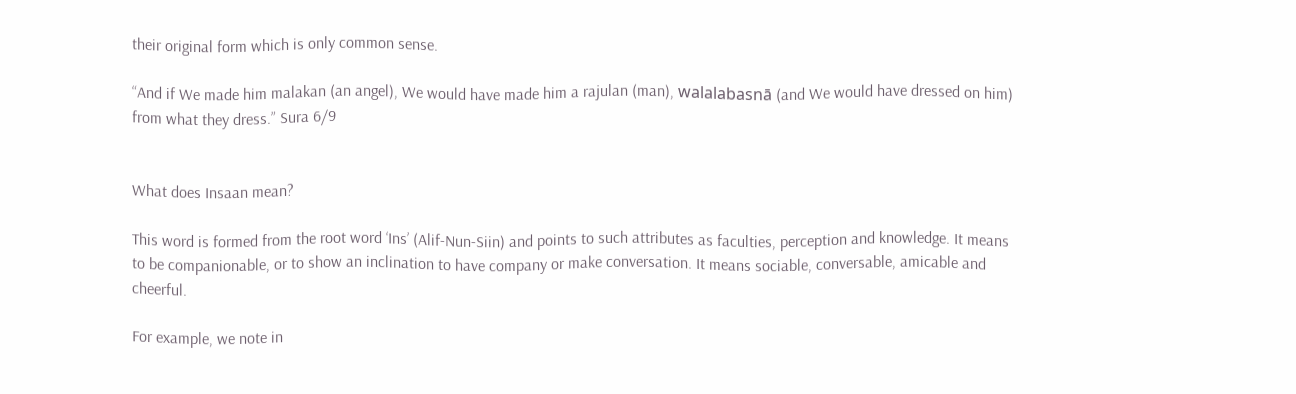their original form which is only common sense.

“And if We made him malakan (an angel), We would have made him a rajulan (man), walalabasnā (and We would have dressed on him) from what they dress.” Sura 6/9


What does Insaan mean?

This word is formed from the root word ‘Ins’ (Alif-Nun-Siin) and points to such attributes as faculties, perception and knowledge. It means to be companionable, or to show an inclination to have company or make conversation. It means sociable, conversable, amicable and cheerful.

For example, we note in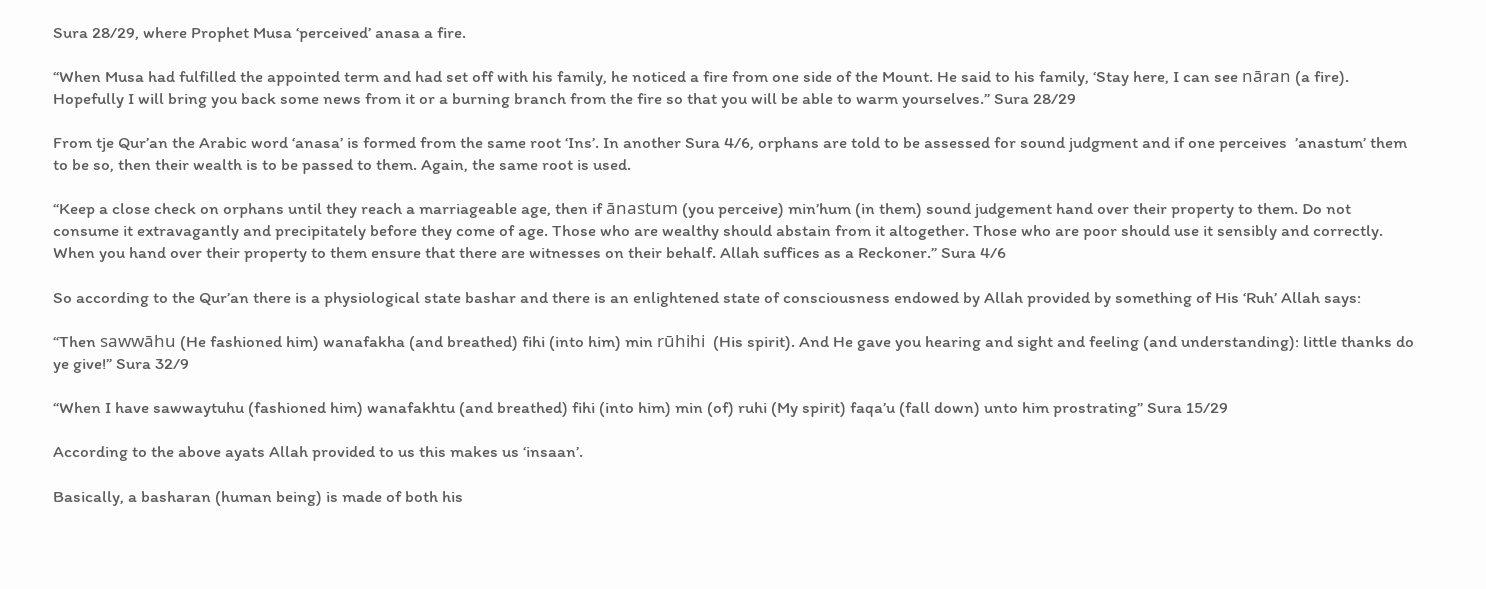Sura 28/29, where Prophet Musa ‘perceived’ anasa a fire.

“When Musa had fulfilled the appointed term and had set off with his family, he noticed a fire from one side of the Mount. He said to his family, ‘Stay here, I can see nāran (a fire). Hopefully I will bring you back some news from it or a burning branch from the fire so that you will be able to warm yourselves.” Sura 28/29

From tje Qur’an the Arabic word ‘anasa’ is formed from the same root ‘Ins’. In another Sura 4/6, orphans are told to be assessed for sound judgment and if one perceives  ’anastum’ them to be so, then their wealth is to be passed to them. Again, the same root is used.

“Keep a close check on orphans until they reach a marriageable age, then if ānastum (you perceive) min’hum (in them) sound judgement hand over their property to them. Do not consume it extravagantly and precipitately before they come of age. Those who are wealthy should abstain from it altogether. Those who are poor should use it sensibly and correctly. When you hand over their property to them ensure that there are witnesses on their behalf. Allah suffices as a Reckoner.” Sura 4/6

So according to the Qur’an there is a physiological state bashar and there is an enlightened state of consciousness endowed by Allah provided by something of His ‘Ruh’ Allah says:

“Then sawwāhu (He fashioned him) wanafakha (and breathed) fihi (into him) min rūhihi  (His spirit). And He gave you hearing and sight and feeling (and understanding): little thanks do ye give!” Sura 32/9

“When I have sawwaytuhu (fashioned him) wanafakhtu (and breathed) fihi (into him) min (of) ruhi (My spirit) faqa’u (fall down) unto him prostrating” Sura 15/29

According to the above ayats Allah provided to us this makes us ‘insaan’.

Basically, a basharan (human being) is made of both his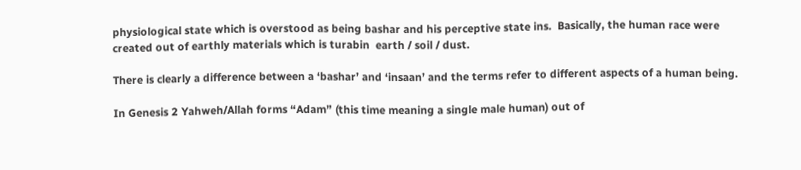physiological state which is overstood as being bashar and his perceptive state ins.  Basically, the human race were created out of earthly materials which is turabin  earth / soil / dust.

There is clearly a difference between a ‘bashar’ and ‘insaan’ and the terms refer to different aspects of a human being.

In Genesis 2 Yahweh/Allah forms “Adam” (this time meaning a single male human) out of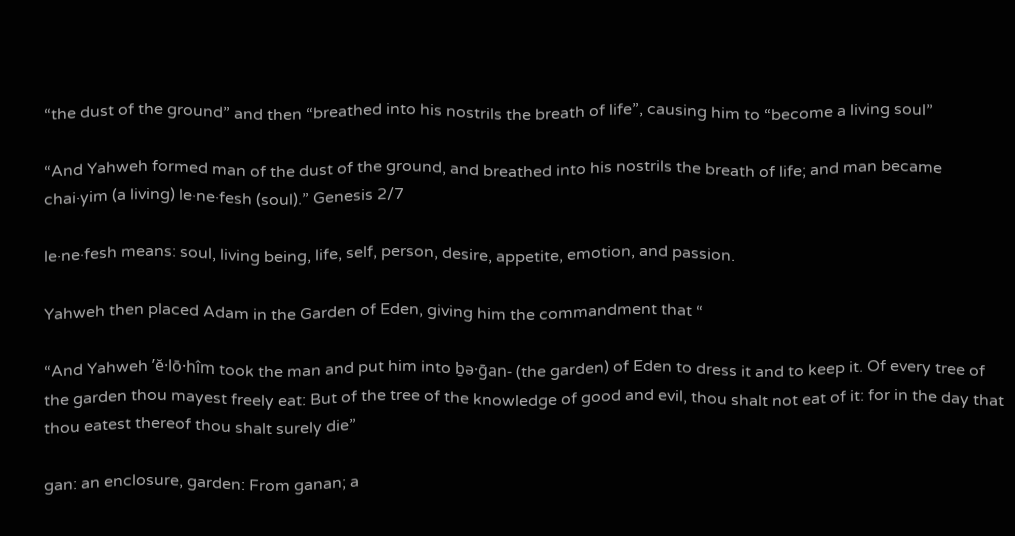“the dust of the ground” and then “breathed into his nostrils the breath of life”, causing him to “become a living soul”

“And Yahweh formed man of the dust of the ground, and breathed into his nostrils the breath of life; and man became chai·yim (a living) le·ne·fesh (soul).” Genesis 2/7

le·ne·fesh means: soul, living being, life, self, person, desire, appetite, emotion, and passion.

Yahweh then placed Adam in the Garden of Eden, giving him the commandment that “

“And Yahweh ’ĕ·lō·hîm took the man and put him into ḇə·ḡan- (the garden) of Eden to dress it and to keep it. Of every tree of the garden thou mayest freely eat: But of the tree of the knowledge of good and evil, thou shalt not eat of it: for in the day that thou eatest thereof thou shalt surely die”

gan: an enclosure, garden: From ganan; a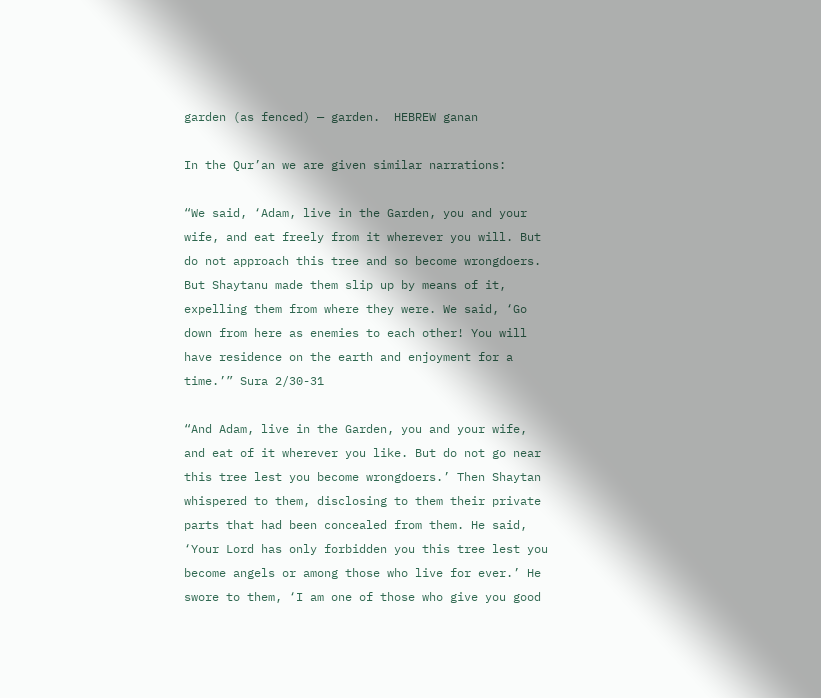garden (as fenced) — garden.  HEBREW ganan

In the Qur’an we are given similar narrations:

“We said, ‘Adam, live in the Garden, you and your wife, and eat freely from it wherever you will. But do not approach this tree and so become wrongdoers. But Shaytanu made them slip up by means of it, expelling them from where they were. We said, ‘Go down from here as enemies to each other! You will have residence on the earth and enjoyment for a time.’” Sura 2/30-31

“And Adam, live in the Garden, you and your wife, and eat of it wherever you like. But do not go near this tree lest you become wrongdoers.’ Then Shaytan whispered to them, disclosing to them their private parts that had been concealed from them. He said, ‘Your Lord has only forbidden you this tree lest you become angels or among those who live for ever.’ He swore to them, ‘I am one of those who give you good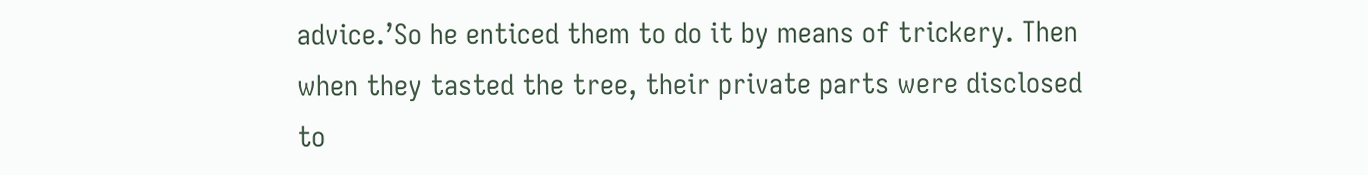advice.’So he enticed them to do it by means of trickery. Then when they tasted the tree, their private parts were disclosed to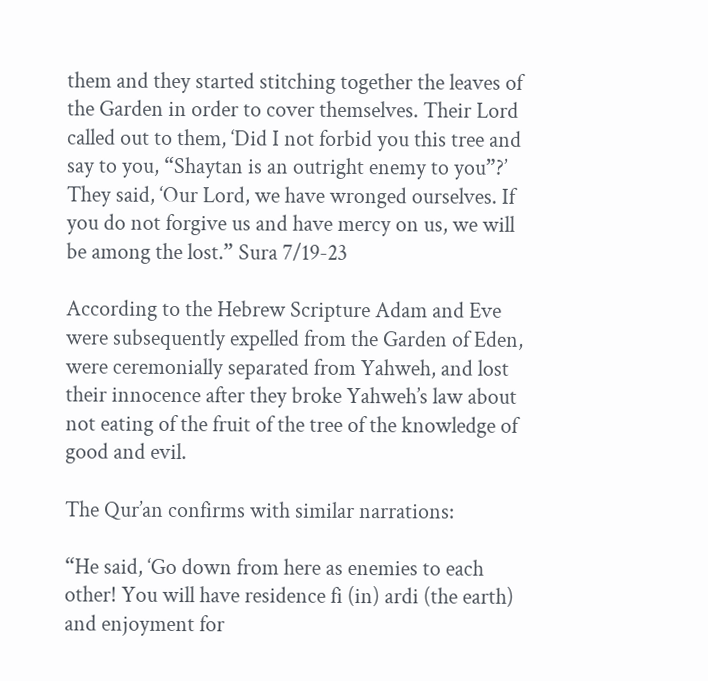them and they started stitching together the leaves of the Garden in order to cover themselves. Their Lord called out to them, ‘Did I not forbid you this tree and say to you, “Shaytan is an outright enemy to you”?’ They said, ‘Our Lord, we have wronged ourselves. If you do not forgive us and have mercy on us, we will be among the lost.” Sura 7/19-23

According to the Hebrew Scripture Adam and Eve were subsequently expelled from the Garden of Eden, were ceremonially separated from Yahweh, and lost their innocence after they broke Yahweh’s law about not eating of the fruit of the tree of the knowledge of good and evil.

The Qur’an confirms with similar narrations:

“He said, ‘Go down from here as enemies to each other! You will have residence fi (in) ardi (the earth) and enjoyment for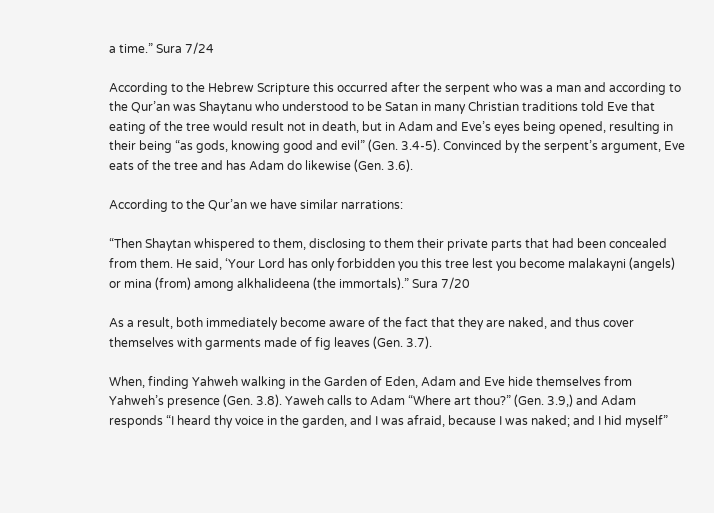a time.” Sura 7/24

According to the Hebrew Scripture this occurred after the serpent who was a man and according to the Qur’an was Shaytanu who understood to be Satan in many Christian traditions told Eve that eating of the tree would result not in death, but in Adam and Eve’s eyes being opened, resulting in their being “as gods, knowing good and evil” (Gen. 3.4-5). Convinced by the serpent’s argument, Eve eats of the tree and has Adam do likewise (Gen. 3.6).

According to the Qur’an we have similar narrations:

“Then Shaytan whispered to them, disclosing to them their private parts that had been concealed from them. He said, ‘Your Lord has only forbidden you this tree lest you become malakayni (angels) or mina (from) among alkhalideena (the immortals).” Sura 7/20

As a result, both immediately become aware of the fact that they are naked, and thus cover themselves with garments made of fig leaves (Gen. 3.7).

When, finding Yahweh walking in the Garden of Eden, Adam and Eve hide themselves from Yahweh’s presence (Gen. 3.8). Yaweh calls to Adam “Where art thou?” (Gen. 3.9,) and Adam responds “I heard thy voice in the garden, and I was afraid, because I was naked; and I hid myself”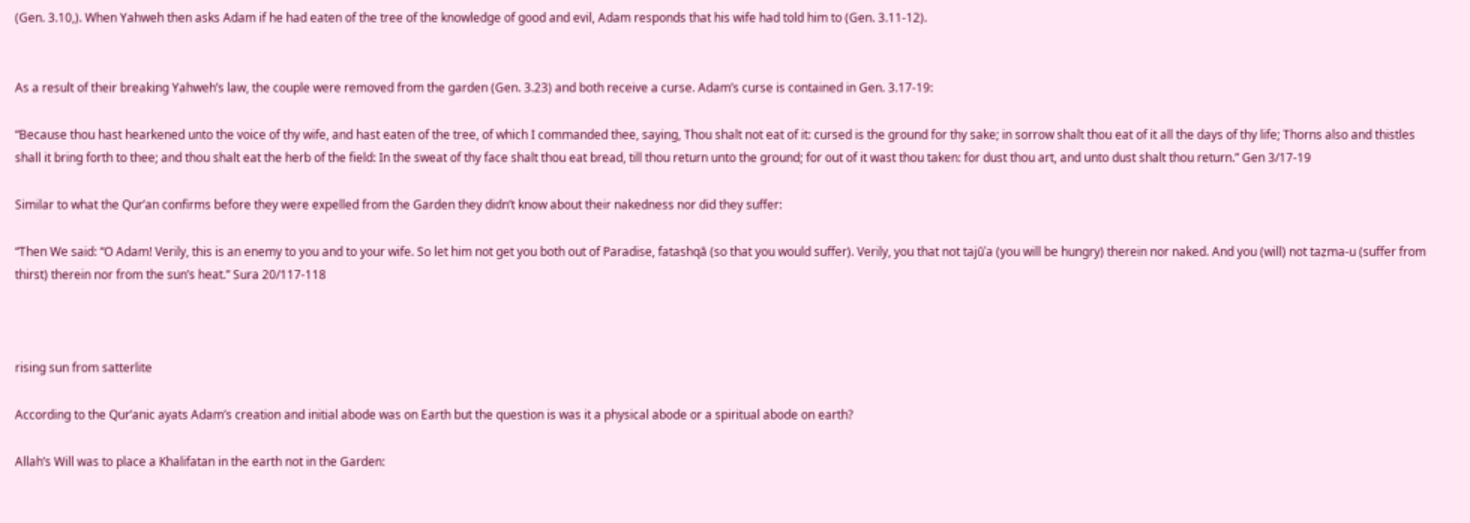(Gen. 3.10,). When Yahweh then asks Adam if he had eaten of the tree of the knowledge of good and evil, Adam responds that his wife had told him to (Gen. 3.11-12).


As a result of their breaking Yahweh’s law, the couple were removed from the garden (Gen. 3.23) and both receive a curse. Adam’s curse is contained in Gen. 3.17-19:

“Because thou hast hearkened unto the voice of thy wife, and hast eaten of the tree, of which I commanded thee, saying, Thou shalt not eat of it: cursed is the ground for thy sake; in sorrow shalt thou eat of it all the days of thy life; Thorns also and thistles shall it bring forth to thee; and thou shalt eat the herb of the field: In the sweat of thy face shalt thou eat bread, till thou return unto the ground; for out of it wast thou taken: for dust thou art, and unto dust shalt thou return.” Gen 3/17-19

Similar to what the Qur’an confirms before they were expelled from the Garden they didn’t know about their nakedness nor did they suffer:

“Then We said: “O Adam! Verily, this is an enemy to you and to your wife. So let him not get you both out of Paradise, fatashqā (so that you would suffer). Verily, you that not tajūʿa (you will be hungry) therein nor naked. And you (will) not taẓma-u (suffer from thirst) therein nor from the sun’s heat.” Sura 20/117-118



rising sun from satterlite

According to the Qur’anic ayats Adam’s creation and initial abode was on Earth but the question is was it a physical abode or a spiritual abode on earth?

Allah’s Will was to place a Khalifatan in the earth not in the Garden: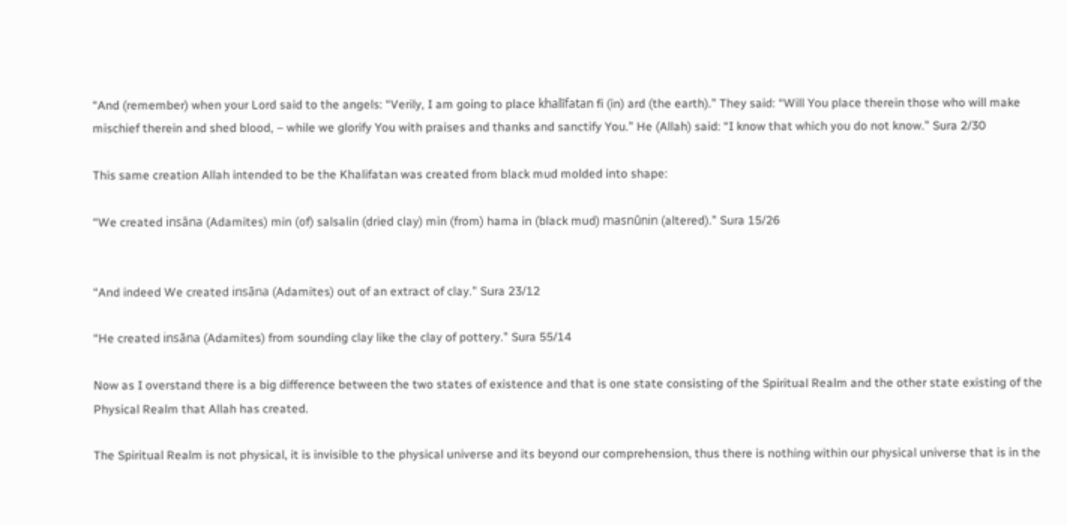“And (remember) when your Lord said to the angels: “Verily, I am going to place khalīfatan fi (in) ard (the earth).” They said: “Will You place therein those who will make mischief therein and shed blood, – while we glorify You with praises and thanks and sanctify You.” He (Allah) said: “I know that which you do not know.” Sura 2/30

This same creation Allah intended to be the Khalifatan was created from black mud molded into shape:

“We created insāna (Adamites) min (of) salsalin (dried clay) min (from) hama in (black mud) masnūnin (altered).” Sura 15/26


“And indeed We created insāna (Adamites) out of an extract of clay.” Sura 23/12

“He created insāna (Adamites) from sounding clay like the clay of pottery.” Sura 55/14

Now as I overstand there is a big difference between the two states of existence and that is one state consisting of the Spiritual Realm and the other state existing of the Physical Realm that Allah has created.

The Spiritual Realm is not physical, it is invisible to the physical universe and its beyond our comprehension, thus there is nothing within our physical universe that is in the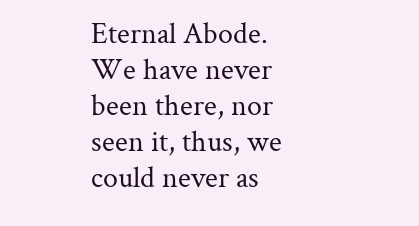Eternal Abode. We have never been there, nor seen it, thus, we could never as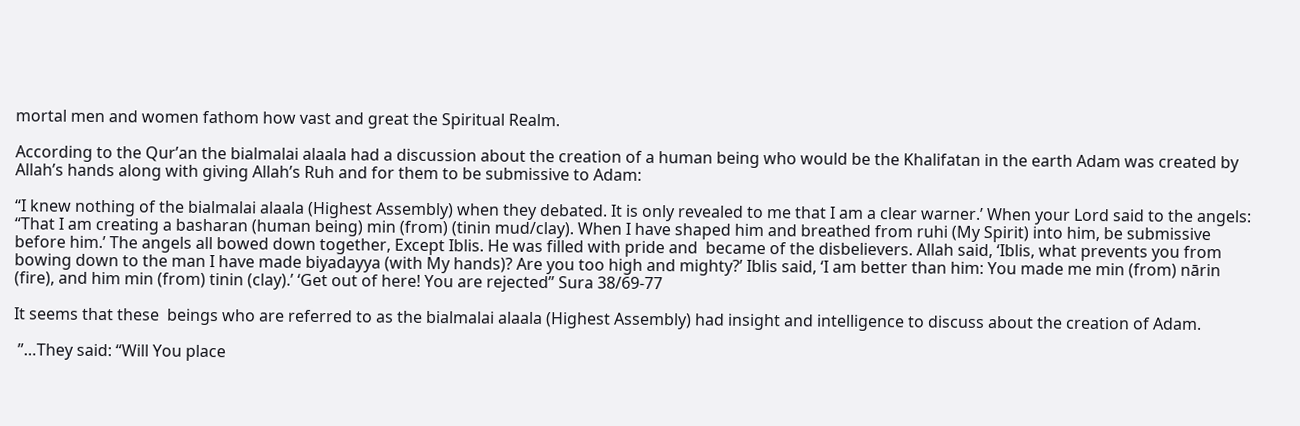mortal men and women fathom how vast and great the Spiritual Realm.

According to the Qur’an the bialmalai alaala had a discussion about the creation of a human being who would be the Khalifatan in the earth Adam was created by Allah’s hands along with giving Allah’s Ruh and for them to be submissive to Adam:

“I knew nothing of the bialmalai alaala (Highest Assembly) when they debated. It is only revealed to me that I am a clear warner.’ When your Lord said to the angels: “That I am creating a basharan (human being) min (from) (tinin mud/clay). When I have shaped him and breathed from ruhi (My Spirit) into him, be submissive before him.’ The angels all bowed down together, Except Iblis. He was filled with pride and  became of the disbelievers. Allah said, ‘Iblis, what prevents you from bowing down to the man I have made biyadayya (with My hands)? Are you too high and mighty?’ Iblis said, ‘I am better than him: You made me min (from) nārin (fire), and him min (from) tinin (clay).’ ‘Get out of here! You are rejected” Sura 38/69-77

It seems that these  beings who are referred to as the bialmalai alaala (Highest Assembly) had insight and intelligence to discuss about the creation of Adam.

 ”…They said: “Will You place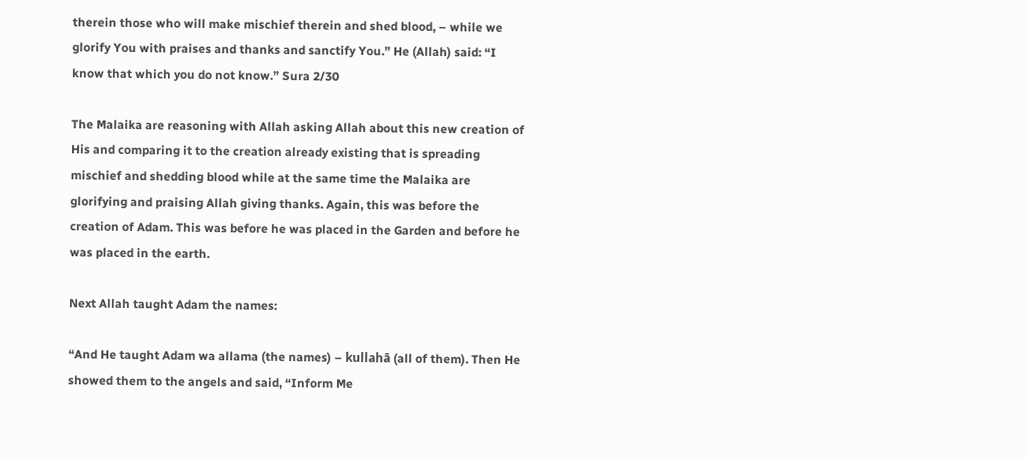therein those who will make mischief therein and shed blood, – while we glorify You with praises and thanks and sanctify You.” He (Allah) said: “I know that which you do not know.” Sura 2/30

The Malaika are reasoning with Allah asking Allah about this new creation of His and comparing it to the creation already existing that is spreading mischief and shedding blood while at the same time the Malaika are glorifying and praising Allah giving thanks. Again, this was before the creation of Adam. This was before he was placed in the Garden and before he was placed in the earth.

Next Allah taught Adam the names:

“And He taught Adam wa allama (the names) – kullahā (all of them). Then He showed them to the angels and said, “Inform Me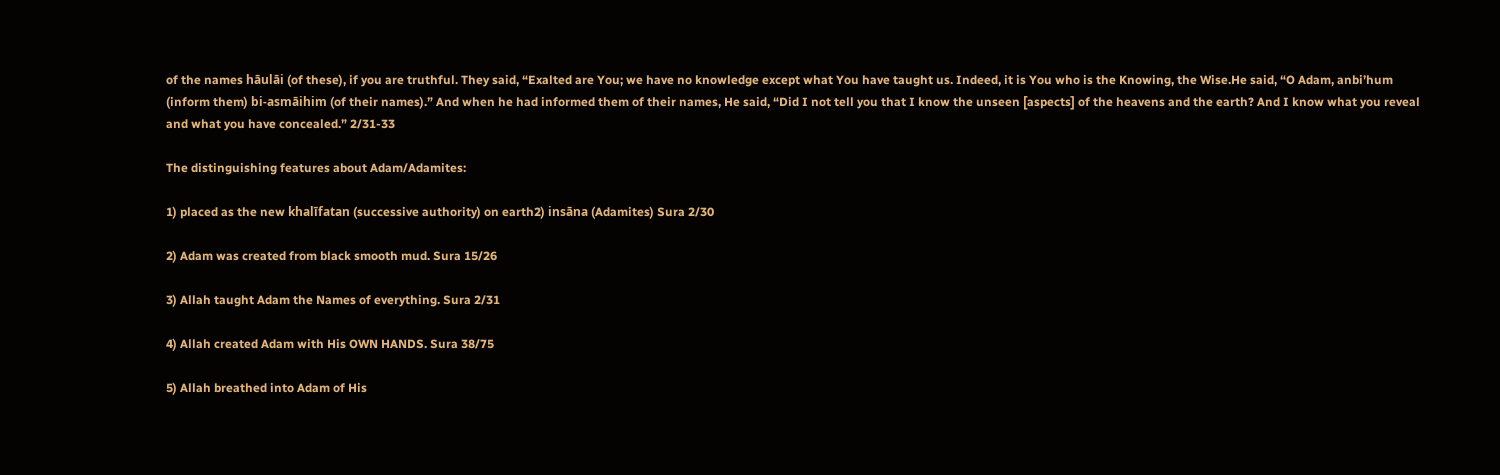of the names hāulāi (of these), if you are truthful. They said, “Exalted are You; we have no knowledge except what You have taught us. Indeed, it is You who is the Knowing, the Wise.He said, “O Adam, anbi’hum (inform them) bi-asmāihim (of their names).” And when he had informed them of their names, He said, “Did I not tell you that I know the unseen [aspects] of the heavens and the earth? And I know what you reveal and what you have concealed.” 2/31-33

The distinguishing features about Adam/Adamites:

1) placed as the new khalīfatan (successive authority) on earth2) insāna (Adamites) Sura 2/30

2) Adam was created from black smooth mud. Sura 15/26

3) Allah taught Adam the Names of everything. Sura 2/31

4) Allah created Adam with His OWN HANDS. Sura 38/75

5) Allah breathed into Adam of His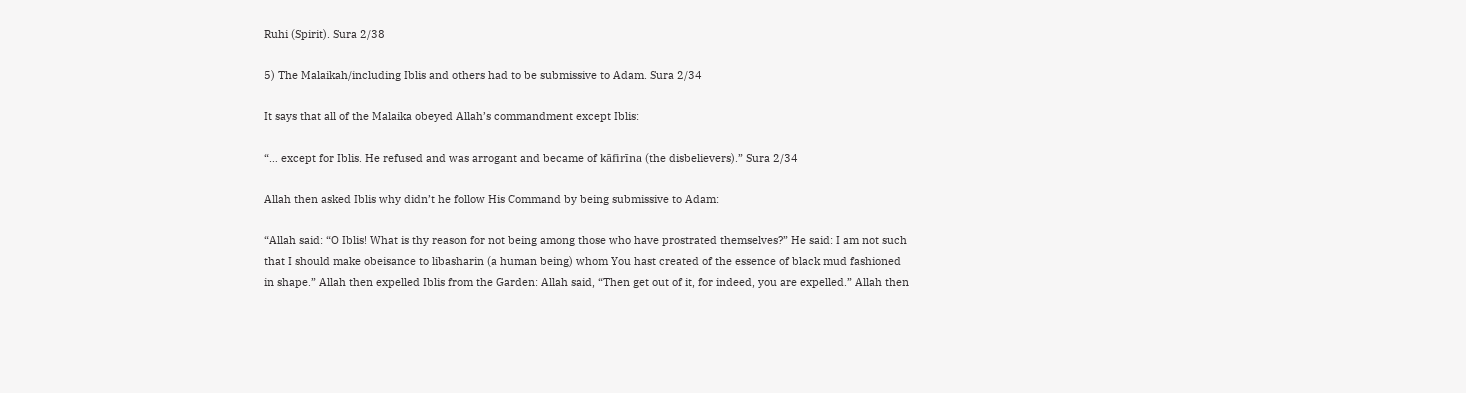Ruhi (Spirit). Sura 2/38

5) The Malaikah/including Iblis and others had to be submissive to Adam. Sura 2/34

It says that all of the Malaika obeyed Allah’s commandment except Iblis:

“… except for Iblis. He refused and was arrogant and became of kāfirīna (the disbelievers).” Sura 2/34

Allah then asked Iblis why didn’t he follow His Command by being submissive to Adam:

“Allah said: “O Iblis! What is thy reason for not being among those who have prostrated themselves?” He said: I am not such that I should make obeisance to libasharin (a human being) whom You hast created of the essence of black mud fashioned in shape.” Allah then expelled Iblis from the Garden: Allah said, “Then get out of it, for indeed, you are expelled.” Allah then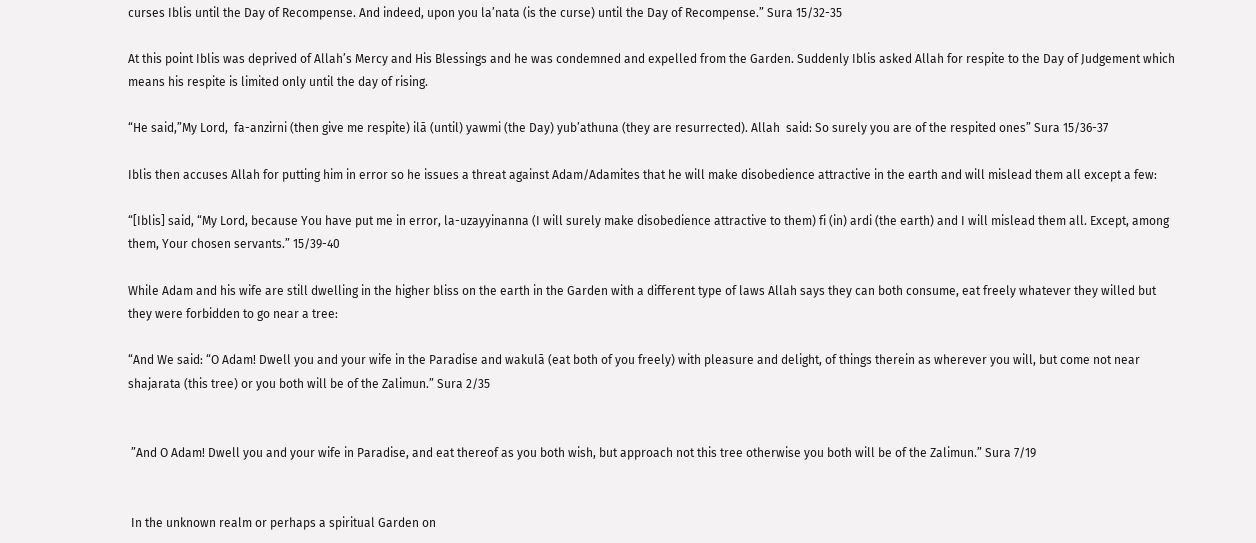curses Iblis until the Day of Recompense. And indeed, upon you la’nata (is the curse) until the Day of Recompense.” Sura 15/32-35

At this point Iblis was deprived of Allah’s Mercy and His Blessings and he was condemned and expelled from the Garden. Suddenly Iblis asked Allah for respite to the Day of Judgement which means his respite is limited only until the day of rising.

“He said,”My Lord,  fa-anzirni (then give me respite) ilā (until) yawmi (the Day) yub’athuna (they are resurrected). Allah  said: So surely you are of the respited ones” Sura 15/36-37

Iblis then accuses Allah for putting him in error so he issues a threat against Adam/Adamites that he will make disobedience attractive in the earth and will mislead them all except a few:

“[Iblis] said, “My Lord, because You have put me in error, la-uzayyinanna (I will surely make disobedience attractive to them) fi (in) ardi (the earth) and I will mislead them all. Except, among them, Your chosen servants.” 15/39-40

While Adam and his wife are still dwelling in the higher bliss on the earth in the Garden with a different type of laws Allah says they can both consume, eat freely whatever they willed but they were forbidden to go near a tree:

“And We said: “O Adam! Dwell you and your wife in the Paradise and wakulā (eat both of you freely) with pleasure and delight, of things therein as wherever you will, but come not near shajarata (this tree) or you both will be of the Zalimun.” Sura 2/35


 ”And O Adam! Dwell you and your wife in Paradise, and eat thereof as you both wish, but approach not this tree otherwise you both will be of the Zalimun.” Sura 7/19


 In the unknown realm or perhaps a spiritual Garden on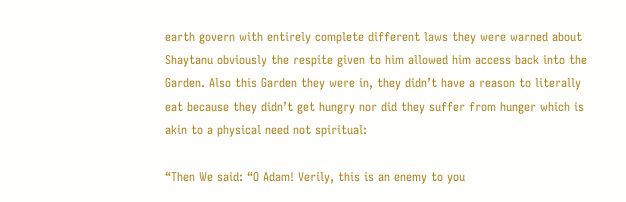earth govern with entirely complete different laws they were warned about Shaytanu obviously the respite given to him allowed him access back into the Garden. Also this Garden they were in, they didn’t have a reason to literally eat because they didn’t get hungry nor did they suffer from hunger which is akin to a physical need not spiritual:

“Then We said: “O Adam! Verily, this is an enemy to you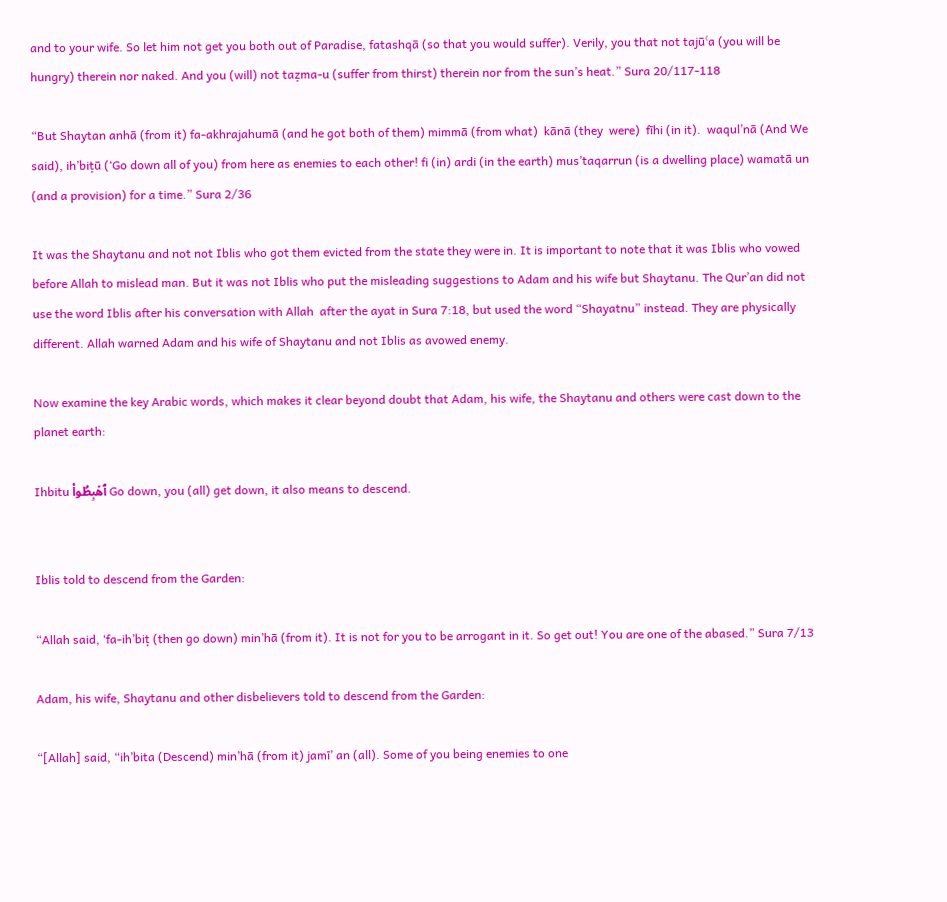and to your wife. So let him not get you both out of Paradise, fatashqā (so that you would suffer). Verily, you that not tajūʿa (you will be hungry) therein nor naked. And you (will) not taẓma-u (suffer from thirst) therein nor from the sun’s heat.” Sura 20/117-118

“But Shaytan anhā (from it) fa-akhrajahumā (and he got both of them) mimmā (from what)  kānā (they  were)  fīhi (in it).  waqul’nā (And We said), ih’biṭū (‘Go down all of you) from here as enemies to each other! fi (in) ardi (in the earth) mus’taqarrun (is a dwelling place) wamatā un (and a provision) for a time.” Sura 2/36

It was the Shaytanu and not not Iblis who got them evicted from the state they were in. It is important to note that it was Iblis who vowed before Allah to mislead man. But it was not Iblis who put the misleading suggestions to Adam and his wife but Shaytanu. The Qur’an did not use the word Iblis after his conversation with Allah  after the ayat in Sura 7:18, but used the word “Shayatnu” instead. They are physically different. Allah warned Adam and his wife of Shaytanu and not Iblis as avowed enemy.

Now examine the key Arabic words, which makes it clear beyond doubt that Adam, his wife, the Shaytanu and others were cast down to the planet earth:

Ihbitu ٱهۡبِطُواْ Go down, you (all) get down, it also means to descend.


Iblis told to descend from the Garden:

“Allah said, ‘fa-ih’biṭ (then go down) min’hā (from it). It is not for you to be arrogant in it. So get out! You are one of the abased.” Sura 7/13

Adam, his wife, Shaytanu and other disbelievers told to descend from the Garden:

“[Allah] said, “ih’bita (Descend) min’hā (from it) jamī’ an (all). Some of you being enemies to one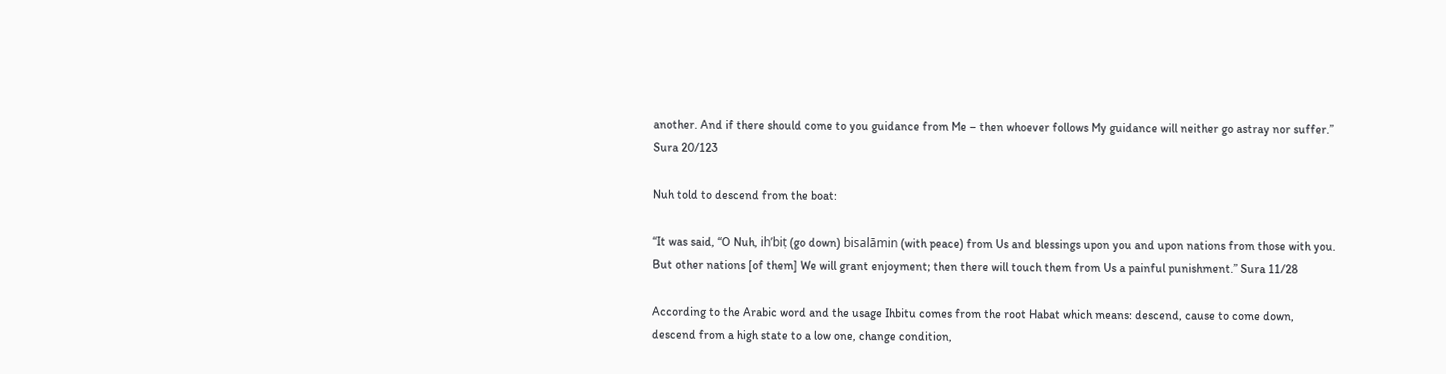another. And if there should come to you guidance from Me – then whoever follows My guidance will neither go astray nor suffer.” Sura 20/123

Nuh told to descend from the boat:

“It was said, “O Nuh, ih’biṭ (go down) bisalāmin (with peace) from Us and blessings upon you and upon nations from those with you. But other nations [of them] We will grant enjoyment; then there will touch them from Us a painful punishment.” Sura 11/28

According to the Arabic word and the usage Ihbitu comes from the root Habat which means: descend, cause to come down, descend from a high state to a low one, change condition,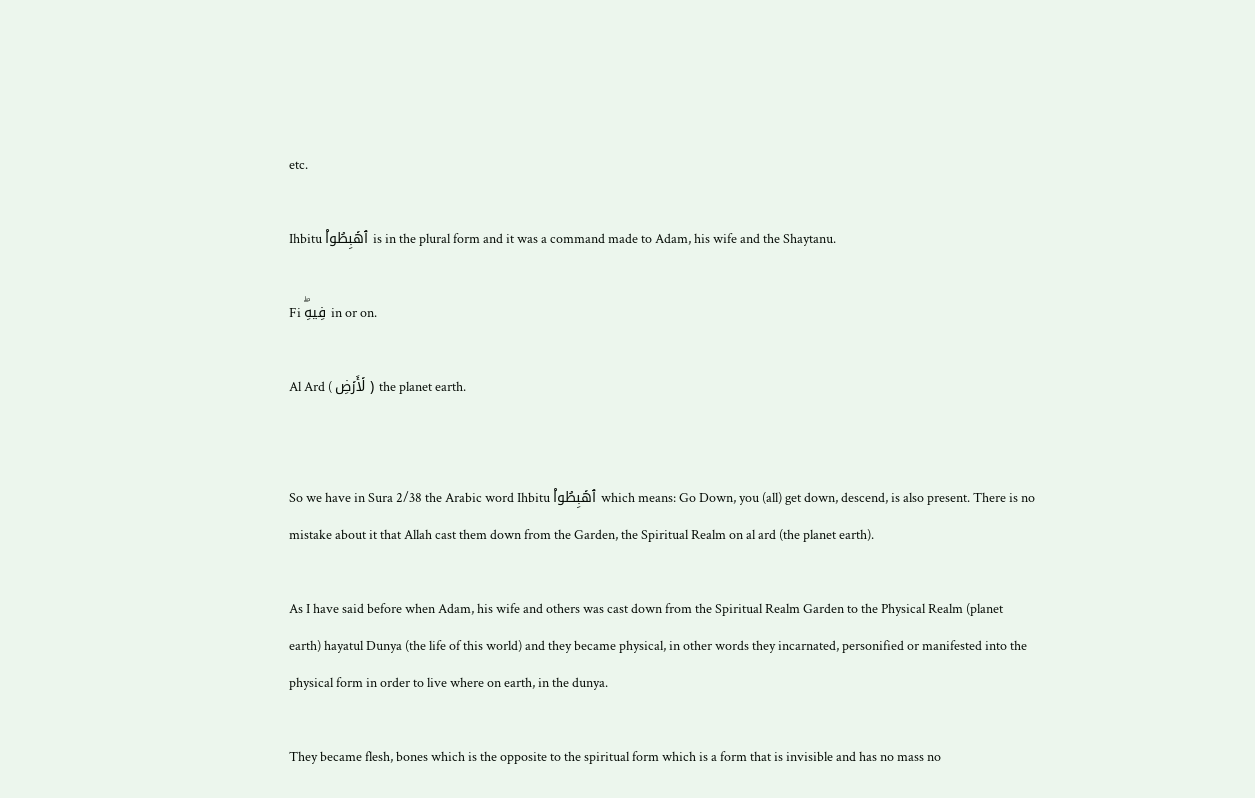etc.

Ihbitu ٱهۡبِطُواْ is in the plural form and it was a command made to Adam, his wife and the Shaytanu.

Fi فِيهِ‌ۖ in or on.

Al Ard ( لۡأَرۡضِ ) the planet earth.


So we have in Sura 2/38 the Arabic word Ihbitu ٱهۡبِطُواْ which means: Go Down, you (all) get down, descend, is also present. There is no mistake about it that Allah cast them down from the Garden, the Spiritual Realm on al ard (the planet earth).

As I have said before when Adam, his wife and others was cast down from the Spiritual Realm Garden to the Physical Realm (planet earth) hayatul Dunya (the life of this world) and they became physical, in other words they incarnated, personified or manifested into the physical form in order to live where on earth, in the dunya.

They became flesh, bones which is the opposite to the spiritual form which is a form that is invisible and has no mass no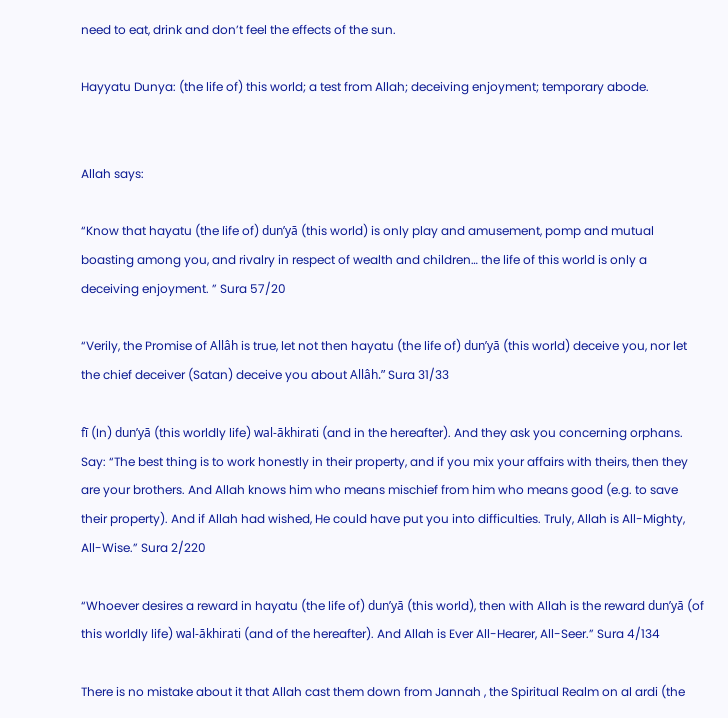need to eat, drink and don’t feel the effects of the sun.

Hayyatu Dunya: (the life of) this world; a test from Allah; deceiving enjoyment; temporary abode.


Allah says:

“Know that hayatu (the life of) dun’yā (this world) is only play and amusement, pomp and mutual boasting among you, and rivalry in respect of wealth and children… the life of this world is only a deceiving enjoyment. ” Sura 57/20

“Verily, the Promise of Allâh is true, let not then hayatu (the life of) dun’yā (this world) deceive you, nor let the chief deceiver (Satan) deceive you about Allâh.” Sura 31/33

fī (In) dun’yā (this worldly life) wal-ākhirati (and in the hereafter). And they ask you concerning orphans. Say: “The best thing is to work honestly in their property, and if you mix your affairs with theirs, then they are your brothers. And Allah knows him who means mischief from him who means good (e.g. to save their property). And if Allah had wished, He could have put you into difficulties. Truly, Allah is All-Mighty, All-Wise.” Sura 2/220

“Whoever desires a reward in hayatu (the life of) dun’yā (this world), then with Allah is the reward dun’yā (of this worldly life) wal-ākhirati (and of the hereafter). And Allah is Ever All-Hearer, All-Seer.” Sura 4/134

There is no mistake about it that Allah cast them down from Jannah , the Spiritual Realm on al ardi (the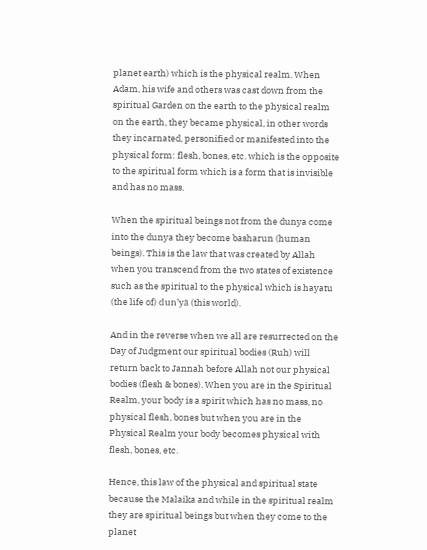planet earth) which is the physical realm. When Adam, his wife and others was cast down from the spiritual Garden on the earth to the physical realm on the earth, they became physical, in other words they incarnated, personified or manifested into the physical form: flesh, bones, etc. which is the opposite to the spiritual form which is a form that is invisible and has no mass.

When the spiritual beings not from the dunya come into the dunya they become basharun (human beings). This is the law that was created by Allah when you transcend from the two states of existence  such as the spiritual to the physical which is hayatu (the life of) dun’yā (this world).

And in the reverse when we all are resurrected on the Day of Judgment our spiritual bodies (Ruh) will return back to Jannah before Allah not our physical bodies (flesh & bones). When you are in the Spiritual Realm, your body is a spirit which has no mass, no physical flesh, bones but when you are in the Physical Realm your body becomes physical with flesh, bones, etc.

Hence, this law of the physical and spiritual state because the Malaika and while in the spiritual realm they are spiritual beings but when they come to the planet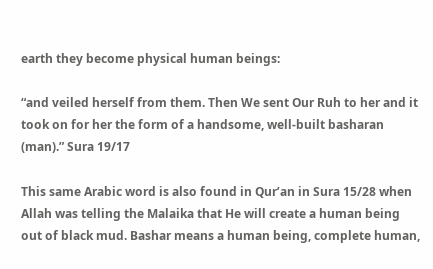earth they become physical human beings:

“and veiled herself from them. Then We sent Our Ruh to her and it took on for her the form of a handsome, well-built basharan (man).” Sura 19/17

This same Arabic word is also found in Qur’an in Sura 15/28 when Allah was telling the Malaika that He will create a human being out of black mud. Bashar means a human being, complete human,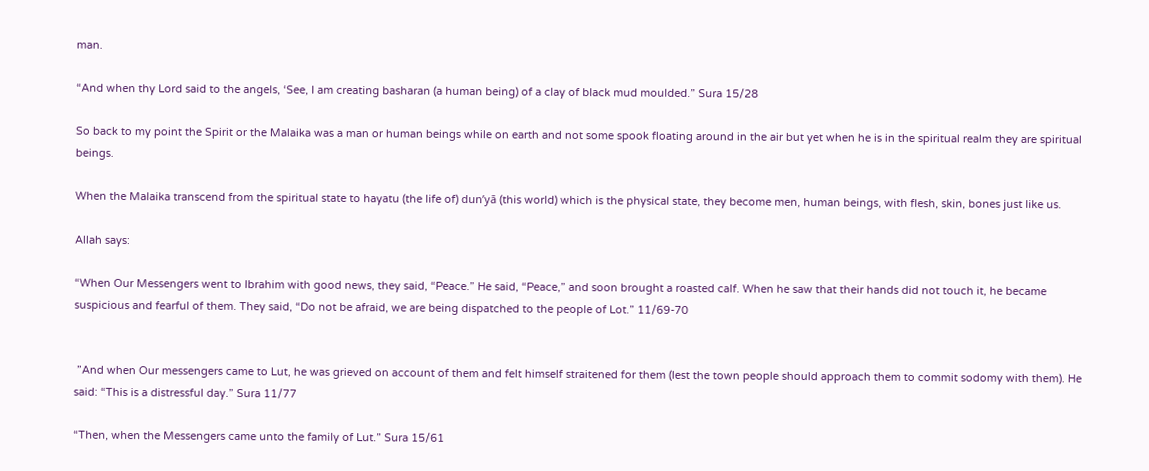man.

“And when thy Lord said to the angels, ‘See, I am creating basharan (a human being) of a clay of black mud moulded.” Sura 15/28

So back to my point the Spirit or the Malaika was a man or human beings while on earth and not some spook floating around in the air but yet when he is in the spiritual realm they are spiritual beings.

When the Malaika transcend from the spiritual state to hayatu (the life of) dun’yā (this world) which is the physical state, they become men, human beings, with flesh, skin, bones just like us.

Allah says:

“When Our Messengers went to Ibrahim with good news, they said, “Peace.” He said, “Peace,” and soon brought a roasted calf. When he saw that their hands did not touch it, he became suspicious and fearful of them. They said, “Do not be afraid, we are being dispatched to the people of Lot.” 11/69-70


 ”And when Our messengers came to Lut, he was grieved on account of them and felt himself straitened for them (lest the town people should approach them to commit sodomy with them). He said: “This is a distressful day.” Sura 11/77

“Then, when the Messengers came unto the family of Lut.” Sura 15/61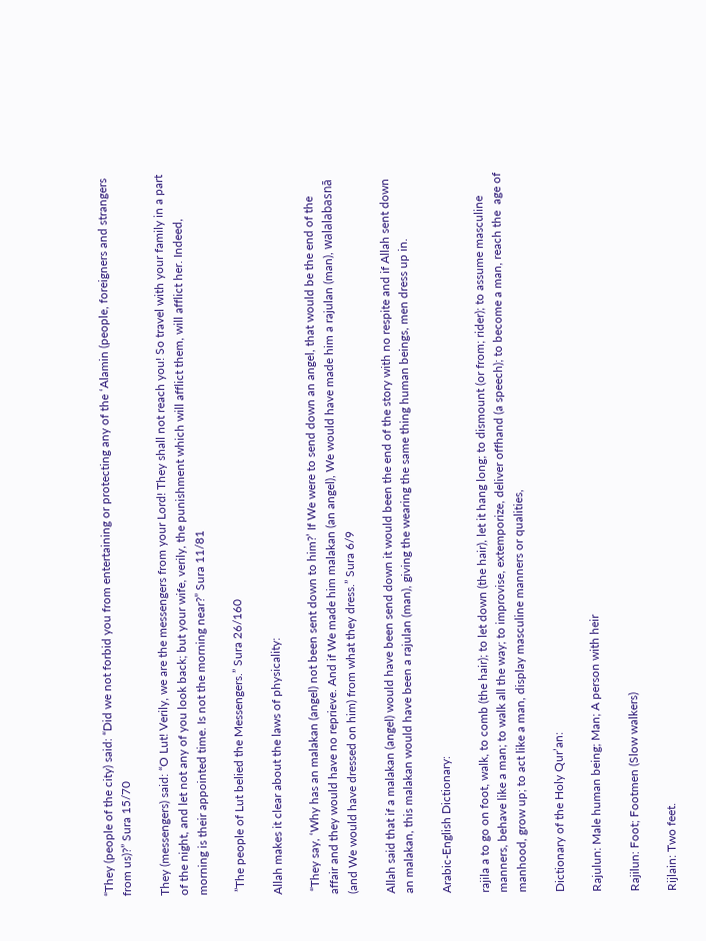“They (people of the city) said: “Did we not forbid you from entertaining or protecting any of the ‘Alamin (people, foreigners and strangers from us)?” Sura 15/70

They (messengers) said: “O Lut! Verily, we are the messengers from your Lord! They shall not reach you! So travel with your family in a part of the night, and let not any of you look back; but your wife, verily, the punishment which will afflict them, will afflict her. Indeed, morning is their appointed time. Is not the morning near?” Sura 11/81

 ”The people of Lut belied the Messengers.” Sura 26/160

Allah makes it clear about the laws of physicality:

 “They say, ‘Why has an malakan (angel) not been sent down to him?’ If We were to send down an angel, that would be the end of the affair and they would have no reprieve. And if We made him malakan (an angel), We would have made him a rajulan (man), walalabasnā (and We would have dressed on him) from what they dress.” Sura 6/9

Allah said that if a malakan (angel) would have been send down it would been the end of the story with no respite and if Allah sent down an malakan, this malakan would have been a rajulan (man), giving the wearing the same thing human beings, men dress up in.

Arabic-English Dictionary:

rajila a to go on foot, walk, to comb (the hair); to let down (the hair), let it hang long; to dismount (or from; rider); to assume masculine manners, behave like a man; to walk all the way; to improvise, extemporize, deliver offhand (a speech); to become a man, reach the  age of manhood, grow up; to act like a man, display masculine manners or qualities,

Dictionary of the Holy Qur’an:

Rajulun: Male human being; Man; A person with heir

Rajilun: Foot; Footmen (Slow walkers)

Rijlain: Two feet.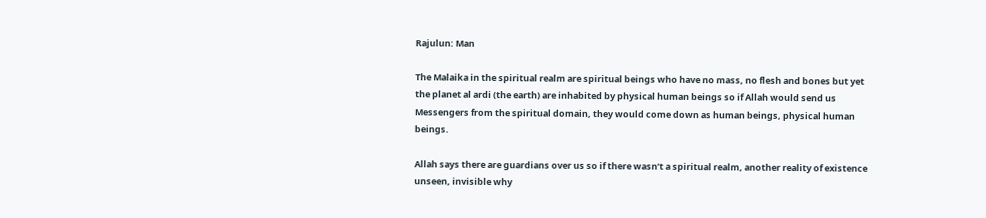Rajulun: Man

The Malaika in the spiritual realm are spiritual beings who have no mass, no flesh and bones but yet the planet al ardi (the earth) are inhabited by physical human beings so if Allah would send us Messengers from the spiritual domain, they would come down as human beings, physical human beings.

Allah says there are guardians over us so if there wasn’t a spiritual realm, another reality of existence unseen, invisible why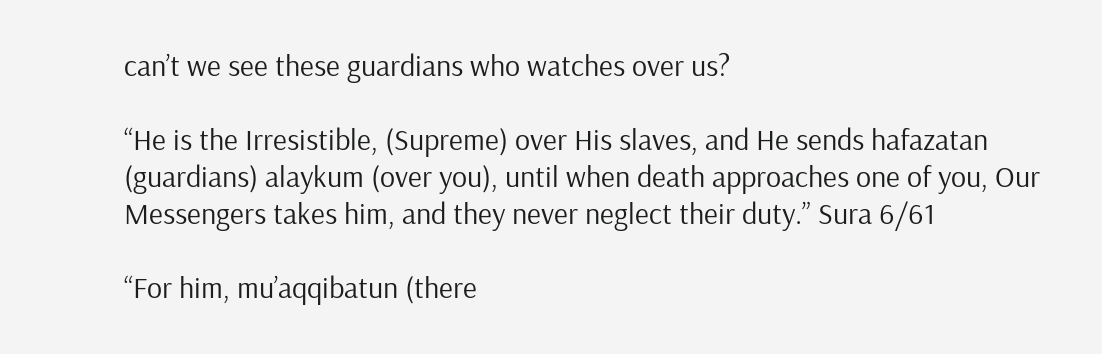can’t we see these guardians who watches over us?

“He is the Irresistible, (Supreme) over His slaves, and He sends hafazatan (guardians) alaykum (over you), until when death approaches one of you, Our Messengers takes him, and they never neglect their duty.” Sura 6/61

“For him, mu’aqqibatun (there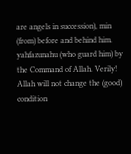are angels in succession), min (from) before and behind him. yahfazunahu (who guard him) by the Command of Allah. Verily! Allah will not change the (good) condition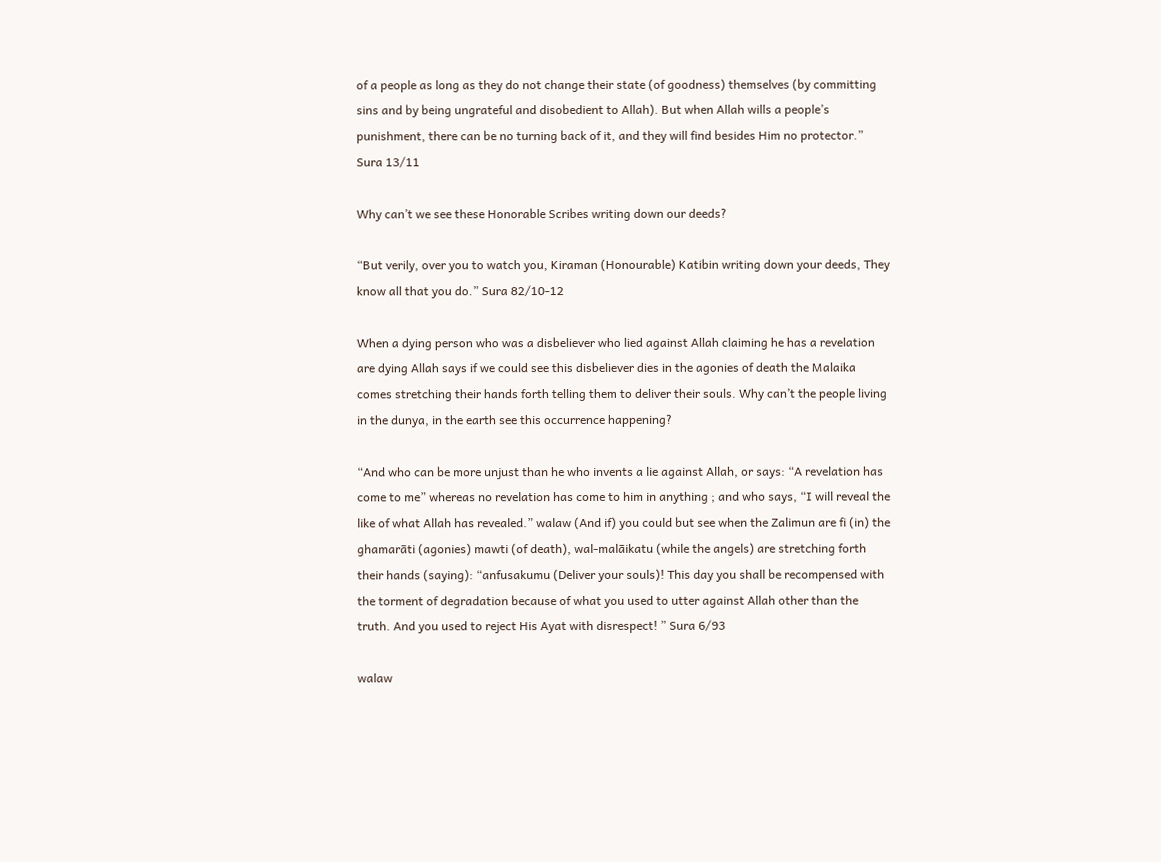of a people as long as they do not change their state (of goodness) themselves (by committing sins and by being ungrateful and disobedient to Allah). But when Allah wills a people’s punishment, there can be no turning back of it, and they will find besides Him no protector.” Sura 13/11

Why can’t we see these Honorable Scribes writing down our deeds?

“But verily, over you to watch you, Kiraman (Honourable) Katibin writing down your deeds, They know all that you do.” Sura 82/10-12

When a dying person who was a disbeliever who lied against Allah claiming he has a revelation are dying Allah says if we could see this disbeliever dies in the agonies of death the Malaika comes stretching their hands forth telling them to deliver their souls. Why can’t the people living in the dunya, in the earth see this occurrence happening?

“And who can be more unjust than he who invents a lie against Allah, or says: “A revelation has come to me” whereas no revelation has come to him in anything ; and who says, “I will reveal the like of what Allah has revealed.” walaw (And if) you could but see when the Zalimun are fi (in) the ghamarāti (agonies) mawti (of death), wal-malāikatu (while the angels) are stretching forth their hands (saying): “anfusakumu (Deliver your souls)! This day you shall be recompensed with the torment of degradation because of what you used to utter against Allah other than the truth. And you used to reject His Ayat with disrespect! ” Sura 6/93

walaw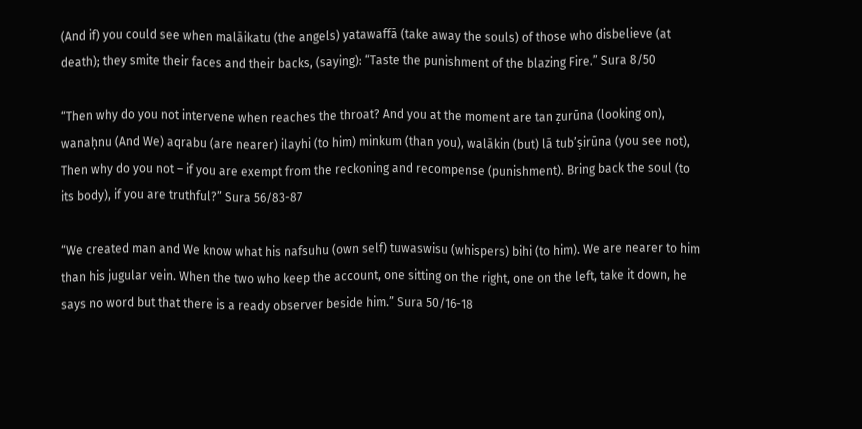(And if) you could see when malāikatu (the angels) yatawaffā (take away the souls) of those who disbelieve (at death); they smite their faces and their backs, (saying): “Taste the punishment of the blazing Fire.” Sura 8/50

“Then why do you not intervene when reaches the throat? And you at the moment are tan ẓurūna (looking on), wanaḥnu (And We) aqrabu (are nearer) ilayhi (to him) minkum (than you), walākin (but) lā tub’ṣirūna (you see not), Then why do you not – if you are exempt from the reckoning and recompense (punishment). Bring back the soul (to its body), if you are truthful?” Sura 56/83-87

“We created man and We know what his nafsuhu (own self) tuwaswisu (whispers) bihi (to him). We are nearer to him than his jugular vein. When the two who keep the account, one sitting on the right, one on the left, take it down, he says no word but that there is a ready observer beside him.” Sura 50/16-18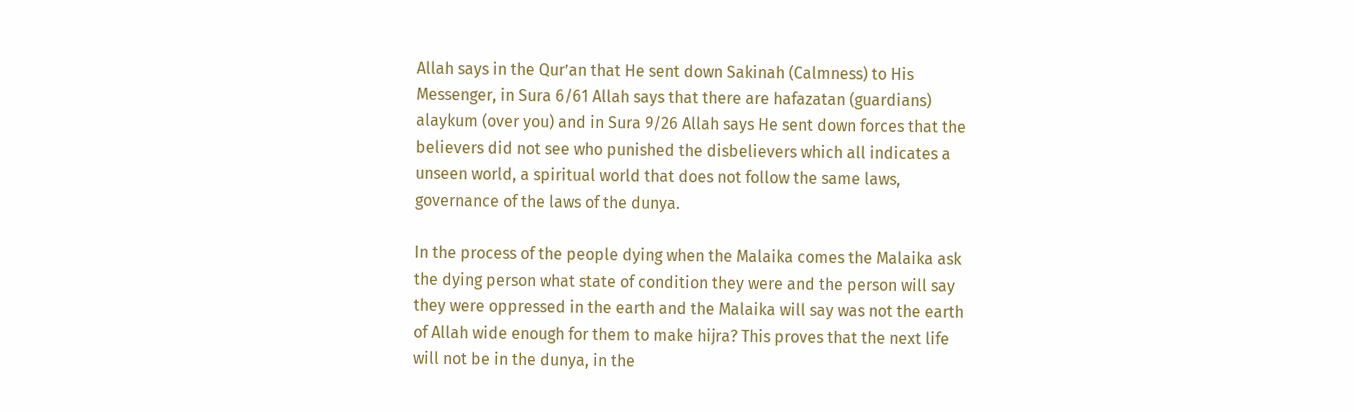Allah says in the Qur’an that He sent down Sakinah (Calmness) to His Messenger, in Sura 6/61 Allah says that there are hafazatan (guardians) alaykum (over you) and in Sura 9/26 Allah says He sent down forces that the believers did not see who punished the disbelievers which all indicates a unseen world, a spiritual world that does not follow the same laws, governance of the laws of the dunya.

In the process of the people dying when the Malaika comes the Malaika ask the dying person what state of condition they were and the person will say they were oppressed in the earth and the Malaika will say was not the earth of Allah wide enough for them to make hijra? This proves that the next life will not be in the dunya, in the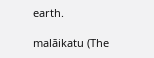earth.

malāikatu (The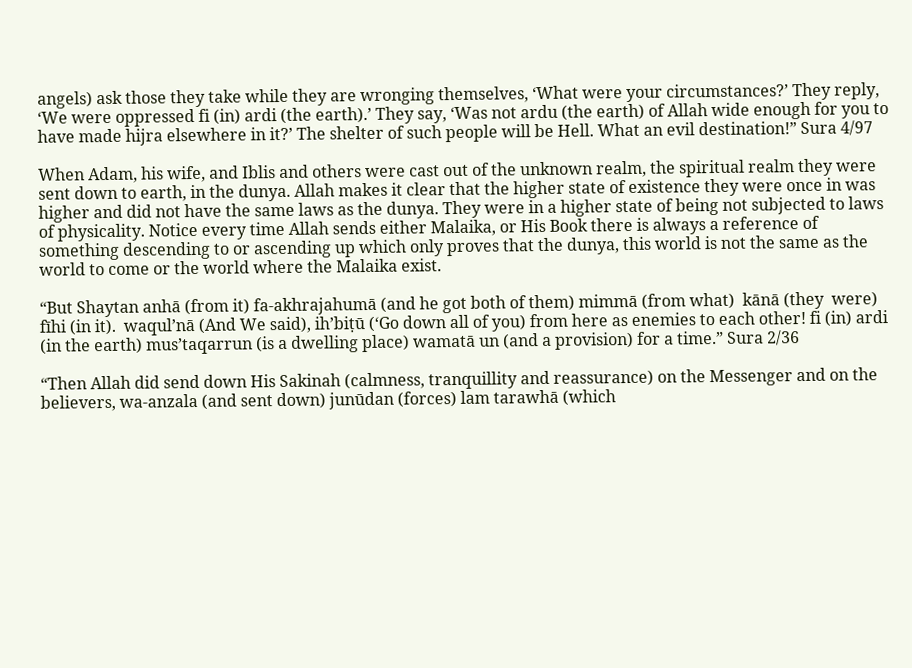angels) ask those they take while they are wronging themselves, ‘What were your circumstances?’ They reply, ‘We were oppressed fi (in) ardi (the earth).’ They say, ‘Was not ardu (the earth) of Allah wide enough for you to have made hijra elsewhere in it?’ The shelter of such people will be Hell. What an evil destination!” Sura 4/97

When Adam, his wife, and Iblis and others were cast out of the unknown realm, the spiritual realm they were sent down to earth, in the dunya. Allah makes it clear that the higher state of existence they were once in was higher and did not have the same laws as the dunya. They were in a higher state of being not subjected to laws of physicality. Notice every time Allah sends either Malaika, or His Book there is always a reference of something descending to or ascending up which only proves that the dunya, this world is not the same as the world to come or the world where the Malaika exist.

“But Shaytan anhā (from it) fa-akhrajahumā (and he got both of them) mimmā (from what)  kānā (they  were)  fīhi (in it).  waqul’nā (And We said), ih’biṭū (‘Go down all of you) from here as enemies to each other! fi (in) ardi (in the earth) mus’taqarrun (is a dwelling place) wamatā un (and a provision) for a time.” Sura 2/36

“Then Allah did send down His Sakinah (calmness, tranquillity and reassurance) on the Messenger and on the believers, wa-anzala (and sent down) junūdan (forces) lam tarawhā (which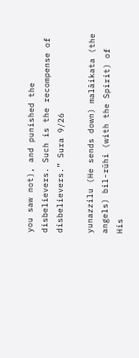you saw not), and punished the disbelievers. Such is the recompense of disbelievers.” Sura 9/26

yunazzilu (He sends down) malāikata (the angels) bil-rūhi (with the Spirit) of His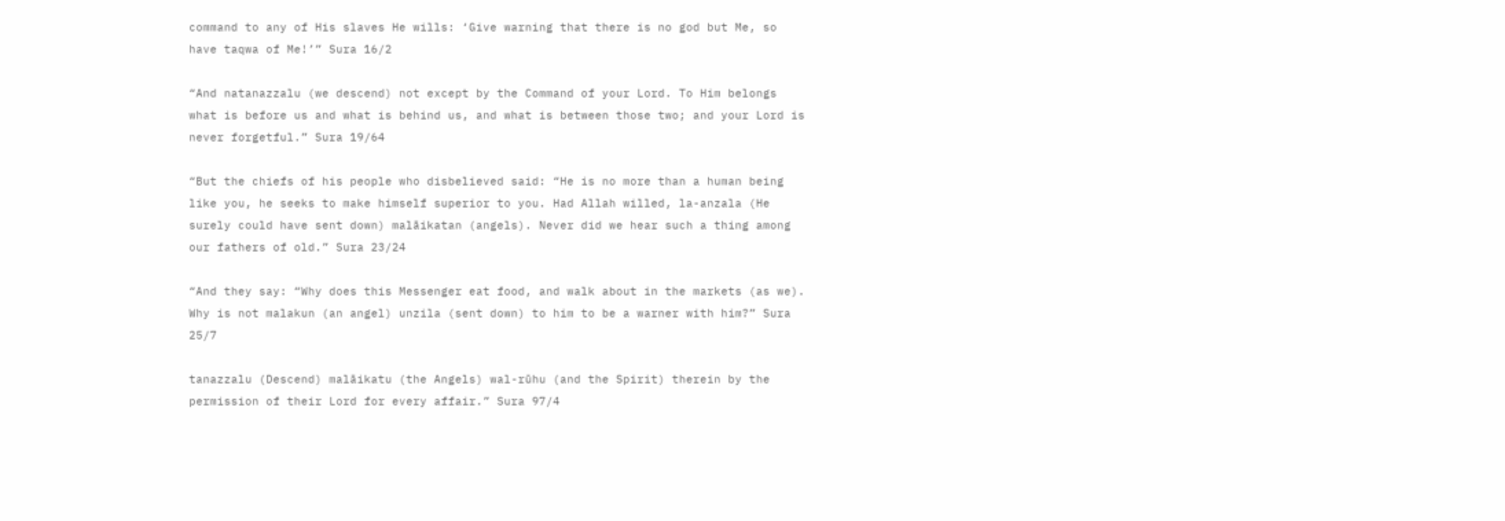command to any of His slaves He wills: ‘Give warning that there is no god but Me, so have taqwa of Me!’” Sura 16/2

“And natanazzalu (we descend) not except by the Command of your Lord. To Him belongs what is before us and what is behind us, and what is between those two; and your Lord is never forgetful.” Sura 19/64

“But the chiefs of his people who disbelieved said: “He is no more than a human being like you, he seeks to make himself superior to you. Had Allah willed, la-anzala (He surely could have sent down) malāikatan (angels). Never did we hear such a thing among our fathers of old.” Sura 23/24

“And they say: “Why does this Messenger eat food, and walk about in the markets (as we). Why is not malakun (an angel) unzila (sent down) to him to be a warner with him?” Sura 25/7

tanazzalu (Descend) malāikatu (the Angels) wal-rūhu (and the Spirit) therein by the permission of their Lord for every affair.” Sura 97/4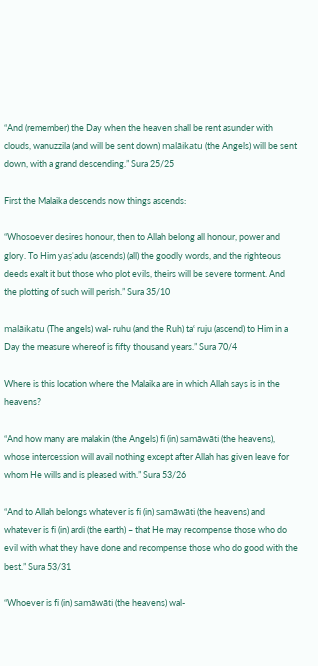“And (remember) the Day when the heaven shall be rent asunder with clouds, wanuzzila (and will be sent down) malāikatu (the Angels) will be sent down, with a grand descending.” Sura 25/25

First the Malaika descends now things ascends:

“Whosoever desires honour, then to Allah belong all honour, power and glory. To Him yaṣʿadu (ascends) (all) the goodly words, and the righteous deeds exalt it but those who plot evils, theirs will be severe torment. And the plotting of such will perish.” Sura 35/10

malāikatu (The angels) wal- ruhu (and the Ruh) taʿ ruju (ascend) to Him in a Day the measure whereof is fifty thousand years.” Sura 70/4

Where is this location where the Malaika are in which Allah says is in the heavens?

“And how many are malakin (the Angels) fi (in) samāwāti (the heavens), whose intercession will avail nothing except after Allah has given leave for whom He wills and is pleased with.” Sura 53/26

“And to Allah belongs whatever is fi (in) samāwāti (the heavens) and whatever is fi (in) ardi (the earth) – that He may recompense those who do evil with what they have done and recompense those who do good with the best.” Sura 53/31

“Whoever is fi (in) samāwāti (the heavens) wal-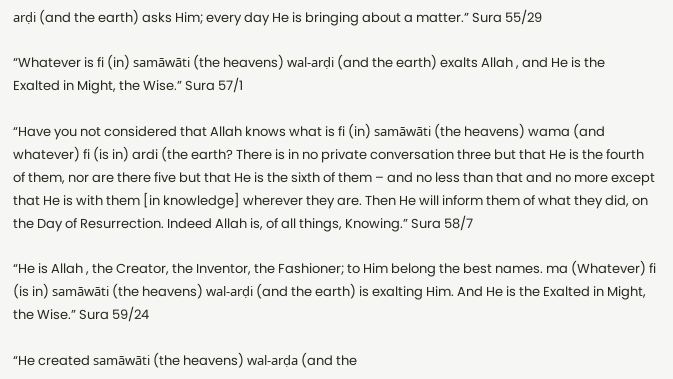arḍi (and the earth) asks Him; every day He is bringing about a matter.” Sura 55/29

“Whatever is fi (in) samāwāti (the heavens) wal-arḍi (and the earth) exalts Allah , and He is the Exalted in Might, the Wise.” Sura 57/1

“Have you not considered that Allah knows what is fi (in) samāwāti (the heavens) wama (and whatever) fi (is in) ardi (the earth? There is in no private conversation three but that He is the fourth of them, nor are there five but that He is the sixth of them – and no less than that and no more except that He is with them [in knowledge] wherever they are. Then He will inform them of what they did, on the Day of Resurrection. Indeed Allah is, of all things, Knowing.” Sura 58/7

“He is Allah , the Creator, the Inventor, the Fashioner; to Him belong the best names. ma (Whatever) fi (is in) samāwāti (the heavens) wal-arḍi (and the earth) is exalting Him. And He is the Exalted in Might, the Wise.” Sura 59/24

“He created samāwāti (the heavens) wal-arḍa (and the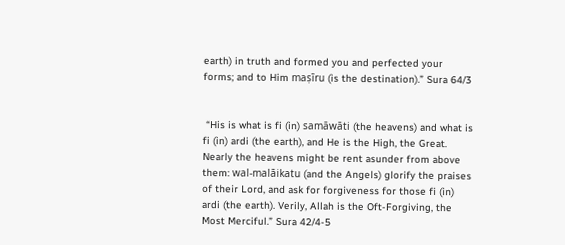earth) in truth and formed you and perfected your forms; and to Him maṣīru (is the destination).” Sura 64/3


 “His is what is fi (in) samāwāti (the heavens) and what is fi (in) ardi (the earth), and He is the High, the Great. Nearly the heavens might be rent asunder from above them: wal-malāikatu (and the Angels) glorify the praises of their Lord, and ask for forgiveness for those fi (in) ardi (the earth). Verily, Allah is the Oft-Forgiving, the Most Merciful.” Sura 42/4-5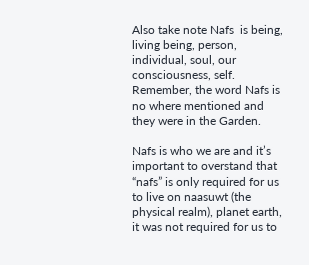Also take note Nafs  is being, living being, person, individual, soul, our consciousness, self. Remember, the word Nafs is no where mentioned and they were in the Garden.

Nafs is who we are and it’s important to overstand that “nafs” is only required for us to live on naasuwt (the physical realm), planet earth, it was not required for us to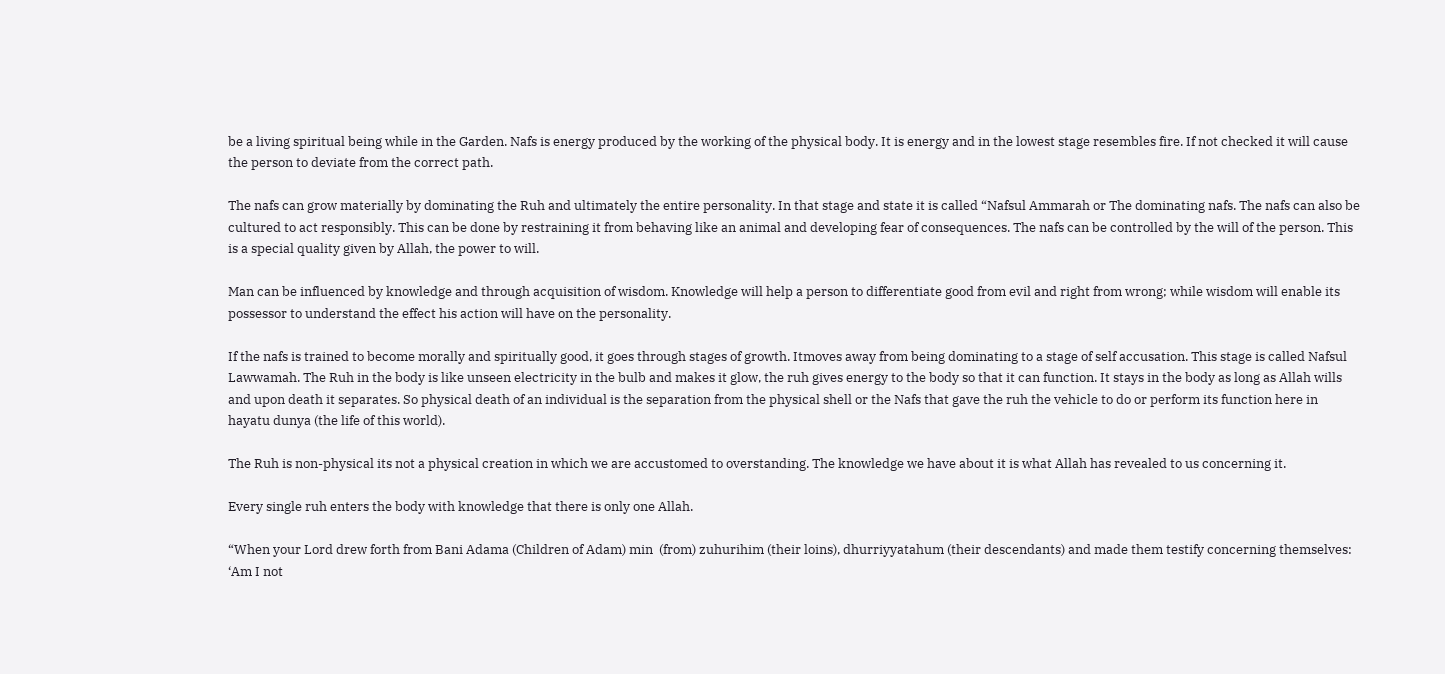be a living spiritual being while in the Garden. Nafs is energy produced by the working of the physical body. It is energy and in the lowest stage resembles fire. If not checked it will cause the person to deviate from the correct path.

The nafs can grow materially by dominating the Ruh and ultimately the entire personality. In that stage and state it is called “Nafsul Ammarah or The dominating nafs. The nafs can also be cultured to act responsibly. This can be done by restraining it from behaving like an animal and developing fear of consequences. The nafs can be controlled by the will of the person. This is a special quality given by Allah, the power to will.

Man can be influenced by knowledge and through acquisition of wisdom. Knowledge will help a person to differentiate good from evil and right from wrong; while wisdom will enable its possessor to understand the effect his action will have on the personality.

If the nafs is trained to become morally and spiritually good, it goes through stages of growth. Itmoves away from being dominating to a stage of self accusation. This stage is called Nafsul Lawwamah. The Ruh in the body is like unseen electricity in the bulb and makes it glow, the ruh gives energy to the body so that it can function. It stays in the body as long as Allah wills and upon death it separates. So physical death of an individual is the separation from the physical shell or the Nafs that gave the ruh the vehicle to do or perform its function here in hayatu dunya (the life of this world).

The Ruh is non-physical its not a physical creation in which we are accustomed to overstanding. The knowledge we have about it is what Allah has revealed to us concerning it.

Every single ruh enters the body with knowledge that there is only one Allah.

“When your Lord drew forth from Bani Adama (Children of Adam) min  (from) zuhurihim (their loins), dhurriyyatahum (their descendants) and made them testify concerning themselves: ‘Am I not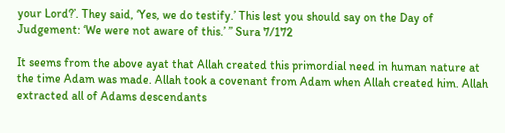your Lord?’. They said, ‘Yes, we do testify.’ This lest you should say on the Day of Judgement: ‘We were not aware of this.’ ” Sura 7/172

It seems from the above ayat that Allah created this primordial need in human nature at the time Adam was made. Allah took a covenant from Adam when Allah created him. Allah extracted all of Adams descendants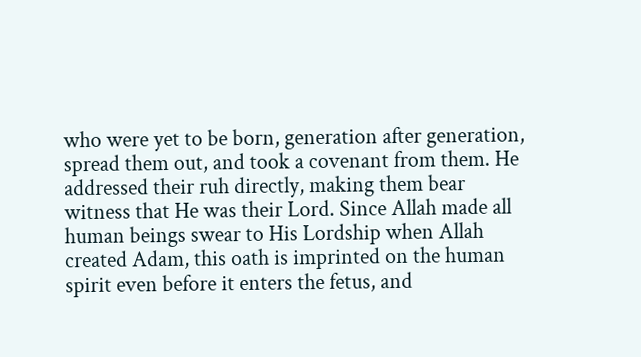who were yet to be born, generation after generation, spread them out, and took a covenant from them. He addressed their ruh directly, making them bear witness that He was their Lord. Since Allah made all human beings swear to His Lordship when Allah created Adam, this oath is imprinted on the human spirit even before it enters the fetus, and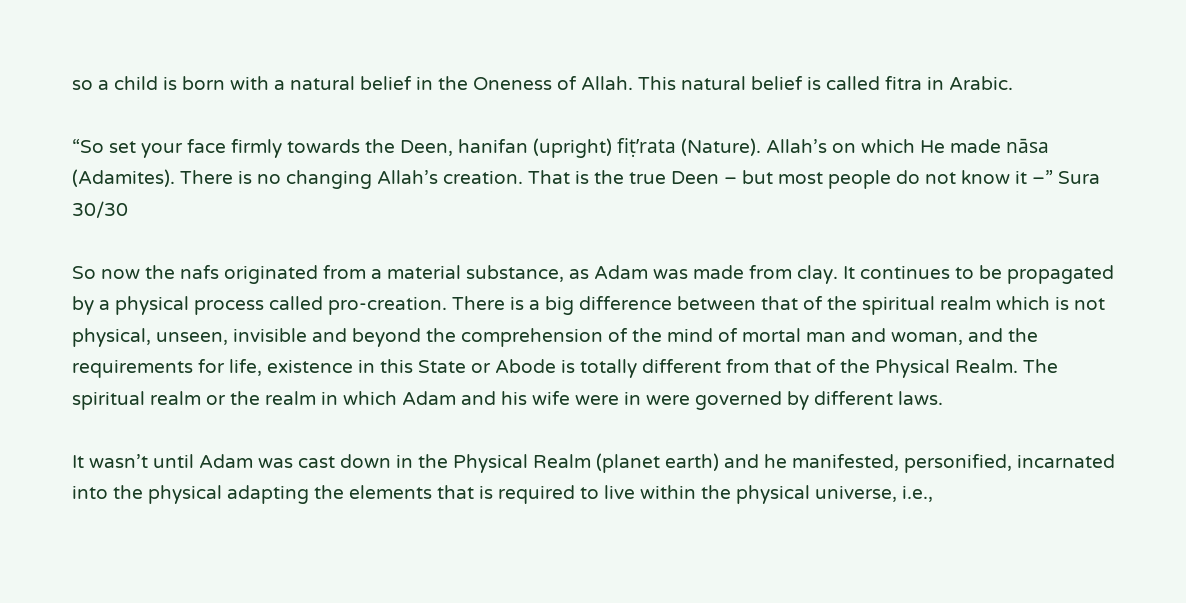so a child is born with a natural belief in the Oneness of Allah. This natural belief is called fitra in Arabic.

“So set your face firmly towards the Deen, hanifan (upright) fiṭ’rata (Nature). Allah’s on which He made nāsa (Adamites). There is no changing Allah’s creation. That is the true Deen – but most people do not know it –” Sura 30/30

So now the nafs originated from a material substance, as Adam was made from clay. It continues to be propagated by a physical process called pro-creation. There is a big difference between that of the spiritual realm which is not physical, unseen, invisible and beyond the comprehension of the mind of mortal man and woman, and the requirements for life, existence in this State or Abode is totally different from that of the Physical Realm. The spiritual realm or the realm in which Adam and his wife were in were governed by different laws.

It wasn’t until Adam was cast down in the Physical Realm (planet earth) and he manifested, personified, incarnated into the physical adapting the elements that is required to live within the physical universe, i.e.,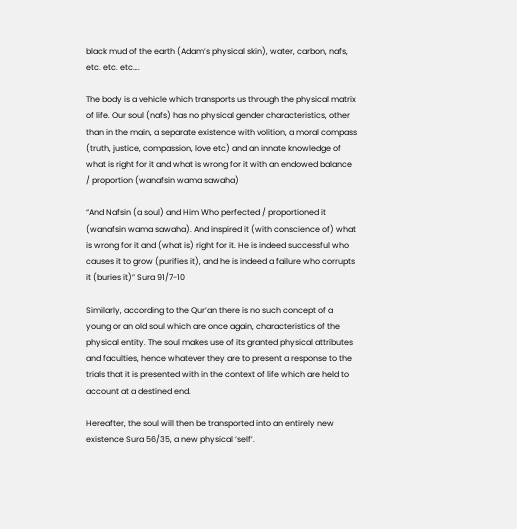black mud of the earth (Adam’s physical skin), water, carbon, nafs, etc. etc. etc….

The body is a vehicle which transports us through the physical matrix of life. Our soul (nafs) has no physical gender characteristics, other than in the main, a separate existence with volition, a moral compass (truth, justice, compassion, love etc) and an innate knowledge of what is right for it and what is wrong for it with an endowed balance / proportion (wanafsin wama sawaha)

“And Nafsin (a soul) and Him Who perfected / proportioned it (wanafsin wama sawaha). And inspired it (with conscience of) what is wrong for it and (what is) right for it. He is indeed successful who causes it to grow (purifies it), and he is indeed a failure who corrupts it (buries it)” Sura 91/7-10

Similarly, according to the Qur’an there is no such concept of a young or an old soul which are once again, characteristics of the physical entity. The soul makes use of its granted physical attributes and faculties, hence whatever they are to present a response to the trials that it is presented with in the context of life which are held to account at a destined end.

Hereafter, the soul will then be transported into an entirely new existence Sura 56/35, a new physical ‘self’.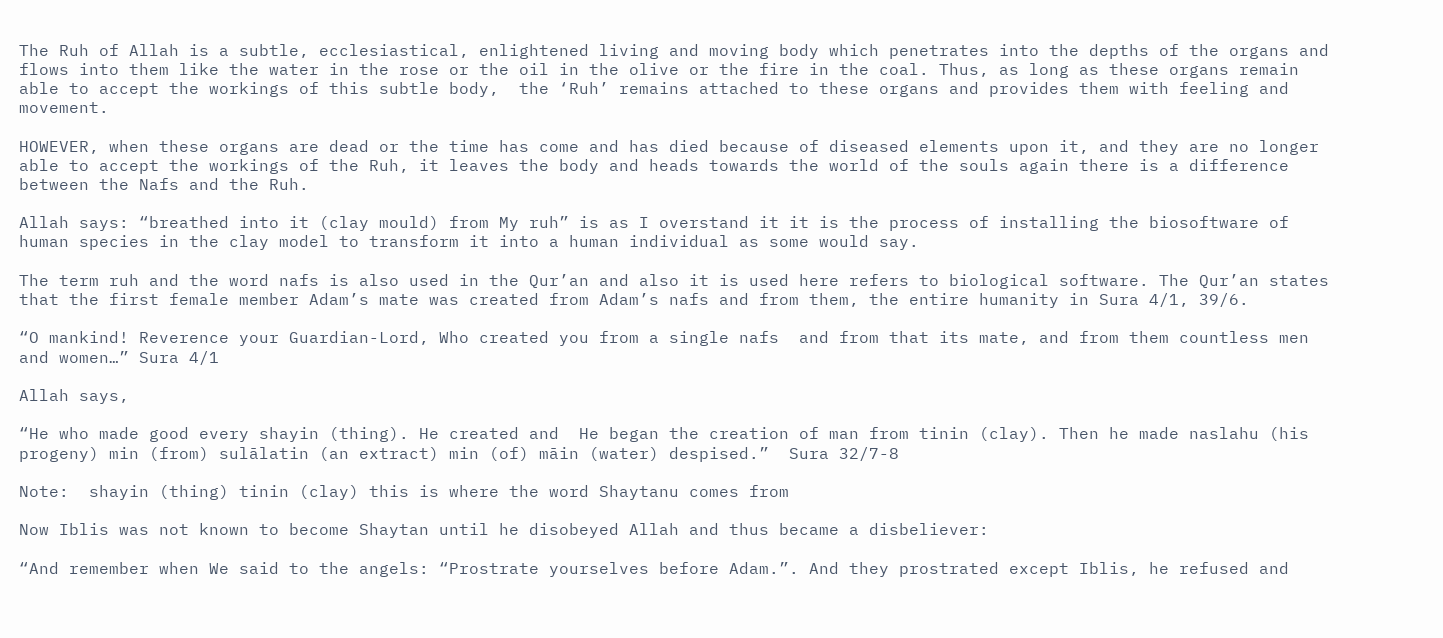The Ruh of Allah is a subtle, ecclesiastical, enlightened living and moving body which penetrates into the depths of the organs and flows into them like the water in the rose or the oil in the olive or the fire in the coal. Thus, as long as these organs remain able to accept the workings of this subtle body,  the ‘Ruh’ remains attached to these organs and provides them with feeling and movement.

HOWEVER, when these organs are dead or the time has come and has died because of diseased elements upon it, and they are no longer able to accept the workings of the Ruh, it leaves the body and heads towards the world of the souls again there is a difference between the Nafs and the Ruh.

Allah says: “breathed into it (clay mould) from My ruh” is as I overstand it it is the process of installing the biosoftware of human species in the clay model to transform it into a human individual as some would say.

The term ruh and the word nafs is also used in the Qur’an and also it is used here refers to biological software. The Qur’an states that the first female member Adam’s mate was created from Adam’s nafs and from them, the entire humanity in Sura 4/1, 39/6.

“O mankind! Reverence your Guardian-Lord, Who created you from a single nafs  and from that its mate, and from them countless men and women…” Sura 4/1

Allah says,

“He who made good every shayin (thing). He created and  He began the creation of man from tinin (clay). Then he made naslahu (his progeny) min (from) sulālatin (an extract) min (of) māin (water) despised.”  Sura 32/7-8

Note:  shayin (thing) tinin (clay) this is where the word Shaytanu comes from

Now Iblis was not known to become Shaytan until he disobeyed Allah and thus became a disbeliever:

“And remember when We said to the angels: “Prostrate yourselves before Adam.”. And they prostrated except Iblis, he refused and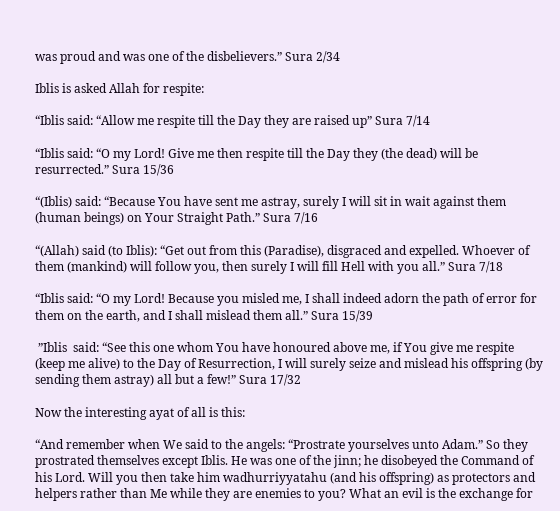was proud and was one of the disbelievers.” Sura 2/34

Iblis is asked Allah for respite:

“Iblis said: “Allow me respite till the Day they are raised up” Sura 7/14

“Iblis said: “O my Lord! Give me then respite till the Day they (the dead) will be resurrected.” Sura 15/36

“(Iblis) said: “Because You have sent me astray, surely I will sit in wait against them (human beings) on Your Straight Path.” Sura 7/16

“(Allah) said (to Iblis): “Get out from this (Paradise), disgraced and expelled. Whoever of them (mankind) will follow you, then surely I will fill Hell with you all.” Sura 7/18

“Iblis said: “O my Lord! Because you misled me, I shall indeed adorn the path of error for them on the earth, and I shall mislead them all.” Sura 15/39

 ”Iblis  said: “See this one whom You have honoured above me, if You give me respite (keep me alive) to the Day of Resurrection, I will surely seize and mislead his offspring (by sending them astray) all but a few!” Sura 17/32

Now the interesting ayat of all is this:

“And remember when We said to the angels: “Prostrate yourselves unto Adam.” So they prostrated themselves except Iblis. He was one of the jinn; he disobeyed the Command of his Lord. Will you then take him wadhurriyyatahu (and his offspring) as protectors and helpers rather than Me while they are enemies to you? What an evil is the exchange for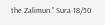the Zalimun.” Sura 18/50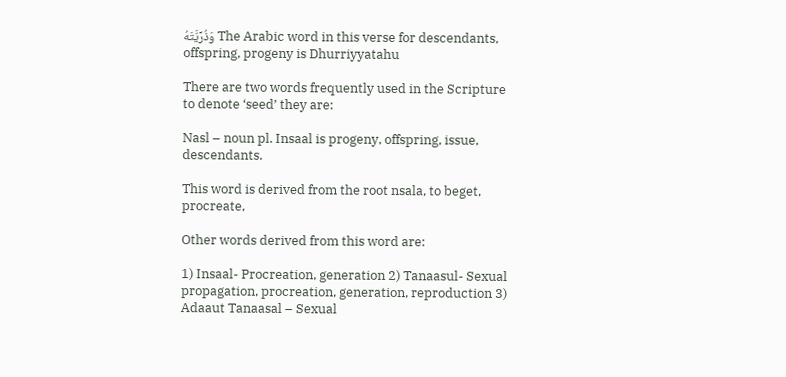وَذُرِّيَّتَهُ The Arabic word in this verse for descendants, offspring, progeny is Dhurriyyatahu

There are two words frequently used in the Scripture to denote ‘seed’ they are:

Nasl – noun pl. Insaal is progeny, offspring, issue, descendants.

This word is derived from the root nsala, to beget, procreate,

Other words derived from this word are:

1) Insaal- Procreation, generation 2) Tanaasul- Sexual propagation, procreation, generation, reproduction 3) Adaaut Tanaasal – Sexual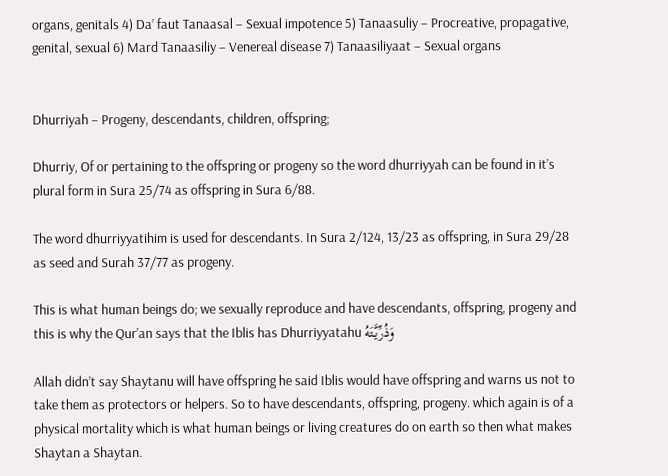organs, genitals 4) Da’ faut Tanaasal – Sexual impotence 5) Tanaasuliy – Procreative, propagative, genital, sexual 6) Mard Tanaasiliy – Venereal disease 7) Tanaasiliyaat – Sexual organs


Dhurriyah – Progeny, descendants, children, offspring;

Dhurriy, Of or pertaining to the offspring or progeny so the word dhurriyyah can be found in it’s plural form in Sura 25/74 as offspring in Sura 6/88.

The word dhurriyyatihim is used for descendants. In Sura 2/124, 13/23 as offspring, in Sura 29/28 as seed and Surah 37/77 as progeny.

This is what human beings do; we sexually reproduce and have descendants, offspring, progeny and this is why the Qur’an says that the Iblis has Dhurriyyatahu وَذُرِّيَّتَهُ

Allah didn’t say Shaytanu will have offspring he said Iblis would have offspring and warns us not to take them as protectors or helpers. So to have descendants, offspring, progeny. which again is of a physical mortality which is what human beings or living creatures do on earth so then what makes Shaytan a Shaytan.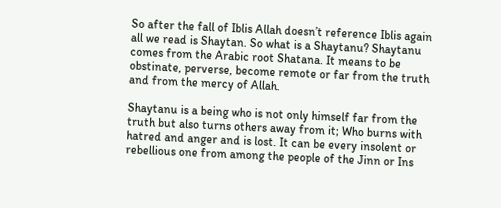So after the fall of Iblis Allah doesn’t reference Iblis again all we read is Shaytan. So what is a Shaytanu? Shaytanu comes from the Arabic root Shatana. It means to be obstinate, perverse, become remote or far from the truth and from the mercy of Allah.

Shaytanu is a being who is not only himself far from the truth but also turns others away from it; Who burns with hatred and anger and is lost. It can be every insolent or rebellious one from among the people of the Jinn or Ins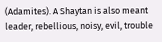(Adamites). A Shaytan is also meant leader, rebellious, noisy, evil, trouble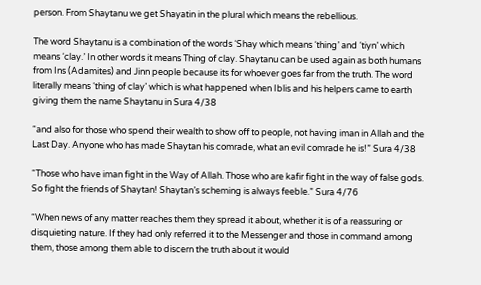person. From Shaytanu we get Shayatin in the plural which means the rebellious.

The word Shaytanu is a combination of the words ‘Shay which means ‘thing’ and ‘tiyn’ which means ‘clay.’ In other words it means Thing of clay. Shaytanu can be used again as both humans from Ins (Adamites) and Jinn people because its for whoever goes far from the truth. The word literally means ‘thing of clay’ which is what happened when Iblis and his helpers came to earth giving them the name Shaytanu in Sura 4/38

“and also for those who spend their wealth to show off to people, not having iman in Allah and the Last Day. Anyone who has made Shaytan his comrade, what an evil comrade he is!” Sura 4/38

“Those who have iman fight in the Way of Allah. Those who are kafir fight in the way of false gods. So fight the friends of Shaytan! Shaytan’s scheming is always feeble.” Sura 4/76

“When news of any matter reaches them they spread it about, whether it is of a reassuring or disquieting nature. If they had only referred it to the Messenger and those in command among them, those among them able to discern the truth about it would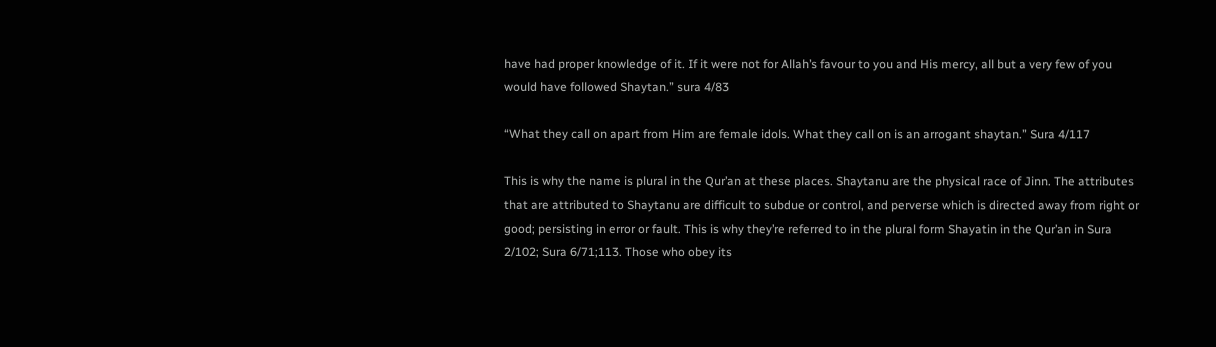have had proper knowledge of it. If it were not for Allah’s favour to you and His mercy, all but a very few of you would have followed Shaytan.” sura 4/83

“What they call on apart from Him are female idols. What they call on is an arrogant shaytan.” Sura 4/117

This is why the name is plural in the Qur’an at these places. Shaytanu are the physical race of Jinn. The attributes that are attributed to Shaytanu are difficult to subdue or control, and perverse which is directed away from right or good; persisting in error or fault. This is why they’re referred to in the plural form Shayatin in the Qur’an in Sura 2/102; Sura 6/71;113. Those who obey its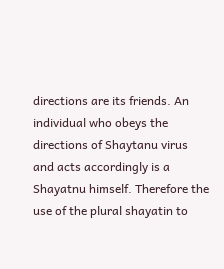directions are its friends. An individual who obeys the directions of Shaytanu virus and acts accordingly is a Shayatnu himself. Therefore the use of the plural shayatin to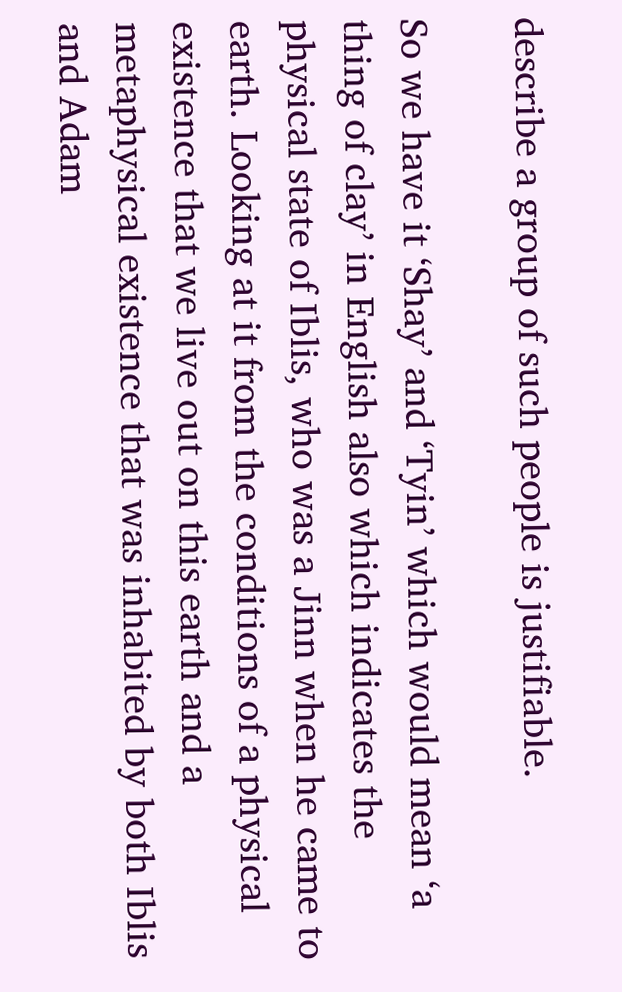describe a group of such people is justifiable.

So we have it ‘Shay’ and ‘Tyin’ which would mean ‘a thing of clay’ in English also which indicates the physical state of Iblis, who was a Jinn when he came to earth. Looking at it from the conditions of a physical existence that we live out on this earth and a metaphysical existence that was inhabited by both Iblis and Adam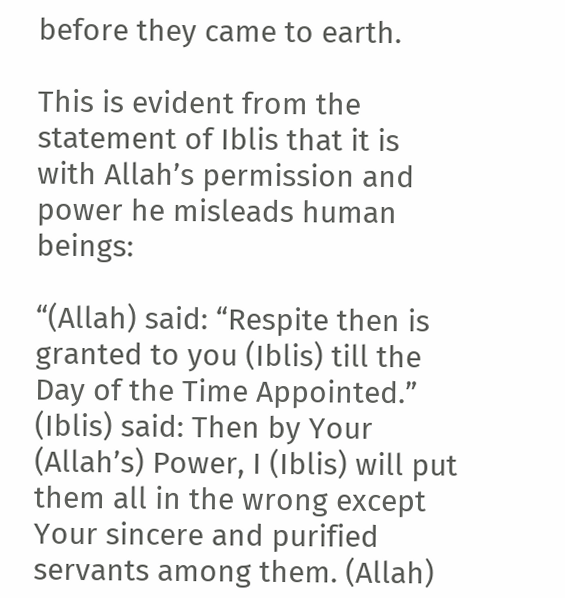before they came to earth.

This is evident from the statement of Iblis that it is with Allah’s permission and power he misleads human beings:

“(Allah) said: “Respite then is granted to you (Iblis) till the Day of the Time Appointed.” (Iblis) said: Then by Your (Allah’s) Power, I (Iblis) will put them all in the wrong except Your sincere and purified servants among them. (Allah)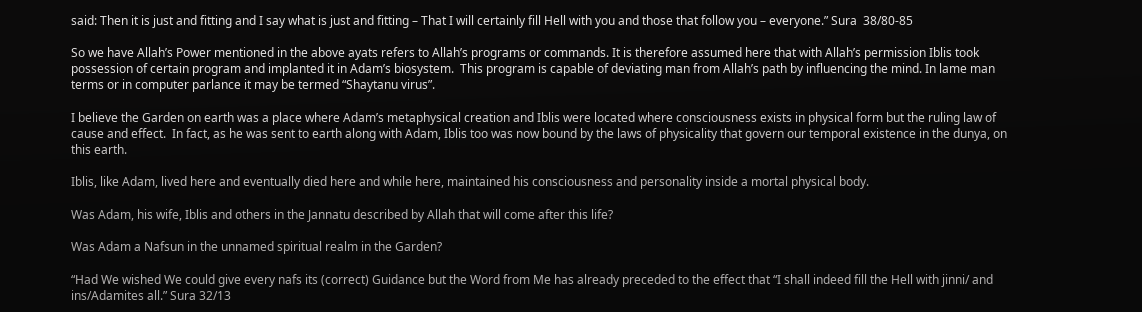said: Then it is just and fitting and I say what is just and fitting – That I will certainly fill Hell with you and those that follow you – everyone.” Sura  38/80-85

So we have Allah’s Power mentioned in the above ayats refers to Allah’s programs or commands. It is therefore assumed here that with Allah’s permission Iblis took possession of certain program and implanted it in Adam’s biosystem.  This program is capable of deviating man from Allah’s path by influencing the mind. In lame man terms or in computer parlance it may be termed “Shaytanu virus”.

I believe the Garden on earth was a place where Adam’s metaphysical creation and Iblis were located where consciousness exists in physical form but the ruling law of cause and effect.  In fact, as he was sent to earth along with Adam, Iblis too was now bound by the laws of physicality that govern our temporal existence in the dunya, on this earth.

Iblis, like Adam, lived here and eventually died here and while here, maintained his consciousness and personality inside a mortal physical body.

Was Adam, his wife, Iblis and others in the Jannatu described by Allah that will come after this life?

Was Adam a Nafsun in the unnamed spiritual realm in the Garden?

“Had We wished We could give every nafs its (correct) Guidance but the Word from Me has already preceded to the effect that “I shall indeed fill the Hell with jinni/ and ins/Adamites all.” Sura 32/13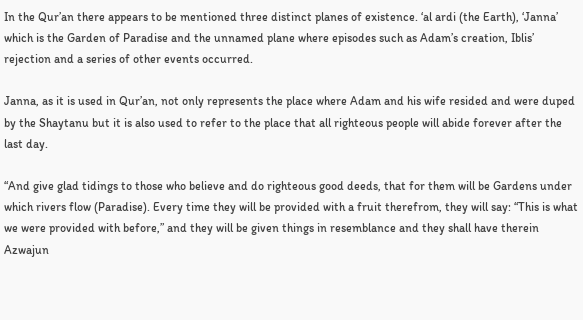In the Qur’an there appears to be mentioned three distinct planes of existence. ‘al ardi (the Earth), ‘Janna’ which is the Garden of Paradise and the unnamed plane where episodes such as Adam’s creation, Iblis’ rejection and a series of other events occurred.

Janna, as it is used in Qur’an, not only represents the place where Adam and his wife resided and were duped by the Shaytanu but it is also used to refer to the place that all righteous people will abide forever after the last day.

“And give glad tidings to those who believe and do righteous good deeds, that for them will be Gardens under which rivers flow (Paradise). Every time they will be provided with a fruit therefrom, they will say: “This is what we were provided with before,” and they will be given things in resemblance and they shall have therein Azwajun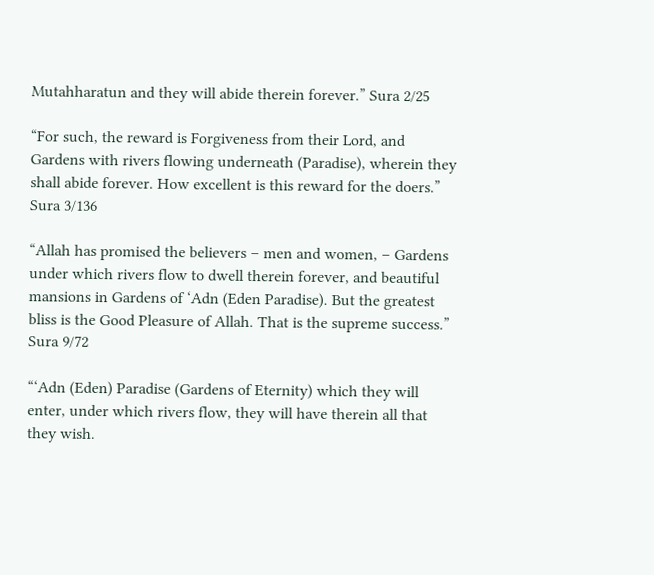Mutahharatun and they will abide therein forever.” Sura 2/25

“For such, the reward is Forgiveness from their Lord, and Gardens with rivers flowing underneath (Paradise), wherein they shall abide forever. How excellent is this reward for the doers.” Sura 3/136

“Allah has promised the believers – men and women, – Gardens under which rivers flow to dwell therein forever, and beautiful mansions in Gardens of ‘Adn (Eden Paradise). But the greatest bliss is the Good Pleasure of Allah. That is the supreme success.” Sura 9/72

“‘Adn (Eden) Paradise (Gardens of Eternity) which they will enter, under which rivers flow, they will have therein all that they wish.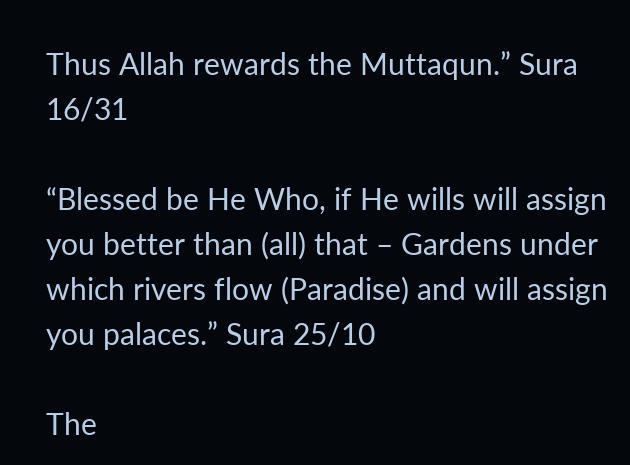Thus Allah rewards the Muttaqun.” Sura 16/31

“Blessed be He Who, if He wills will assign you better than (all) that – Gardens under which rivers flow (Paradise) and will assign you palaces.” Sura 25/10

The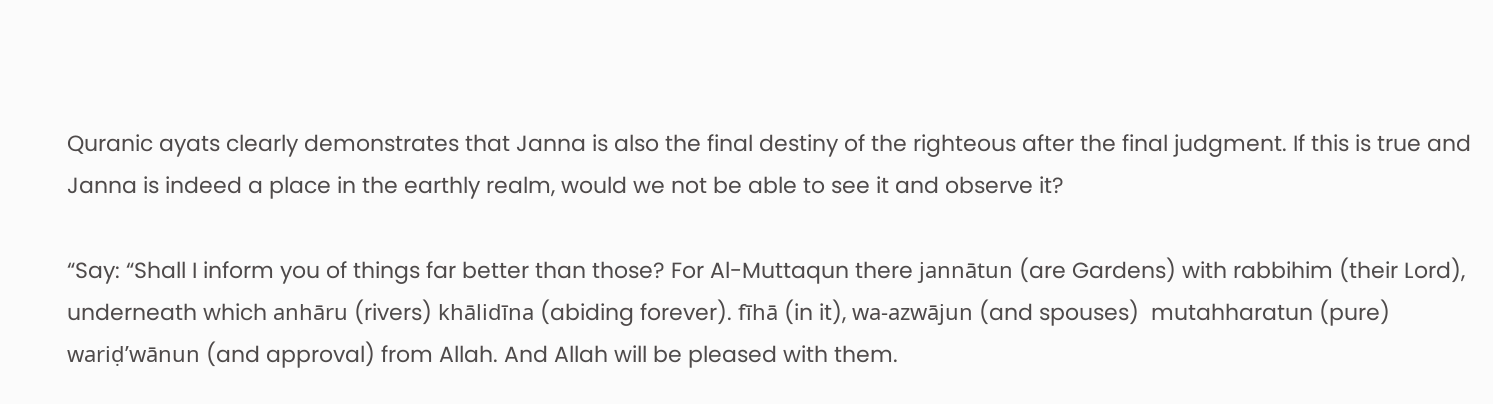Quranic ayats clearly demonstrates that Janna is also the final destiny of the righteous after the final judgment. If this is true and Janna is indeed a place in the earthly realm, would we not be able to see it and observe it?

“Say: “Shall I inform you of things far better than those? For Al-Muttaqun there jannātun (are Gardens) with rabbihim (their Lord), underneath which anhāru (rivers) khālidīna (abiding forever). fīhā (in it), wa-azwājun (and spouses)  mutahharatun (pure) wariḍ’wānun (and approval) from Allah. And Allah will be pleased with them.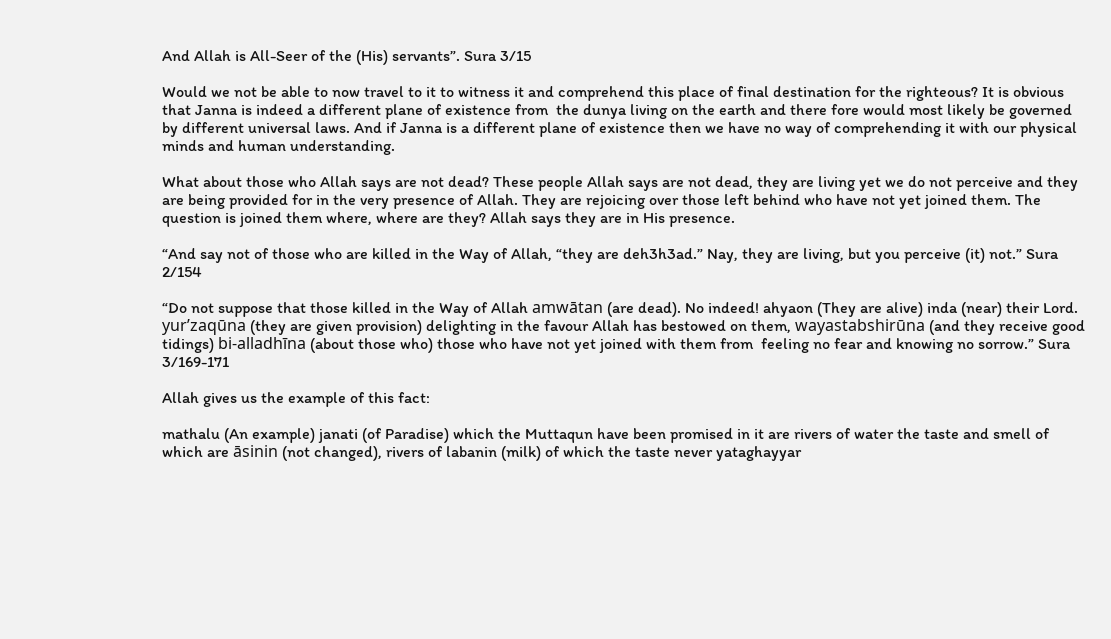And Allah is All-Seer of the (His) servants”. Sura 3/15

Would we not be able to now travel to it to witness it and comprehend this place of final destination for the righteous? It is obvious that Janna is indeed a different plane of existence from  the dunya living on the earth and there fore would most likely be governed by different universal laws. And if Janna is a different plane of existence then we have no way of comprehending it with our physical minds and human understanding.

What about those who Allah says are not dead? These people Allah says are not dead, they are living yet we do not perceive and they are being provided for in the very presence of Allah. They are rejoicing over those left behind who have not yet joined them. The question is joined them where, where are they? Allah says they are in His presence.

“And say not of those who are killed in the Way of Allah, “they are deh3h3ad.” Nay, they are living, but you perceive (it) not.” Sura 2/154

“Do not suppose that those killed in the Way of Allah amwātan (are dead). No indeed! ahyaon (They are alive) inda (near) their Lord. yur’zaqūna (they are given provision) delighting in the favour Allah has bestowed on them, wayastabshirūna (and they receive good tidings) bi-alladhīna (about those who) those who have not yet joined with them from  feeling no fear and knowing no sorrow.” Sura 3/169-171

Allah gives us the example of this fact:

mathalu (An example) janati (of Paradise) which the Muttaqun have been promised in it are rivers of water the taste and smell of which are āsinin (not changed), rivers of labanin (milk) of which the taste never yataghayyar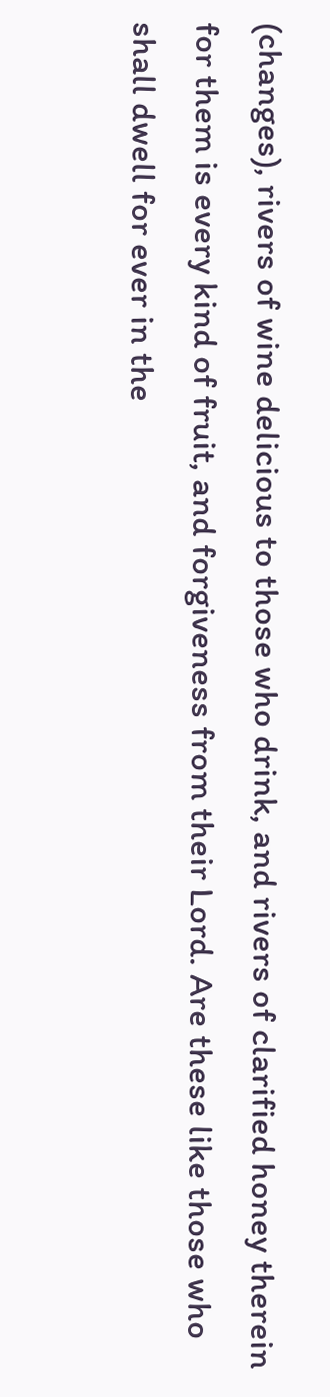(changes), rivers of wine delicious to those who drink, and rivers of clarified honey therein for them is every kind of fruit, and forgiveness from their Lord. Are these like those who shall dwell for ever in the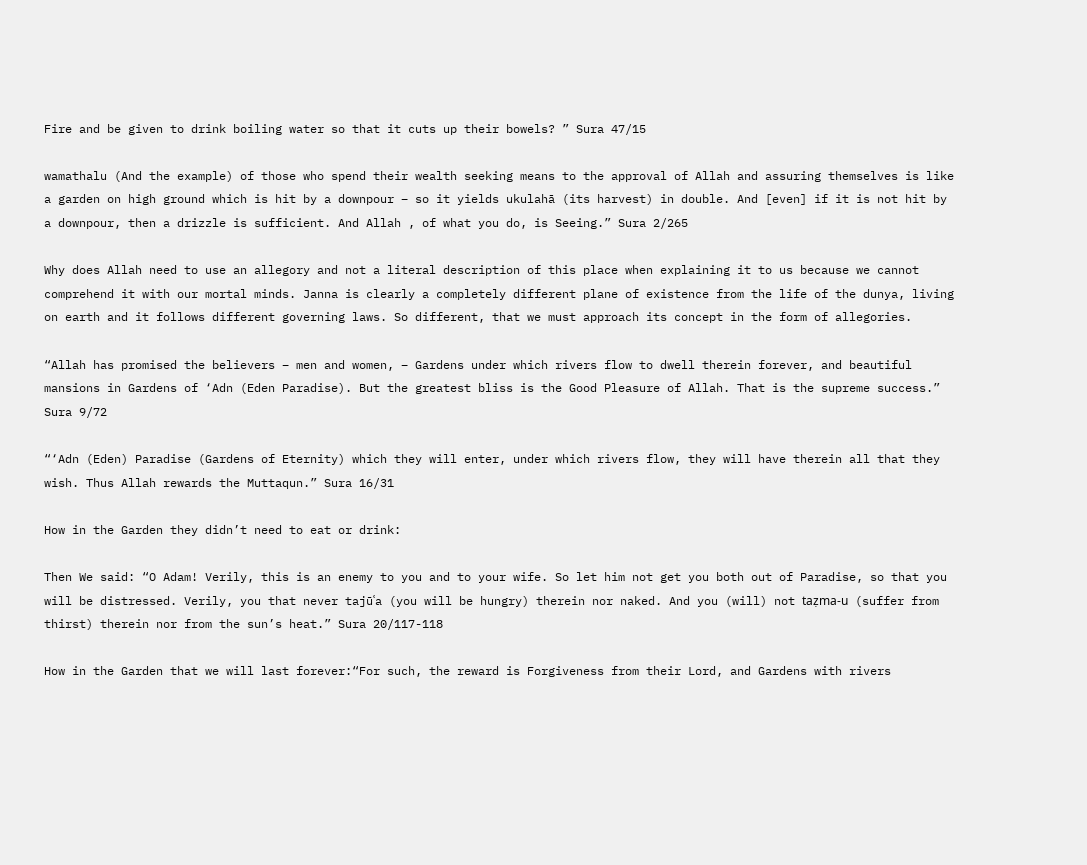Fire and be given to drink boiling water so that it cuts up their bowels? ” Sura 47/15

wamathalu (And the example) of those who spend their wealth seeking means to the approval of Allah and assuring themselves is like a garden on high ground which is hit by a downpour – so it yields ukulahā (its harvest) in double. And [even] if it is not hit by a downpour, then a drizzle is sufficient. And Allah , of what you do, is Seeing.” Sura 2/265

Why does Allah need to use an allegory and not a literal description of this place when explaining it to us because we cannot comprehend it with our mortal minds. Janna is clearly a completely different plane of existence from the life of the dunya, living on earth and it follows different governing laws. So different, that we must approach its concept in the form of allegories.

“Allah has promised the believers – men and women, – Gardens under which rivers flow to dwell therein forever, and beautiful mansions in Gardens of ‘Adn (Eden Paradise). But the greatest bliss is the Good Pleasure of Allah. That is the supreme success.” Sura 9/72

“‘Adn (Eden) Paradise (Gardens of Eternity) which they will enter, under which rivers flow, they will have therein all that they wish. Thus Allah rewards the Muttaqun.” Sura 16/31

How in the Garden they didn’t need to eat or drink:

Then We said: “O Adam! Verily, this is an enemy to you and to your wife. So let him not get you both out of Paradise, so that you will be distressed. Verily, you that never tajūʿa (you will be hungry) therein nor naked. And you (will) not taẓma-u (suffer from thirst) therein nor from the sun’s heat.” Sura 20/117-118

How in the Garden that we will last forever:“For such, the reward is Forgiveness from their Lord, and Gardens with rivers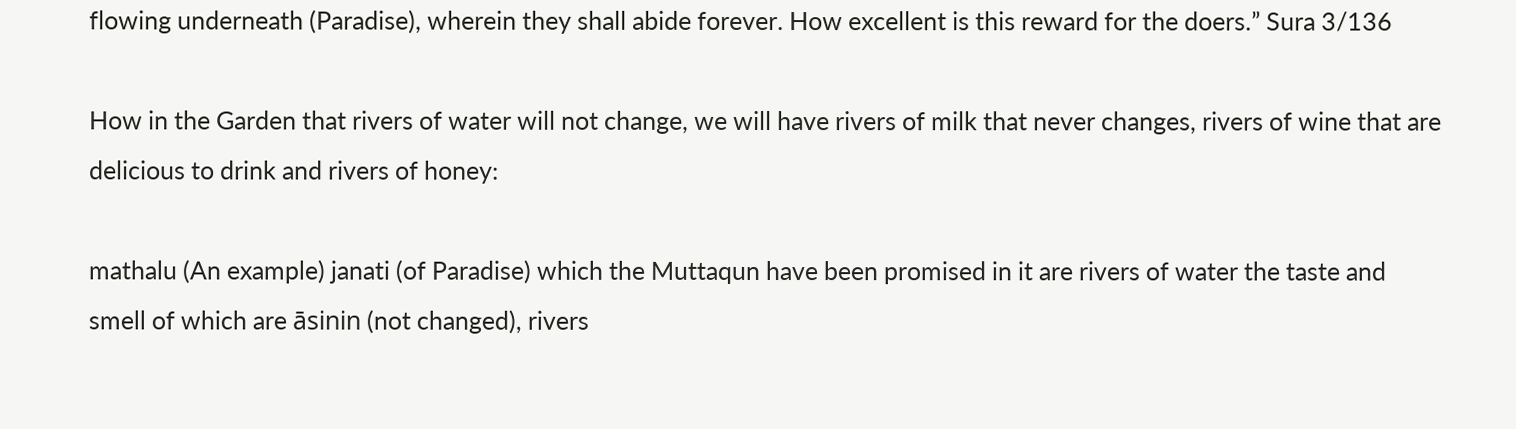flowing underneath (Paradise), wherein they shall abide forever. How excellent is this reward for the doers.” Sura 3/136

How in the Garden that rivers of water will not change, we will have rivers of milk that never changes, rivers of wine that are delicious to drink and rivers of honey:

mathalu (An example) janati (of Paradise) which the Muttaqun have been promised in it are rivers of water the taste and smell of which are āsinin (not changed), rivers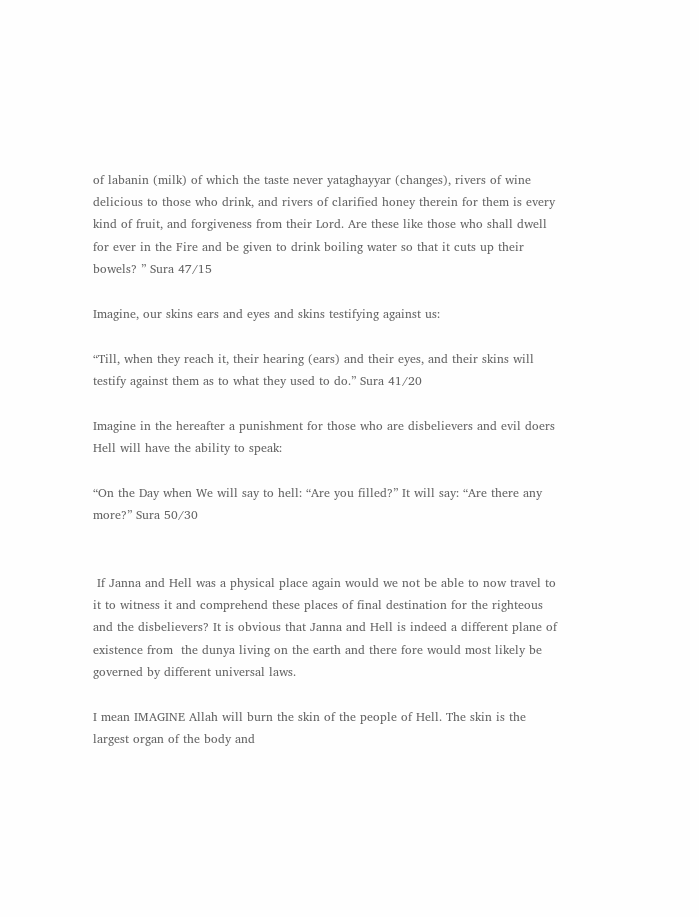of labanin (milk) of which the taste never yataghayyar (changes), rivers of wine delicious to those who drink, and rivers of clarified honey therein for them is every kind of fruit, and forgiveness from their Lord. Are these like those who shall dwell for ever in the Fire and be given to drink boiling water so that it cuts up their bowels? ” Sura 47/15

Imagine, our skins ears and eyes and skins testifying against us:

“Till, when they reach it, their hearing (ears) and their eyes, and their skins will testify against them as to what they used to do.” Sura 41/20

Imagine in the hereafter a punishment for those who are disbelievers and evil doers Hell will have the ability to speak:

“On the Day when We will say to hell: “Are you filled?” It will say: “Are there any more?” Sura 50/30


 If Janna and Hell was a physical place again would we not be able to now travel to it to witness it and comprehend these places of final destination for the righteous and the disbelievers? It is obvious that Janna and Hell is indeed a different plane of existence from  the dunya living on the earth and there fore would most likely be governed by different universal laws.

I mean IMAGINE Allah will burn the skin of the people of Hell. The skin is the largest organ of the body and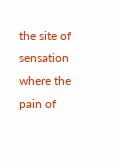the site of sensation where the pain of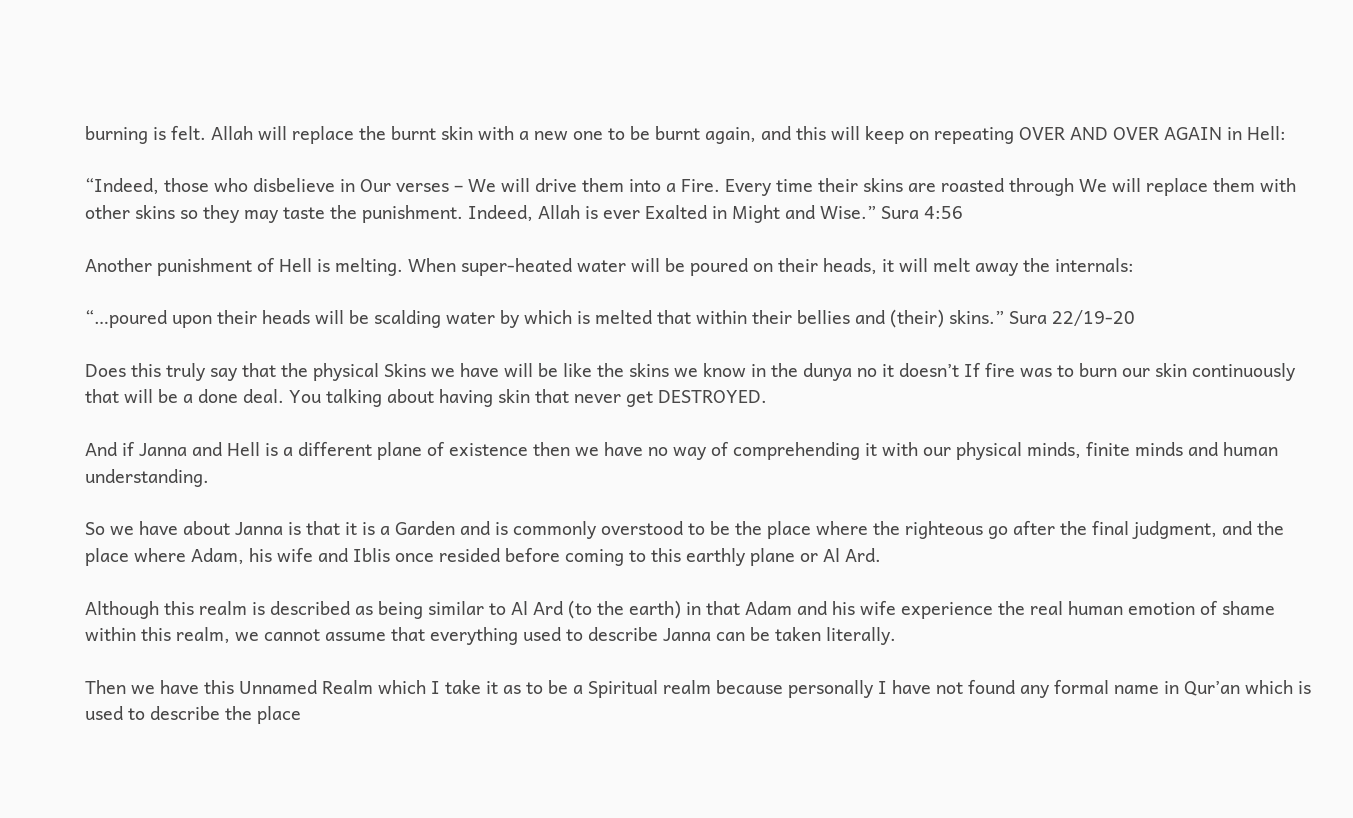burning is felt. Allah will replace the burnt skin with a new one to be burnt again, and this will keep on repeating OVER AND OVER AGAIN in Hell:

“Indeed, those who disbelieve in Our verses – We will drive them into a Fire. Every time their skins are roasted through We will replace them with other skins so they may taste the punishment. Indeed, Allah is ever Exalted in Might and Wise.” Sura 4:56

Another punishment of Hell is melting. When super-heated water will be poured on their heads, it will melt away the internals:

“…poured upon their heads will be scalding water by which is melted that within their bellies and (their) skins.” Sura 22/19-20

Does this truly say that the physical Skins we have will be like the skins we know in the dunya no it doesn’t If fire was to burn our skin continuously that will be a done deal. You talking about having skin that never get DESTROYED.

And if Janna and Hell is a different plane of existence then we have no way of comprehending it with our physical minds, finite minds and human understanding.

So we have about Janna is that it is a Garden and is commonly overstood to be the place where the righteous go after the final judgment, and the place where Adam, his wife and Iblis once resided before coming to this earthly plane or Al Ard.

Although this realm is described as being similar to Al Ard (to the earth) in that Adam and his wife experience the real human emotion of shame within this realm, we cannot assume that everything used to describe Janna can be taken literally.

Then we have this Unnamed Realm which I take it as to be a Spiritual realm because personally I have not found any formal name in Qur’an which is used to describe the place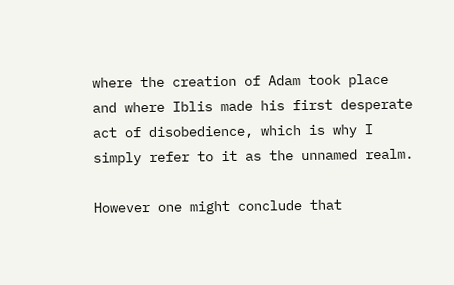where the creation of Adam took place and where Iblis made his first desperate act of disobedience, which is why I simply refer to it as the unnamed realm.

However one might conclude that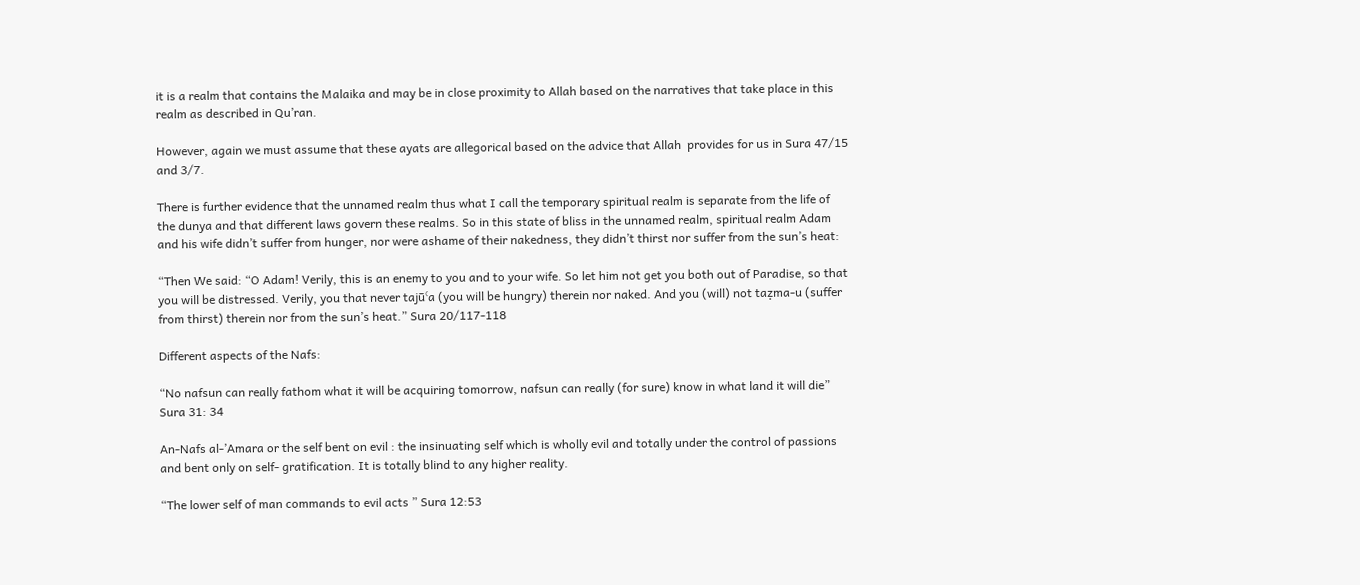it is a realm that contains the Malaika and may be in close proximity to Allah based on the narratives that take place in this realm as described in Qu’ran.

However, again we must assume that these ayats are allegorical based on the advice that Allah  provides for us in Sura 47/15 and 3/7.

There is further evidence that the unnamed realm thus what I call the temporary spiritual realm is separate from the life of the dunya and that different laws govern these realms. So in this state of bliss in the unnamed realm, spiritual realm Adam and his wife didn’t suffer from hunger, nor were ashame of their nakedness, they didn’t thirst nor suffer from the sun’s heat:

“Then We said: “O Adam! Verily, this is an enemy to you and to your wife. So let him not get you both out of Paradise, so that you will be distressed. Verily, you that never tajūʿa (you will be hungry) therein nor naked. And you (will) not taẓma-u (suffer from thirst) therein nor from the sun’s heat.” Sura 20/117-118

Different aspects of the Nafs:

“No nafsun can really fathom what it will be acquiring tomorrow, nafsun can really (for sure) know in what land it will die” Sura 31: 34

An-Nafs al-’Amara or the self bent on evil : the insinuating self which is wholly evil and totally under the control of passions and bent only on self- gratification. It is totally blind to any higher reality.

“The lower self of man commands to evil acts ” Sura 12:53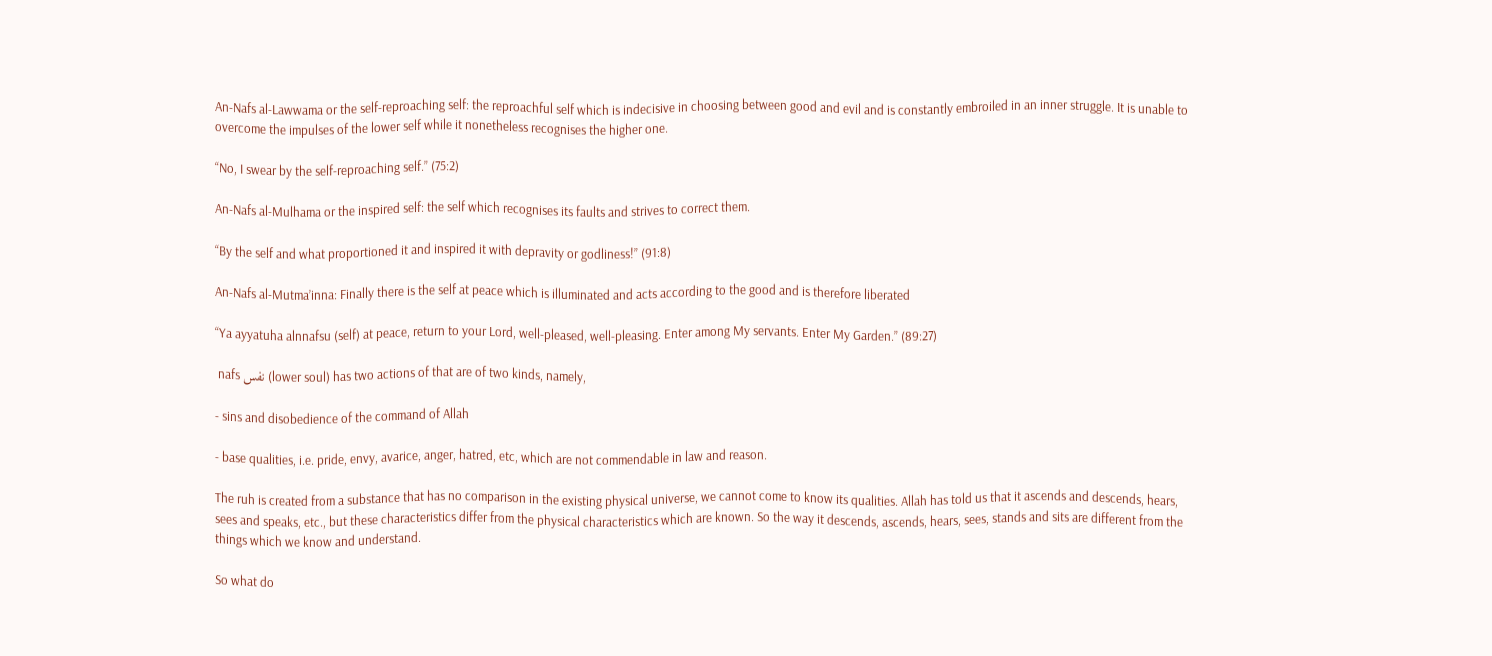An-Nafs al-Lawwama or the self-reproaching self: the reproachful self which is indecisive in choosing between good and evil and is constantly embroiled in an inner struggle. It is unable to overcome the impulses of the lower self while it nonetheless recognises the higher one.

“No, I swear by the self-reproaching self.” (75:2)

An-Nafs al-Mulhama or the inspired self: the self which recognises its faults and strives to correct them.

“By the self and what proportioned it and inspired it with depravity or godliness!” (91:8)

An-Nafs al-Mutma’inna: Finally there is the self at peace which is illuminated and acts according to the good and is therefore liberated

“Ya ayyatuha alnnafsu (self) at peace, return to your Lord, well-pleased, well-pleasing. Enter among My servants. Enter My Garden.” (89:27)

 nafs نفس (lower soul) has two actions of that are of two kinds, namely,

- sins and disobedience of the command of Allah

- base qualities, i.e. pride, envy, avarice, anger, hatred, etc, which are not commendable in law and reason.

The ruh is created from a substance that has no comparison in the existing physical universe, we cannot come to know its qualities. Allah has told us that it ascends and descends, hears, sees and speaks, etc., but these characteristics differ from the physical characteristics which are known. So the way it descends, ascends, hears, sees, stands and sits are different from the things which we know and understand.

So what do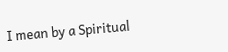I mean by a Spiritual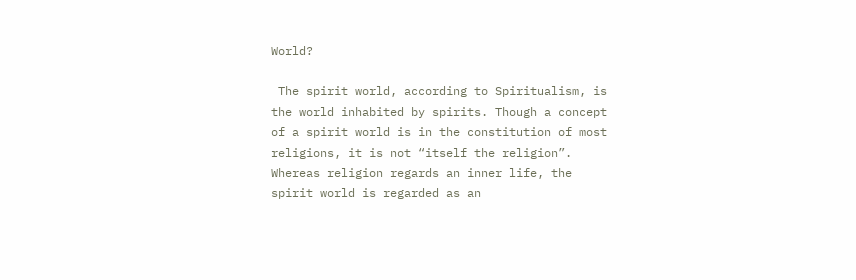World?

 The spirit world, according to Spiritualism, is the world inhabited by spirits. Though a concept of a spirit world is in the constitution of most religions, it is not “itself the religion”. Whereas religion regards an inner life, the spirit world is regarded as an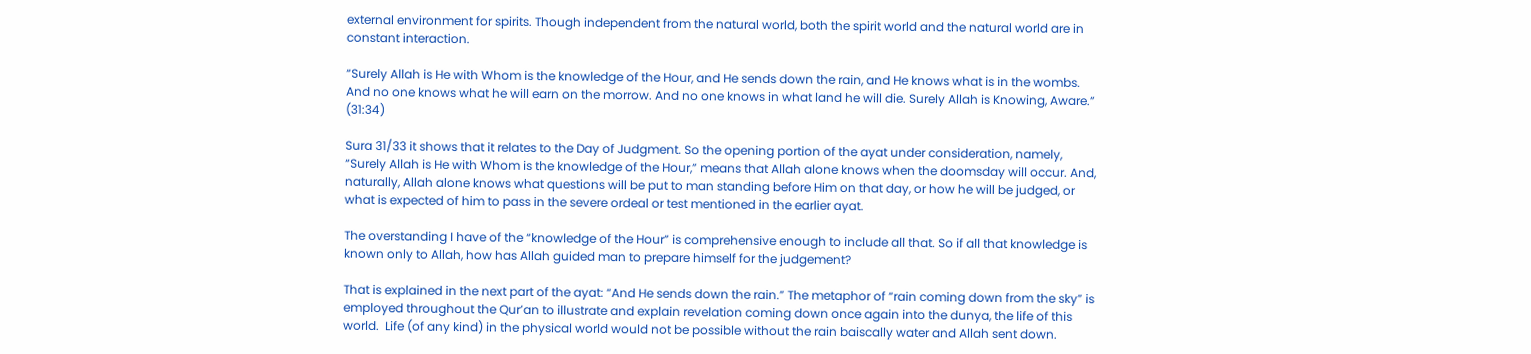external environment for spirits. Though independent from the natural world, both the spirit world and the natural world are in constant interaction.

“Surely Allah is He with Whom is the knowledge of the Hour, and He sends down the rain, and He knows what is in the wombs. And no one knows what he will earn on the morrow. And no one knows in what land he will die. Surely Allah is Knowing, Aware.” (31:34)

Sura 31/33 it shows that it relates to the Day of Judgment. So the opening portion of the ayat under consideration, namely, “Surely Allah is He with Whom is the knowledge of the Hour,” means that Allah alone knows when the doomsday will occur. And, naturally, Allah alone knows what questions will be put to man standing before Him on that day, or how he will be judged, or what is expected of him to pass in the severe ordeal or test mentioned in the earlier ayat.

The overstanding I have of the “knowledge of the Hour” is comprehensive enough to include all that. So if all that knowledge is known only to Allah, how has Allah guided man to prepare himself for the judgement?

That is explained in the next part of the ayat: “And He sends down the rain.” The metaphor of “rain coming down from the sky” is employed throughout the Qur’an to illustrate and explain revelation coming down once again into the dunya, the life of this world.  Life (of any kind) in the physical world would not be possible without the rain baiscally water and Allah sent down.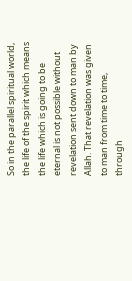So in the parallel spiritual world, the life of the spirit which means the life which is going to be eternal is not possible without revelation sent down to man by Allah. That revelation was given to man from time to time, through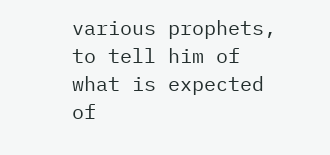various prophets, to tell him of what is expected of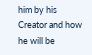him by his Creator and how he will be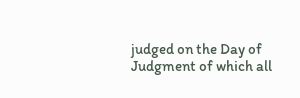judged on the Day of Judgment of which all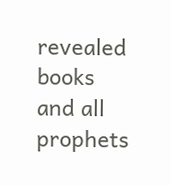revealed books and all prophets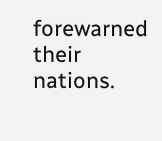forewarned their nations.